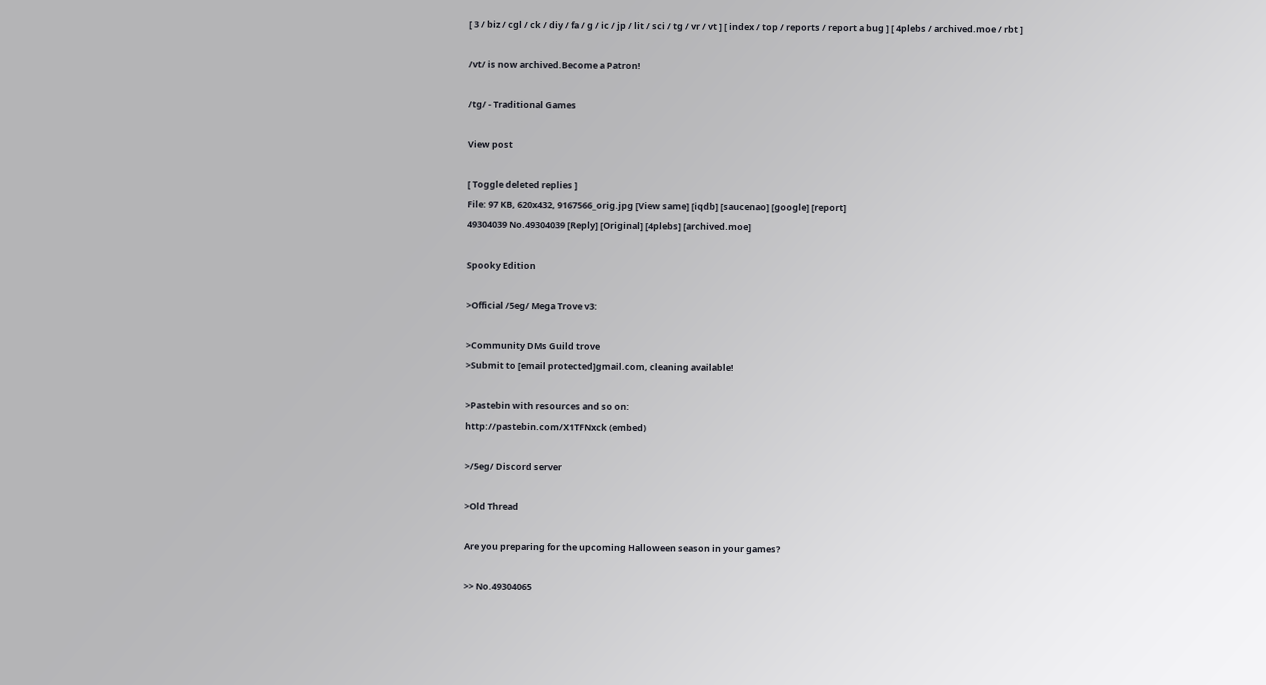[ 3 / biz / cgl / ck / diy / fa / g / ic / jp / lit / sci / tg / vr / vt ] [ index / top / reports / report a bug ] [ 4plebs / archived.moe / rbt ]

/vt/ is now archived.Become a Patron!

/tg/ - Traditional Games

View post

[ Toggle deleted replies ]
File: 97 KB, 620x432, 9167566_orig.jpg [View same] [iqdb] [saucenao] [google] [report]
49304039 No.49304039 [Reply] [Original] [4plebs] [archived.moe]

Spooky Edition

>Official /5eg/ Mega Trove v3:

>Community DMs Guild trove
>Submit to [email protected]gmail.com, cleaning available!

>Pastebin with resources and so on:
http://pastebin.com/X1TFNxck (embed)

>/5eg/ Discord server

>Old Thread

Are you preparing for the upcoming Halloween season in your games?

>> No.49304065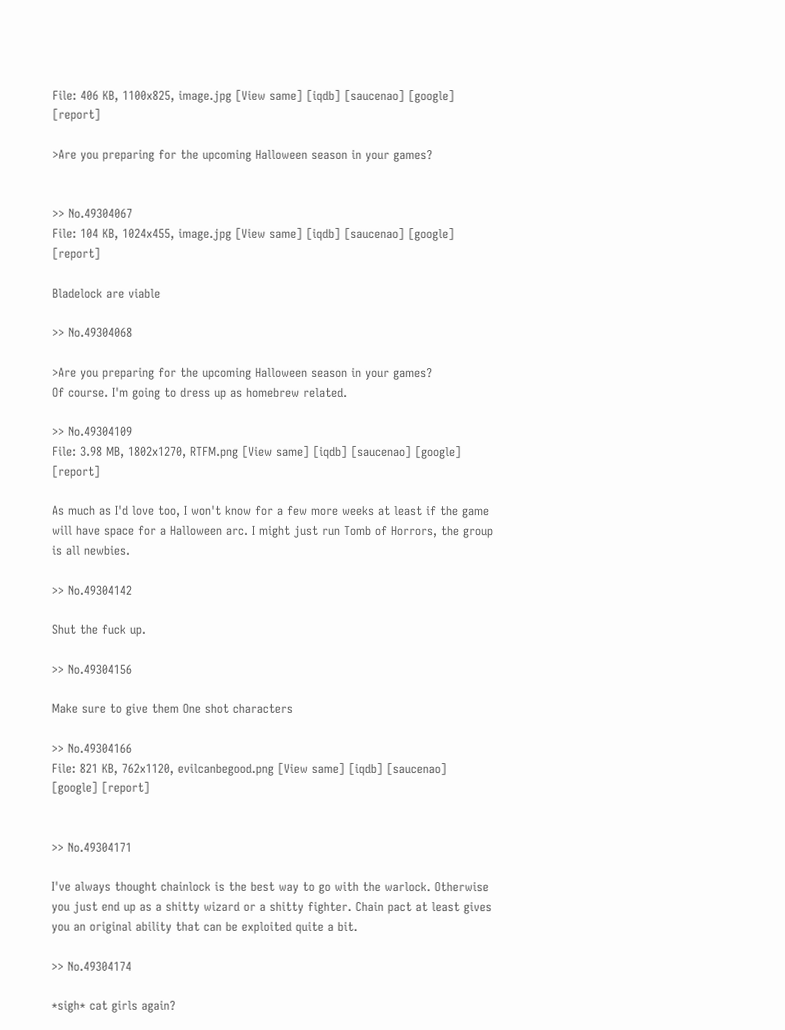File: 406 KB, 1100x825, image.jpg [View same] [iqdb] [saucenao] [google] [report]

>Are you preparing for the upcoming Halloween season in your games?


>> No.49304067
File: 104 KB, 1024x455, image.jpg [View same] [iqdb] [saucenao] [google] [report]

Bladelock are viable

>> No.49304068

>Are you preparing for the upcoming Halloween season in your games?
Of course. I'm going to dress up as homebrew related.

>> No.49304109
File: 3.98 MB, 1802x1270, RTFM.png [View same] [iqdb] [saucenao] [google] [report]

As much as I'd love too, I won't know for a few more weeks at least if the game will have space for a Halloween arc. I might just run Tomb of Horrors, the group is all newbies.

>> No.49304142

Shut the fuck up.

>> No.49304156

Make sure to give them One shot characters

>> No.49304166
File: 821 KB, 762x1120, evilcanbegood.png [View same] [iqdb] [saucenao] [google] [report]


>> No.49304171

I've always thought chainlock is the best way to go with the warlock. Otherwise you just end up as a shitty wizard or a shitty fighter. Chain pact at least gives you an original ability that can be exploited quite a bit.

>> No.49304174

*sigh* cat girls again?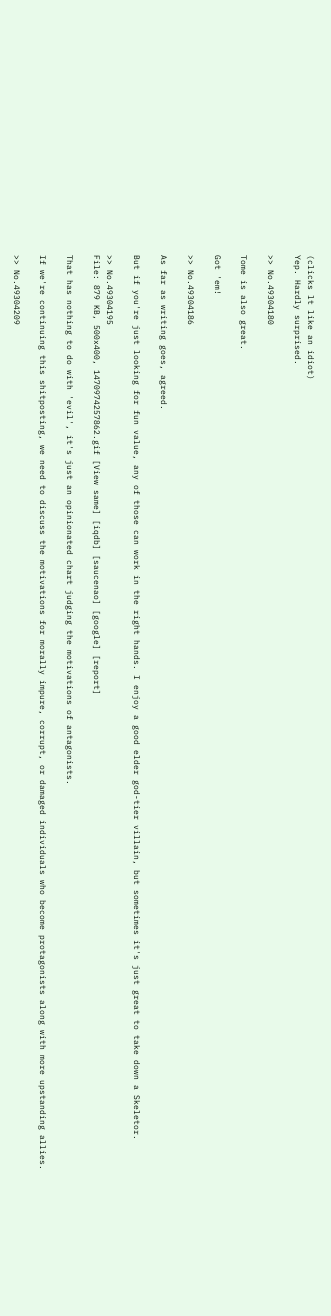(clicks lt like an idiot)
Yep. Hardly surprised.

>> No.49304180

Tome is also great.

Got 'em!

>> No.49304186

As far as writing goes, agreed.

But if you're just looking for fun value, any of those can work in the right hands. I enjoy a good elder god-tier villain, but sometimes it's just great to take down a Skeletor.

>> No.49304195
File: 879 KB, 500x400, 1470974257862.gif [View same] [iqdb] [saucenao] [google] [report]

That has nothing to do with 'evil', it's just an opinionated chart judging the motivations of antagonists.

If we're continuing this shitposting, we need to discuss the motivations for morally impure, corrupt, or damaged individuals who become protagonists along with more upstanding allies.

>> No.49304209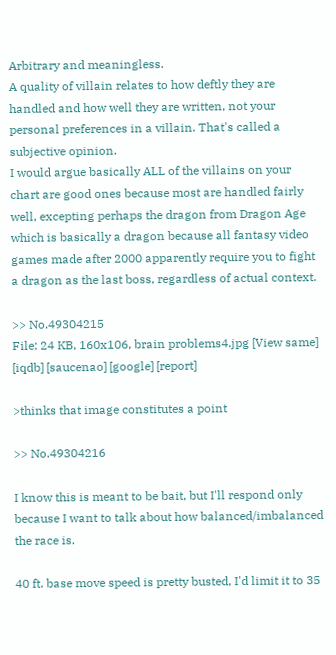Arbitrary and meaningless.
A quality of villain relates to how deftly they are handled and how well they are written, not your personal preferences in a villain. That's called a subjective opinion.
I would argue basically ALL of the villains on your chart are good ones because most are handled fairly well, excepting perhaps the dragon from Dragon Age which is basically a dragon because all fantasy video games made after 2000 apparently require you to fight a dragon as the last boss, regardless of actual context.

>> No.49304215
File: 24 KB, 160x106, brain problems4.jpg [View same] [iqdb] [saucenao] [google] [report]

>thinks that image constitutes a point

>> No.49304216

I know this is meant to be bait, but I'll respond only because I want to talk about how balanced/imbalanced the race is.

40 ft. base move speed is pretty busted, I'd limit it to 35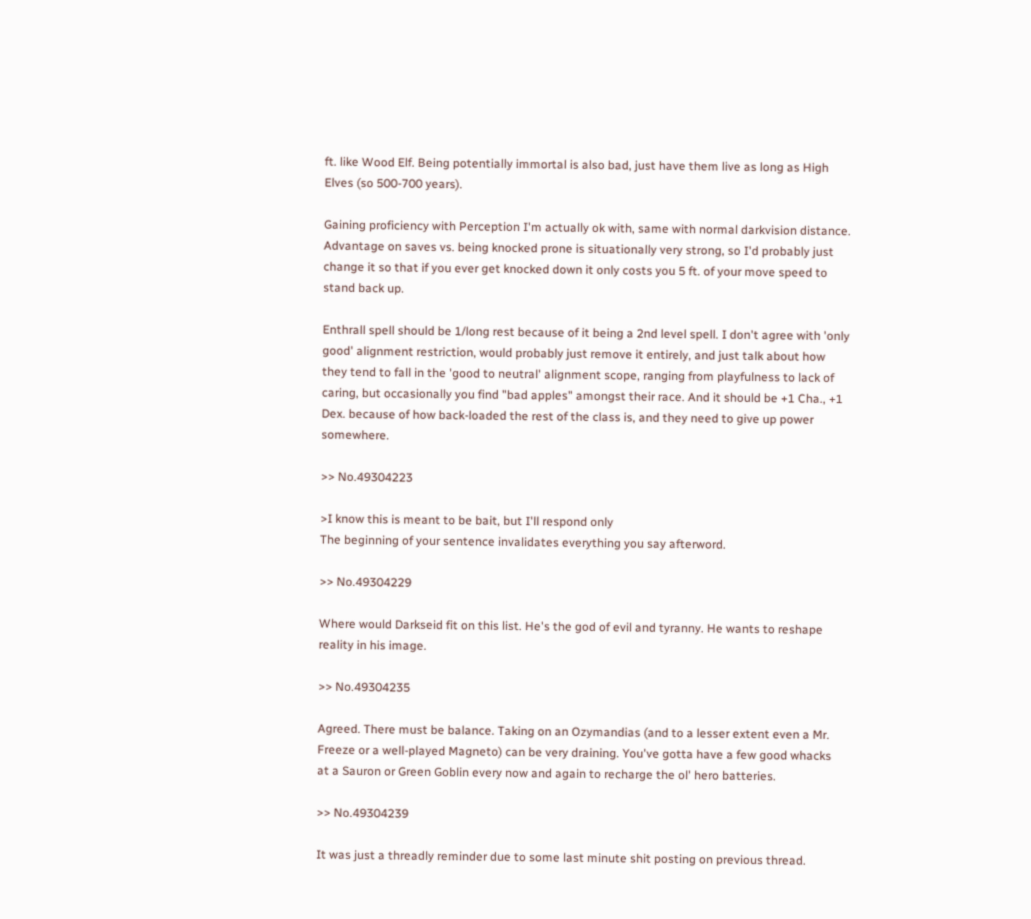ft. like Wood Elf. Being potentially immortal is also bad, just have them live as long as High Elves (so 500-700 years).

Gaining proficiency with Perception I'm actually ok with, same with normal darkvision distance. Advantage on saves vs. being knocked prone is situationally very strong, so I'd probably just change it so that if you ever get knocked down it only costs you 5 ft. of your move speed to stand back up.

Enthrall spell should be 1/long rest because of it being a 2nd level spell. I don't agree with 'only good' alignment restriction, would probably just remove it entirely, and just talk about how they tend to fall in the 'good to neutral' alignment scope, ranging from playfulness to lack of caring, but occasionally you find "bad apples" amongst their race. And it should be +1 Cha., +1 Dex. because of how back-loaded the rest of the class is, and they need to give up power somewhere.

>> No.49304223

>I know this is meant to be bait, but I'll respond only
The beginning of your sentence invalidates everything you say afterword.

>> No.49304229

Where would Darkseid fit on this list. He's the god of evil and tyranny. He wants to reshape reality in his image.

>> No.49304235

Agreed. There must be balance. Taking on an Ozymandias (and to a lesser extent even a Mr. Freeze or a well-played Magneto) can be very draining. You've gotta have a few good whacks at a Sauron or Green Goblin every now and again to recharge the ol' hero batteries.

>> No.49304239

It was just a threadly reminder due to some last minute shit posting on previous thread.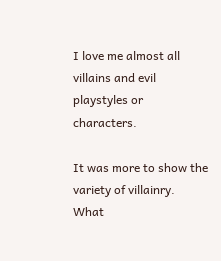I love me almost all villains and evil playstyles or characters.

It was more to show the variety of villainry.
What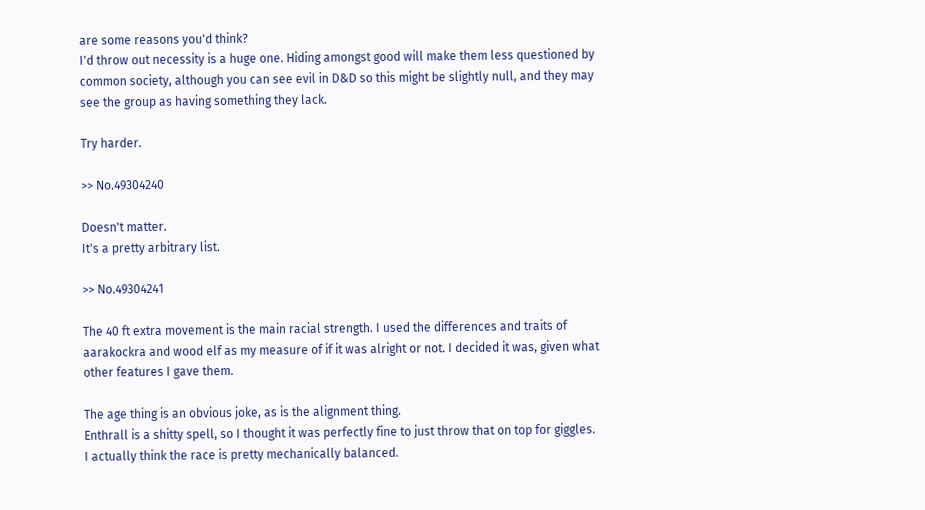are some reasons you'd think?
I'd throw out necessity is a huge one. Hiding amongst good will make them less questioned by common society, although you can see evil in D&D so this might be slightly null, and they may see the group as having something they lack.

Try harder.

>> No.49304240

Doesn't matter.
It's a pretty arbitrary list.

>> No.49304241

The 40 ft extra movement is the main racial strength. I used the differences and traits of aarakockra and wood elf as my measure of if it was alright or not. I decided it was, given what other features I gave them.

The age thing is an obvious joke, as is the alignment thing.
Enthrall is a shitty spell, so I thought it was perfectly fine to just throw that on top for giggles.
I actually think the race is pretty mechanically balanced.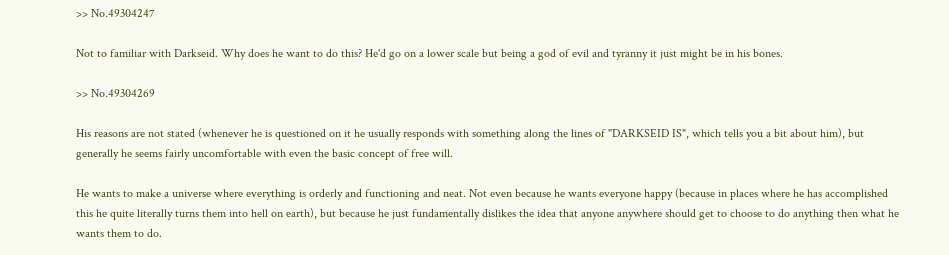>> No.49304247

Not to familiar with Darkseid. Why does he want to do this? He'd go on a lower scale but being a god of evil and tyranny it just might be in his bones.

>> No.49304269

His reasons are not stated (whenever he is questioned on it he usually responds with something along the lines of "DARKSEID IS", which tells you a bit about him), but generally he seems fairly uncomfortable with even the basic concept of free will.

He wants to make a universe where everything is orderly and functioning and neat. Not even because he wants everyone happy (because in places where he has accomplished this he quite literally turns them into hell on earth), but because he just fundamentally dislikes the idea that anyone anywhere should get to choose to do anything then what he wants them to do.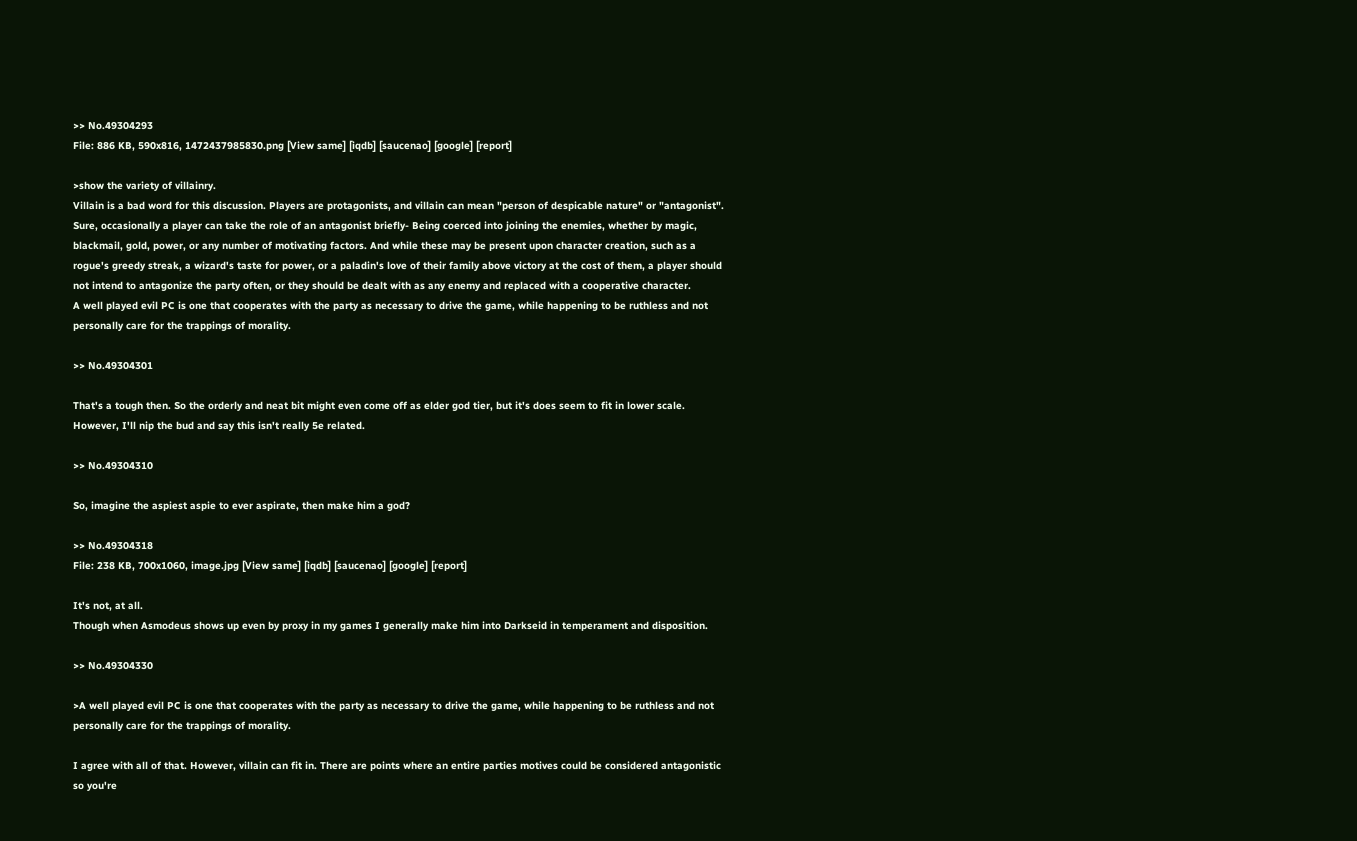>> No.49304293
File: 886 KB, 590x816, 1472437985830.png [View same] [iqdb] [saucenao] [google] [report]

>show the variety of villainry.
Villain is a bad word for this discussion. Players are protagonists, and villain can mean "person of despicable nature" or "antagonist".
Sure, occasionally a player can take the role of an antagonist briefly- Being coerced into joining the enemies, whether by magic, blackmail, gold, power, or any number of motivating factors. And while these may be present upon character creation, such as a rogue's greedy streak, a wizard's taste for power, or a paladin's love of their family above victory at the cost of them, a player should not intend to antagonize the party often, or they should be dealt with as any enemy and replaced with a cooperative character.
A well played evil PC is one that cooperates with the party as necessary to drive the game, while happening to be ruthless and not personally care for the trappings of morality.

>> No.49304301

That's a tough then. So the orderly and neat bit might even come off as elder god tier, but it's does seem to fit in lower scale. However, I'll nip the bud and say this isn't really 5e related.

>> No.49304310

So, imagine the aspiest aspie to ever aspirate, then make him a god?

>> No.49304318
File: 238 KB, 700x1060, image.jpg [View same] [iqdb] [saucenao] [google] [report]

It's not, at all.
Though when Asmodeus shows up even by proxy in my games I generally make him into Darkseid in temperament and disposition.

>> No.49304330

>A well played evil PC is one that cooperates with the party as necessary to drive the game, while happening to be ruthless and not personally care for the trappings of morality.

I agree with all of that. However, villain can fit in. There are points where an entire parties motives could be considered antagonistic so you're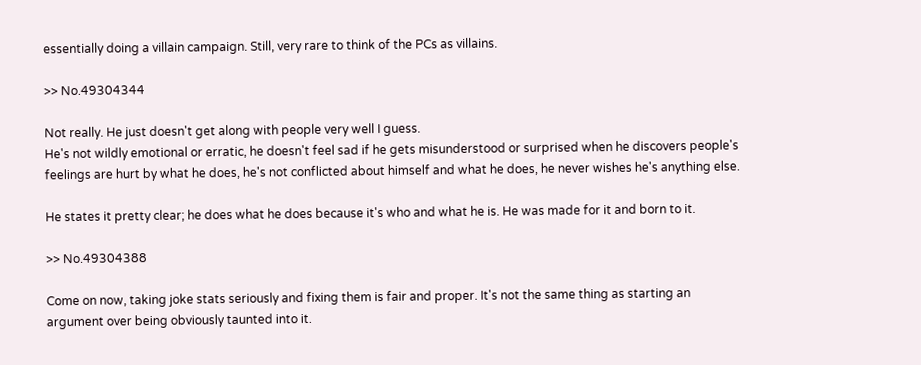essentially doing a villain campaign. Still, very rare to think of the PCs as villains.

>> No.49304344

Not really. He just doesn't get along with people very well I guess.
He's not wildly emotional or erratic, he doesn't feel sad if he gets misunderstood or surprised when he discovers people's feelings are hurt by what he does, he's not conflicted about himself and what he does, he never wishes he's anything else.

He states it pretty clear; he does what he does because it's who and what he is. He was made for it and born to it.

>> No.49304388

Come on now, taking joke stats seriously and fixing them is fair and proper. It's not the same thing as starting an argument over being obviously taunted into it.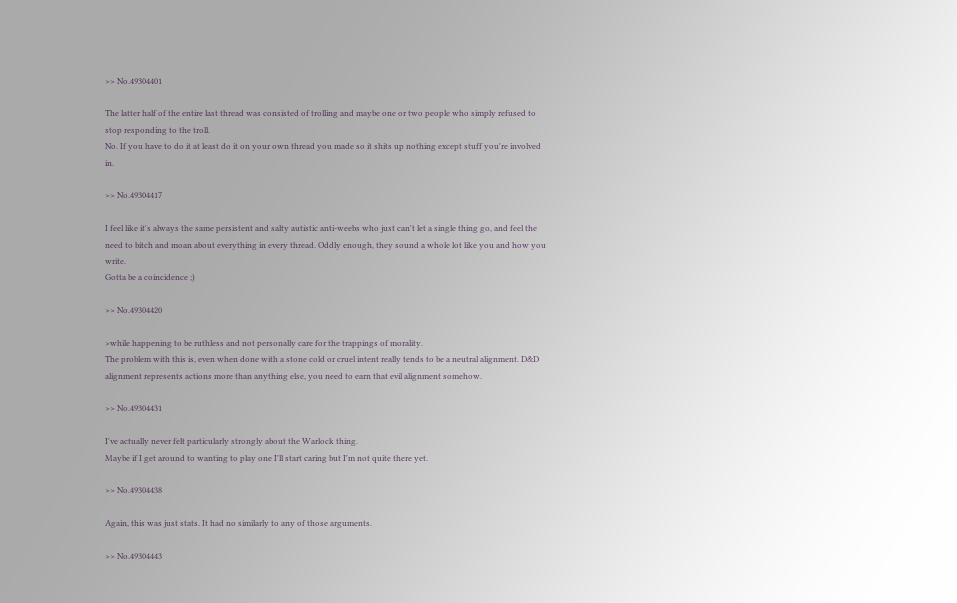>> No.49304401

The latter half of the entire last thread was consisted of trolling and maybe one or two people who simply refused to stop responding to the troll.
No. If you have to do it at least do it on your own thread you made so it shits up nothing except stuff you're involved in.

>> No.49304417

I feel like it's always the same persistent and salty autistic anti-weebs who just can't let a single thing go, and feel the need to bitch and moan about everything in every thread. Oddly enough, they sound a whole lot like you and how you write.
Gotta be a coincidence ;)

>> No.49304420

>while happening to be ruthless and not personally care for the trappings of morality.
The problem with this is, even when done with a stone cold or cruel intent really tends to be a neutral alignment. D&D alignment represents actions more than anything else, you need to earn that evil alignment somehow.

>> No.49304431

I've actually never felt particularly strongly about the Warlock thing.
Maybe if I get around to wanting to play one I'll start caring but I'm not quite there yet.

>> No.49304438

Again, this was just stats. It had no similarly to any of those arguments.

>> No.49304443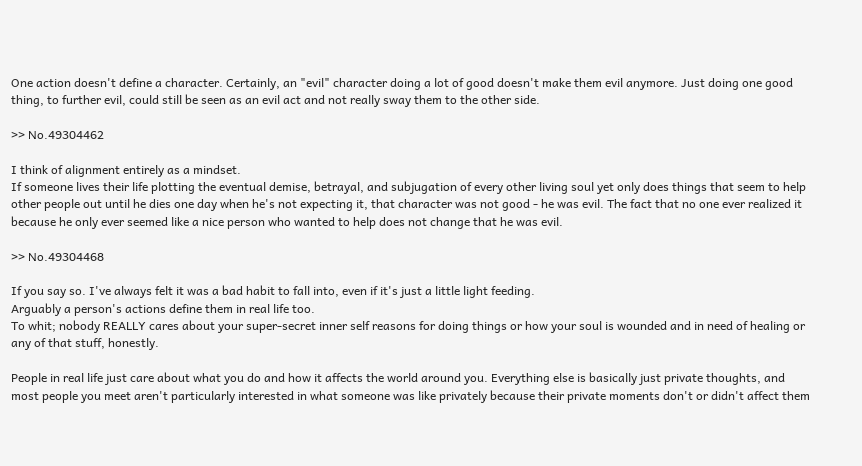One action doesn't define a character. Certainly, an "evil" character doing a lot of good doesn't make them evil anymore. Just doing one good thing, to further evil, could still be seen as an evil act and not really sway them to the other side.

>> No.49304462

I think of alignment entirely as a mindset.
If someone lives their life plotting the eventual demise, betrayal, and subjugation of every other living soul yet only does things that seem to help other people out until he dies one day when he's not expecting it, that character was not good - he was evil. The fact that no one ever realized it because he only ever seemed like a nice person who wanted to help does not change that he was evil.

>> No.49304468

If you say so. I've always felt it was a bad habit to fall into, even if it's just a little light feeding.
Arguably a person's actions define them in real life too.
To whit; nobody REALLY cares about your super-secret inner self reasons for doing things or how your soul is wounded and in need of healing or any of that stuff, honestly.

People in real life just care about what you do and how it affects the world around you. Everything else is basically just private thoughts, and most people you meet aren't particularly interested in what someone was like privately because their private moments don't or didn't affect them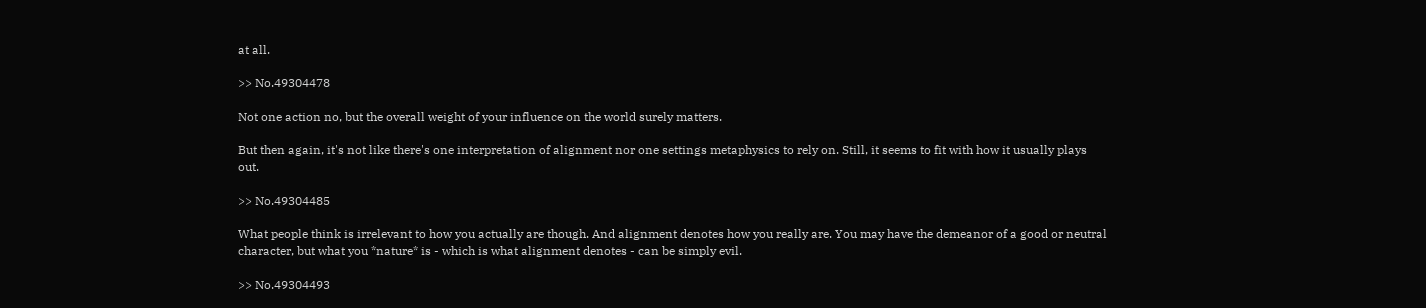at all.

>> No.49304478

Not one action no, but the overall weight of your influence on the world surely matters.

But then again, it's not like there's one interpretation of alignment nor one settings metaphysics to rely on. Still, it seems to fit with how it usually plays out.

>> No.49304485

What people think is irrelevant to how you actually are though. And alignment denotes how you really are. You may have the demeanor of a good or neutral character, but what you *nature* is - which is what alignment denotes - can be simply evil.

>> No.49304493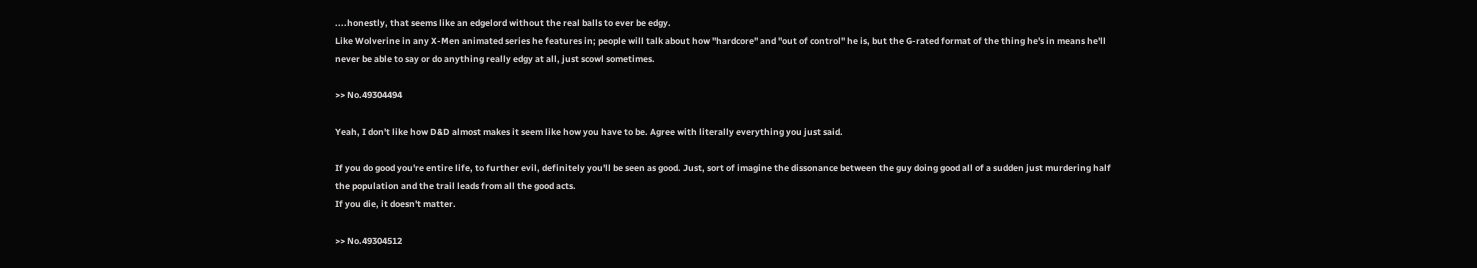....honestly, that seems like an edgelord without the real balls to ever be edgy.
Like Wolverine in any X-Men animated series he features in; people will talk about how "hardcore" and "out of control" he is, but the G-rated format of the thing he's in means he'll never be able to say or do anything really edgy at all, just scowl sometimes.

>> No.49304494

Yeah, I don't like how D&D almost makes it seem like how you have to be. Agree with literally everything you just said.

If you do good you're entire life, to further evil, definitely you'll be seen as good. Just, sort of imagine the dissonance between the guy doing good all of a sudden just murdering half the population and the trail leads from all the good acts.
If you die, it doesn't matter.

>> No.49304512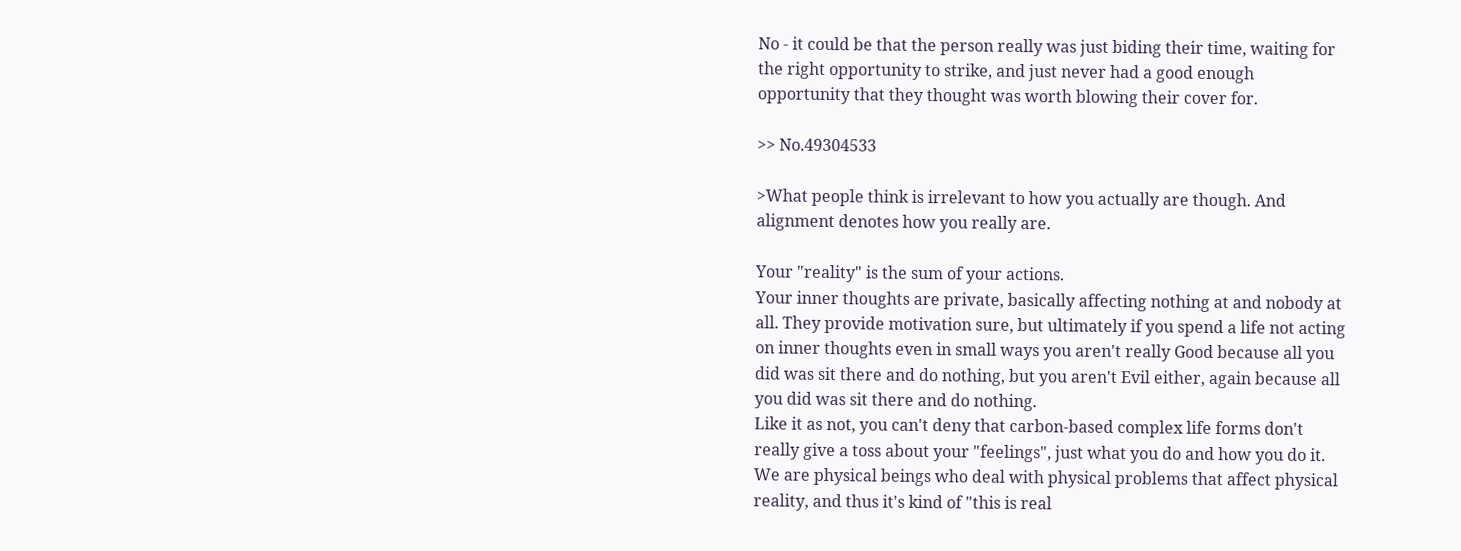No - it could be that the person really was just biding their time, waiting for the right opportunity to strike, and just never had a good enough opportunity that they thought was worth blowing their cover for.

>> No.49304533

>What people think is irrelevant to how you actually are though. And alignment denotes how you really are.

Your "reality" is the sum of your actions.
Your inner thoughts are private, basically affecting nothing at and nobody at all. They provide motivation sure, but ultimately if you spend a life not acting on inner thoughts even in small ways you aren't really Good because all you did was sit there and do nothing, but you aren't Evil either, again because all you did was sit there and do nothing.
Like it as not, you can't deny that carbon-based complex life forms don't really give a toss about your "feelings", just what you do and how you do it. We are physical beings who deal with physical problems that affect physical reality, and thus it's kind of "this is real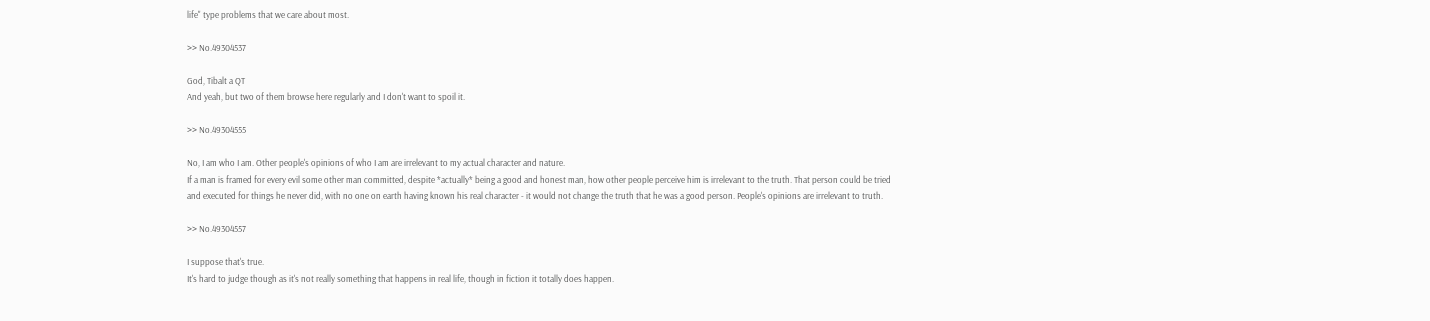life" type problems that we care about most.

>> No.49304537

God, Tibalt a QT
And yeah, but two of them browse here regularly and I don't want to spoil it.

>> No.49304555

No, I am who I am. Other people's opinions of who I am are irrelevant to my actual character and nature.
If a man is framed for every evil some other man committed, despite *actually* being a good and honest man, how other people perceive him is irrelevant to the truth. That person could be tried and executed for things he never did, with no one on earth having known his real character - it would not change the truth that he was a good person. People's opinions are irrelevant to truth.

>> No.49304557

I suppose that's true.
It's hard to judge though as it's not really something that happens in real life, though in fiction it totally does happen.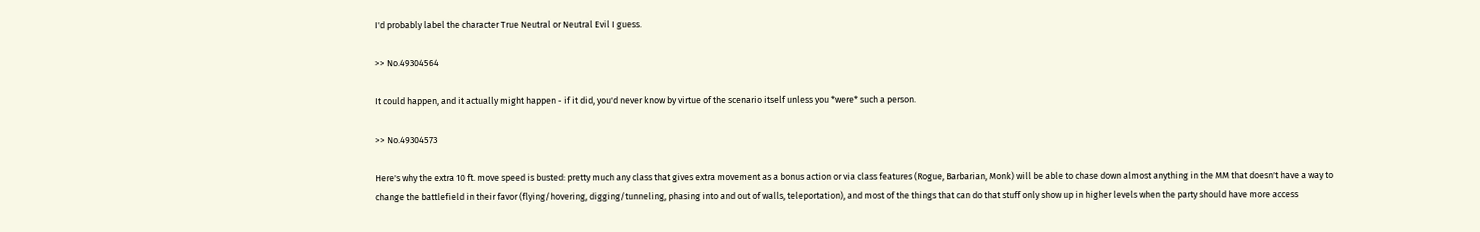I'd probably label the character True Neutral or Neutral Evil I guess.

>> No.49304564

It could happen, and it actually might happen - if it did, you'd never know by virtue of the scenario itself unless you *were* such a person.

>> No.49304573

Here's why the extra 10 ft. move speed is busted: pretty much any class that gives extra movement as a bonus action or via class features (Rogue, Barbarian, Monk) will be able to chase down almost anything in the MM that doesn't have a way to change the battlefield in their favor (flying/hovering, digging/tunneling, phasing into and out of walls, teleportation), and most of the things that can do that stuff only show up in higher levels when the party should have more access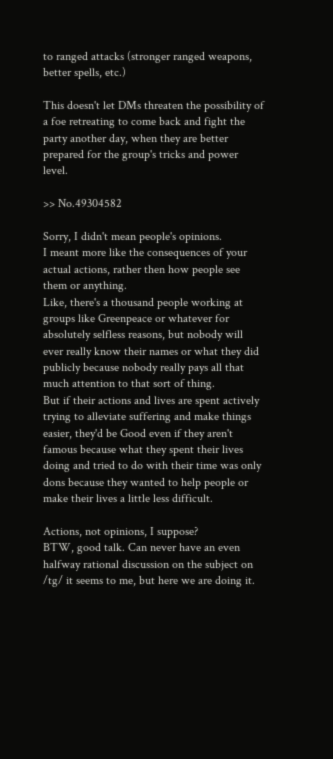to ranged attacks (stronger ranged weapons, better spells, etc.)

This doesn't let DMs threaten the possibility of a foe retreating to come back and fight the party another day, when they are better prepared for the group's tricks and power level.

>> No.49304582

Sorry, I didn't mean people's opinions.
I meant more like the consequences of your actual actions, rather then how people see them or anything.
Like, there's a thousand people working at groups like Greenpeace or whatever for absolutely selfless reasons, but nobody will ever really know their names or what they did publicly because nobody really pays all that much attention to that sort of thing.
But if their actions and lives are spent actively trying to alleviate suffering and make things easier, they'd be Good even if they aren't famous because what they spent their lives doing and tried to do with their time was only dons because they wanted to help people or make their lives a little less difficult.

Actions, not opinions, I suppose?
BTW, good talk. Can never have an even halfway rational discussion on the subject on /tg/ it seems to me, but here we are doing it.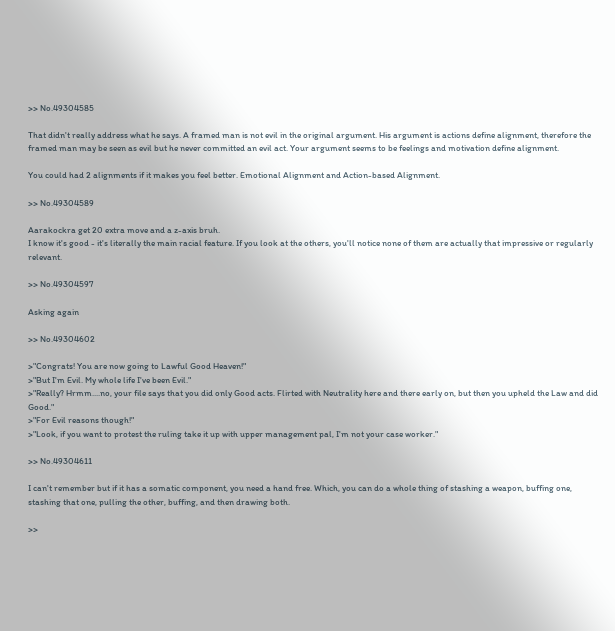>> No.49304585

That didn't really address what he says. A framed man is not evil in the original argument. His argument is actions define alignment, therefore the framed man may be seen as evil but he never committed an evil act. Your argument seems to be feelings and motivation define alignment.

You could had 2 alignments if it makes you feel better. Emotional Alignment and Action-based Alignment.

>> No.49304589

Aarakockra get 20 extra move and a z-axis bruh.
I know it's good - it's literally the main racial feature. If you look at the others, you'll notice none of them are actually that impressive or regularly relevant.

>> No.49304597

Asking again

>> No.49304602

>"Congrats! You are now going to Lawful Good Heaven!"
>"But I'm Evil. My whole life I've been Evil."
>"Really? Hrmm....no, your file says that you did only Good acts. Flirted with Neutrality here and there early on, but then you upheld the Law and did Good."
>"For Evil reasons though!"
>"Look, if you want to protest the ruling take it up with upper management pal, I'm not your case worker."

>> No.49304611

I can't remember but if it has a somatic component, you need a hand free. Which, you can do a whole thing of stashing a weapon, buffing one, stashing that one, pulling the other, buffing, and then drawing both.

>>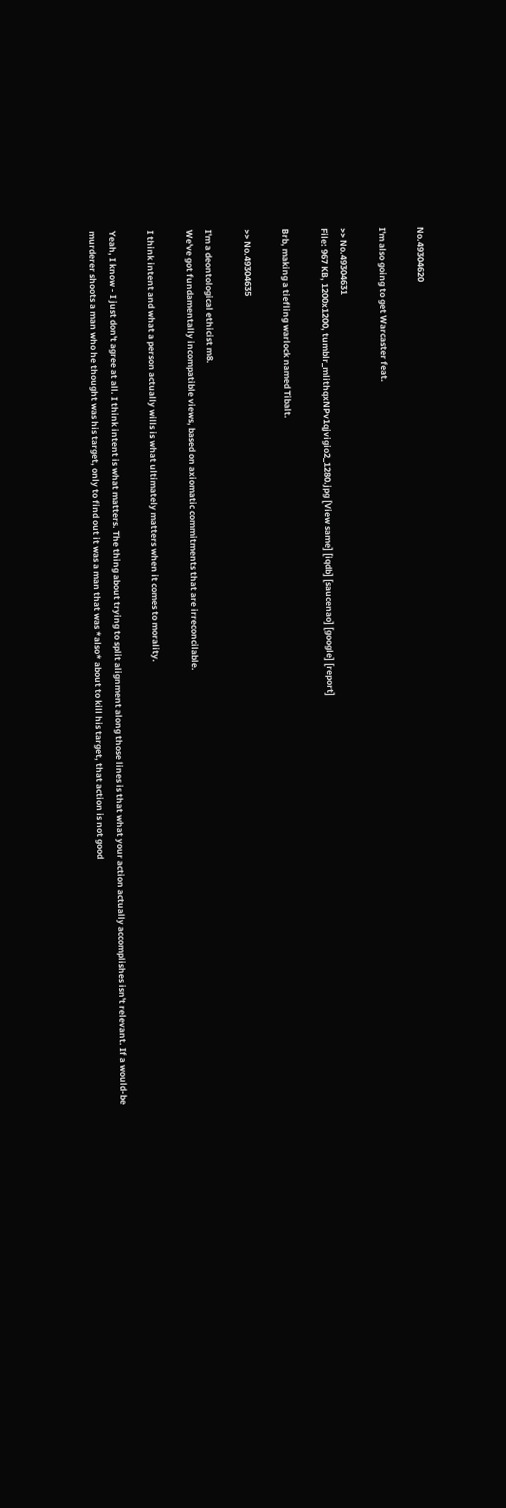No.49304620

I'm also going to get Warcaster feat.

>> No.49304631
File: 967 KB, 1200x1200, tumblr_mlithqxNPv1qjvigio2_1280.jpg [View same] [iqdb] [saucenao] [google] [report]

Brb, making a tiefling warlock named Tibalt.

>> No.49304635

I'm a deontological ethicist m8.
We've got fundamentally incompatible views, based on axiomatic commitments that are irreconcilable.

I think intent and what a person actually wills is what ultimately matters when it comes to morality.

Yeah, I know - I just don't agree at all. I think intent is what matters. The thing about trying to split alignment along those lines is that what your action actually accomplishes isn't relevant. If a would-be murderer shoots a man who he thought was his target, only to find out it was a man that was *also* about to kill his target, that action is not good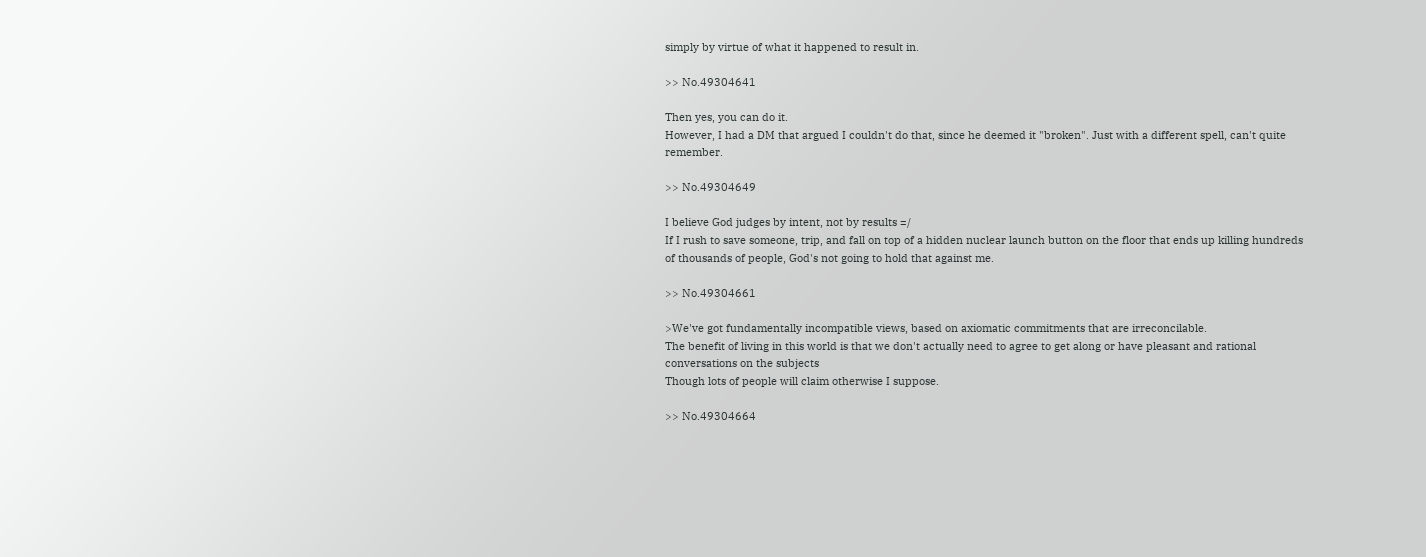simply by virtue of what it happened to result in.

>> No.49304641

Then yes, you can do it.
However, I had a DM that argued I couldn't do that, since he deemed it "broken". Just with a different spell, can't quite remember.

>> No.49304649

I believe God judges by intent, not by results =/
If I rush to save someone, trip, and fall on top of a hidden nuclear launch button on the floor that ends up killing hundreds of thousands of people, God's not going to hold that against me.

>> No.49304661

>We've got fundamentally incompatible views, based on axiomatic commitments that are irreconcilable.
The benefit of living in this world is that we don't actually need to agree to get along or have pleasant and rational conversations on the subjects
Though lots of people will claim otherwise I suppose.

>> No.49304664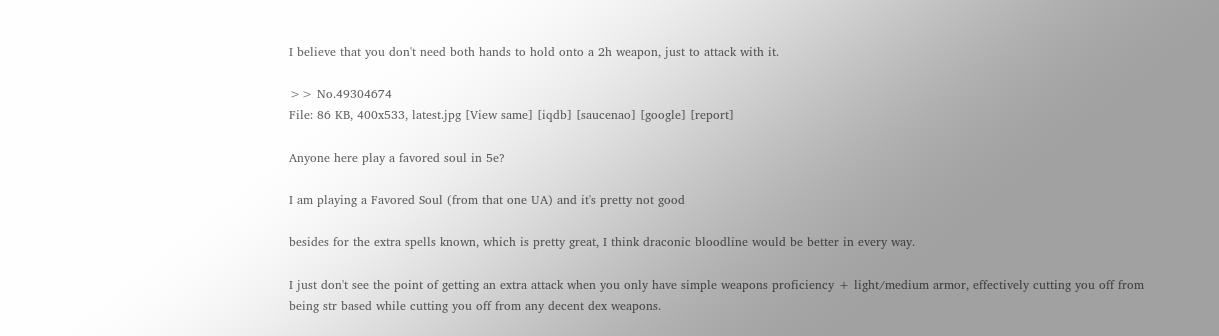I believe that you don't need both hands to hold onto a 2h weapon, just to attack with it.

>> No.49304674
File: 86 KB, 400x533, latest.jpg [View same] [iqdb] [saucenao] [google] [report]

Anyone here play a favored soul in 5e?

I am playing a Favored Soul (from that one UA) and it's pretty not good

besides for the extra spells known, which is pretty great, I think draconic bloodline would be better in every way.

I just don't see the point of getting an extra attack when you only have simple weapons proficiency + light/medium armor, effectively cutting you off from being str based while cutting you off from any decent dex weapons.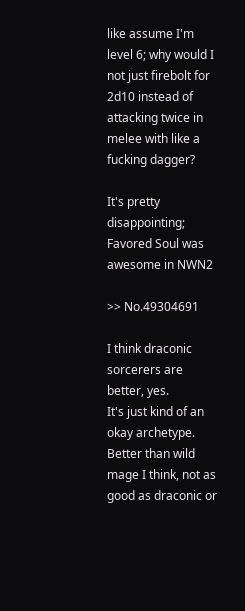like assume I'm level 6; why would I not just firebolt for 2d10 instead of attacking twice in melee with like a fucking dagger?

It's pretty disappointing; Favored Soul was awesome in NWN2

>> No.49304691

I think draconic sorcerers are better, yes.
It's just kind of an okay archetype. Better than wild mage I think, not as good as draconic or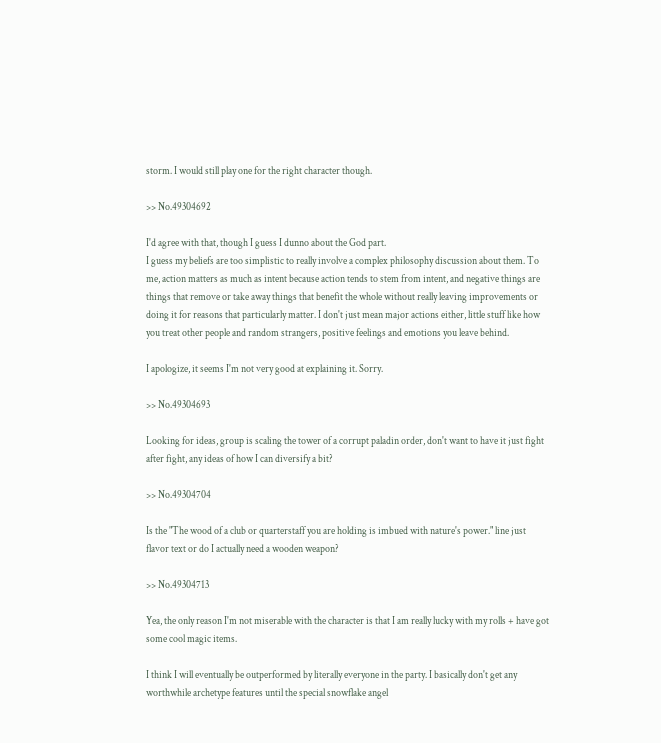storm. I would still play one for the right character though.

>> No.49304692

I'd agree with that, though I guess I dunno about the God part.
I guess my beliefs are too simplistic to really involve a complex philosophy discussion about them. To me, action matters as much as intent because action tends to stem from intent, and negative things are things that remove or take away things that benefit the whole without really leaving improvements or doing it for reasons that particularly matter. I don't just mean major actions either, little stuff like how you treat other people and random strangers, positive feelings and emotions you leave behind.

I apologize, it seems I'm not very good at explaining it. Sorry.

>> No.49304693

Looking for ideas, group is scaling the tower of a corrupt paladin order, don't want to have it just fight after fight, any ideas of how I can diversify a bit?

>> No.49304704

Is the "The wood of a club or quarterstaff you are holding is imbued with nature's power." line just flavor text or do I actually need a wooden weapon?

>> No.49304713

Yea, the only reason I'm not miserable with the character is that I am really lucky with my rolls + have got some cool magic items.

I think I will eventually be outperformed by literally everyone in the party. I basically don't get any worthwhile archetype features until the special snowflake angel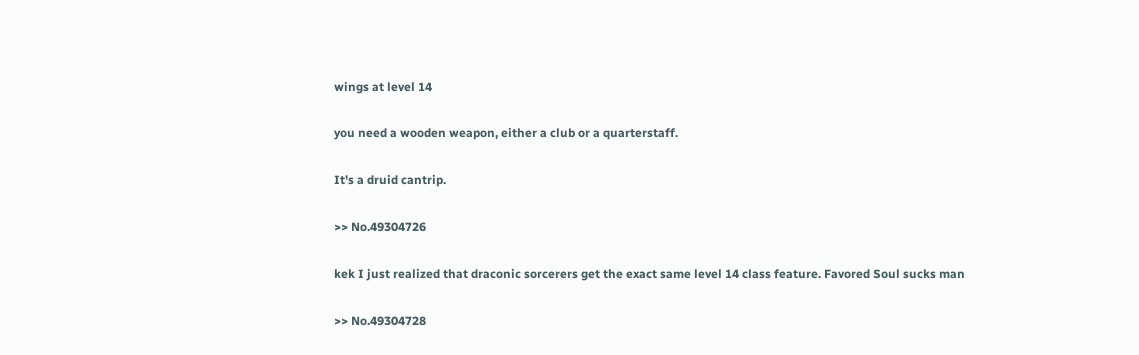wings at level 14

you need a wooden weapon, either a club or a quarterstaff.

It's a druid cantrip.

>> No.49304726

kek I just realized that draconic sorcerers get the exact same level 14 class feature. Favored Soul sucks man

>> No.49304728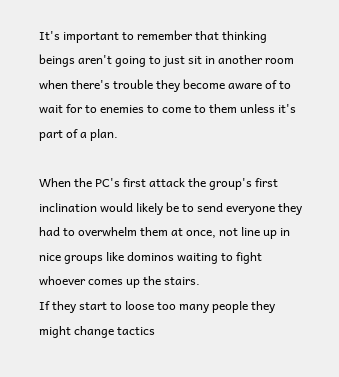It's important to remember that thinking beings aren't going to just sit in another room when there's trouble they become aware of to wait for to enemies to come to them unless it's part of a plan.

When the PC's first attack the group's first inclination would likely be to send everyone they had to overwhelm them at once, not line up in nice groups like dominos waiting to fight whoever comes up the stairs.
If they start to loose too many people they might change tactics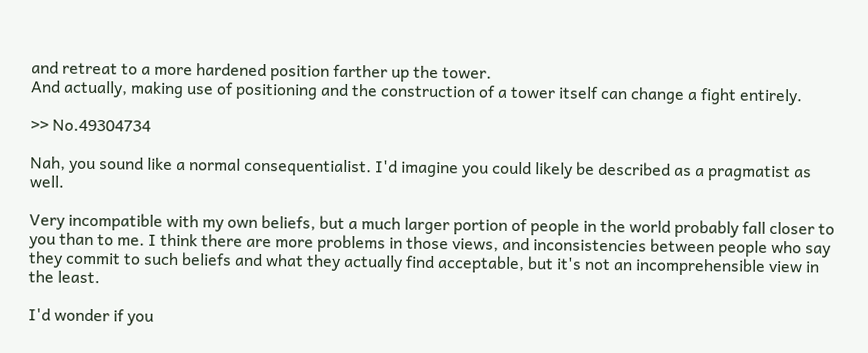and retreat to a more hardened position farther up the tower.
And actually, making use of positioning and the construction of a tower itself can change a fight entirely.

>> No.49304734

Nah, you sound like a normal consequentialist. I'd imagine you could likely be described as a pragmatist as well.

Very incompatible with my own beliefs, but a much larger portion of people in the world probably fall closer to you than to me. I think there are more problems in those views, and inconsistencies between people who say they commit to such beliefs and what they actually find acceptable, but it's not an incomprehensible view in the least.

I'd wonder if you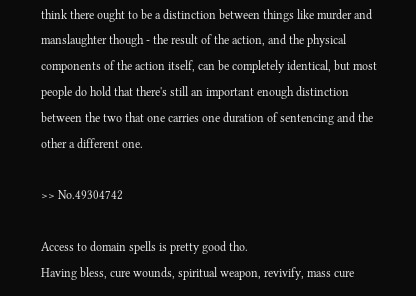think there ought to be a distinction between things like murder and manslaughter though - the result of the action, and the physical components of the action itself, can be completely identical, but most people do hold that there's still an important enough distinction between the two that one carries one duration of sentencing and the other a different one.

>> No.49304742

Access to domain spells is pretty good tho.
Having bless, cure wounds, spiritual weapon, revivify, mass cure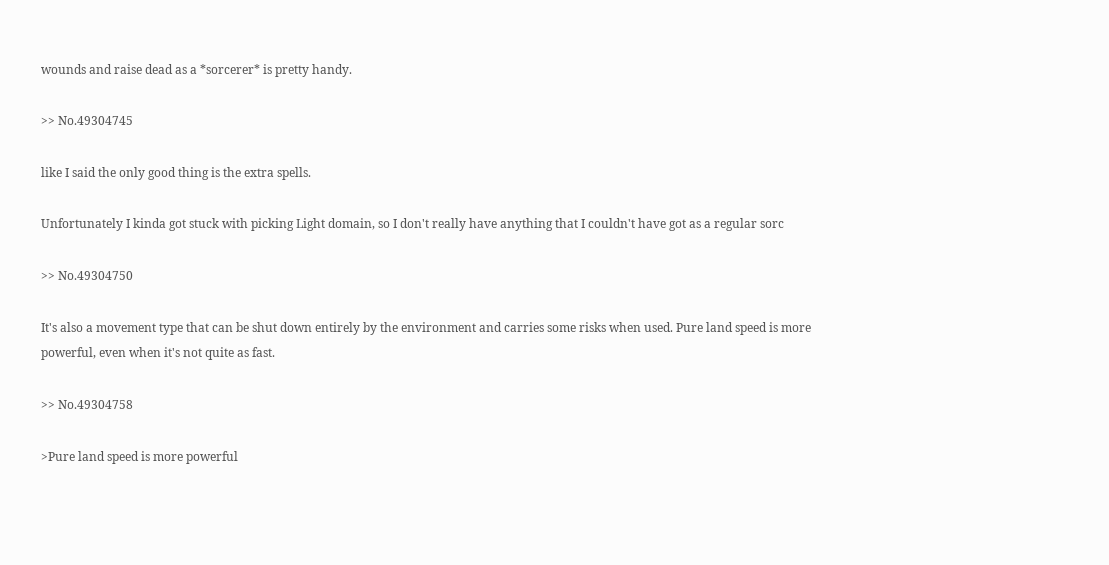wounds and raise dead as a *sorcerer* is pretty handy.

>> No.49304745

like I said the only good thing is the extra spells.

Unfortunately I kinda got stuck with picking Light domain, so I don't really have anything that I couldn't have got as a regular sorc

>> No.49304750

It's also a movement type that can be shut down entirely by the environment and carries some risks when used. Pure land speed is more powerful, even when it's not quite as fast.

>> No.49304758

>Pure land speed is more powerful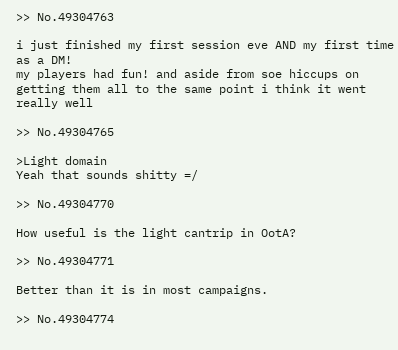>> No.49304763

i just finished my first session eve AND my first time as a DM!
my players had fun! and aside from soe hiccups on getting them all to the same point i think it went really well

>> No.49304765

>Light domain
Yeah that sounds shitty =/

>> No.49304770

How useful is the light cantrip in OotA?

>> No.49304771

Better than it is in most campaigns.

>> No.49304774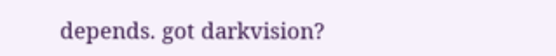depends. got darkvision?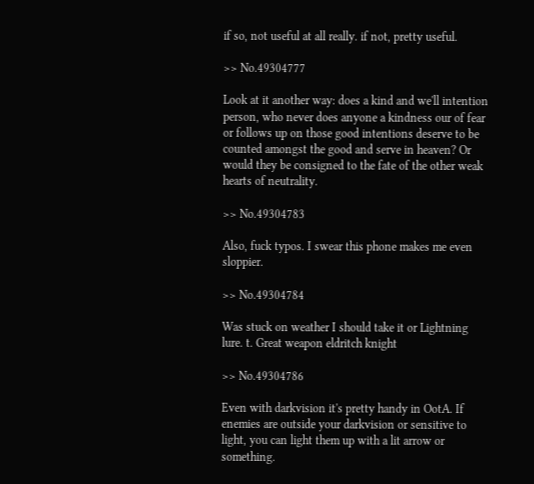if so, not useful at all really. if not, pretty useful.

>> No.49304777

Look at it another way: does a kind and we'll intention person, who never does anyone a kindness our of fear or follows up on those good intentions deserve to be counted amongst the good and serve in heaven? Or would they be consigned to the fate of the other weak hearts of neutrality.

>> No.49304783

Also, fuck typos. I swear this phone makes me even sloppier.

>> No.49304784

Was stuck on weather I should take it or Lightning lure. t. Great weapon eldritch knight

>> No.49304786

Even with darkvision it's pretty handy in OotA. If enemies are outside your darkvision or sensitive to light, you can light them up with a lit arrow or something.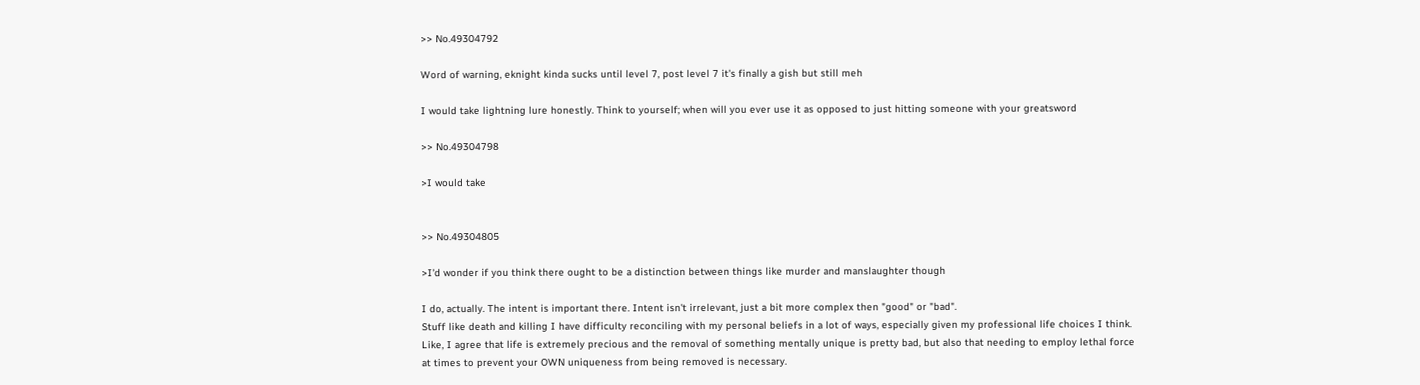>> No.49304792

Word of warning, eknight kinda sucks until level 7, post level 7 it's finally a gish but still meh

I would take lightning lure honestly. Think to yourself; when will you ever use it as opposed to just hitting someone with your greatsword

>> No.49304798

>I would take


>> No.49304805

>I'd wonder if you think there ought to be a distinction between things like murder and manslaughter though

I do, actually. The intent is important there. Intent isn't irrelevant, just a bit more complex then "good" or "bad".
Stuff like death and killing I have difficulty reconciling with my personal beliefs in a lot of ways, especially given my professional life choices I think.
Like, I agree that life is extremely precious and the removal of something mentally unique is pretty bad, but also that needing to employ lethal force at times to prevent your OWN uniqueness from being removed is necessary.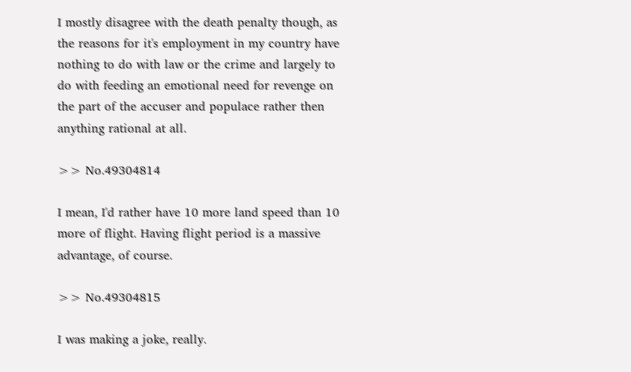I mostly disagree with the death penalty though, as the reasons for it's employment in my country have nothing to do with law or the crime and largely to do with feeding an emotional need for revenge on the part of the accuser and populace rather then anything rational at all.

>> No.49304814

I mean, I'd rather have 10 more land speed than 10 more of flight. Having flight period is a massive advantage, of course.

>> No.49304815

I was making a joke, really.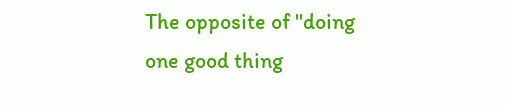The opposite of "doing one good thing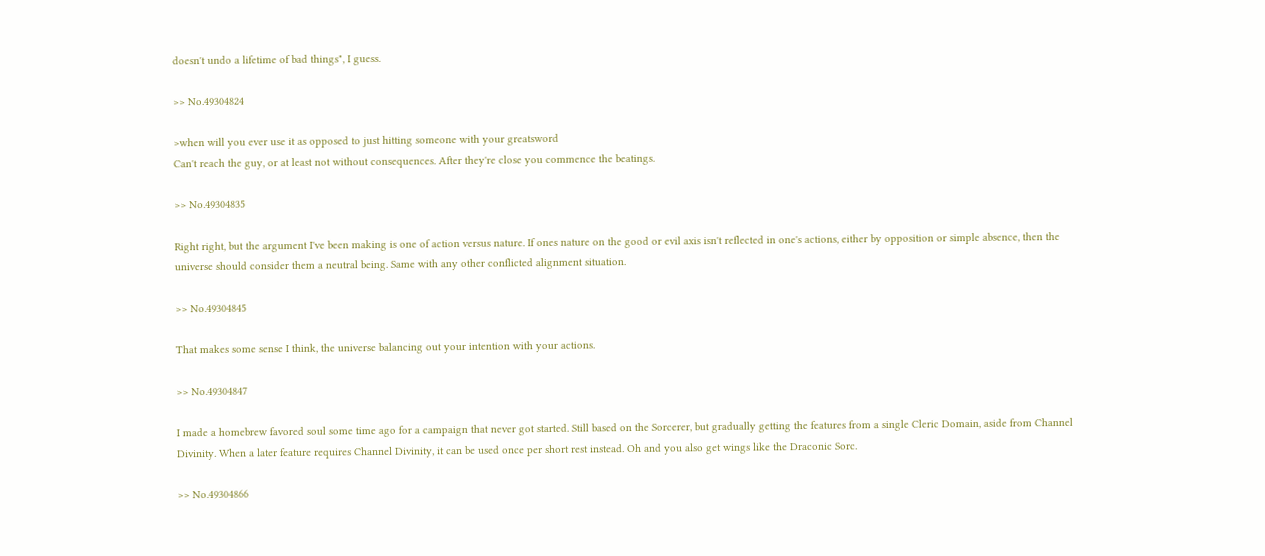doesn't undo a lifetime of bad things", I guess.

>> No.49304824

>when will you ever use it as opposed to just hitting someone with your greatsword
Can't reach the guy, or at least not without consequences. After they're close you commence the beatings.

>> No.49304835

Right right, but the argument I've been making is one of action versus nature. If ones nature on the good or evil axis isn't reflected in one's actions, either by opposition or simple absence, then the universe should consider them a neutral being. Same with any other conflicted alignment situation.

>> No.49304845

That makes some sense I think, the universe balancing out your intention with your actions.

>> No.49304847

I made a homebrew favored soul some time ago for a campaign that never got started. Still based on the Sorcerer, but gradually getting the features from a single Cleric Domain, aside from Channel Divinity. When a later feature requires Channel Divinity, it can be used once per short rest instead. Oh and you also get wings like the Draconic Sorc.

>> No.49304866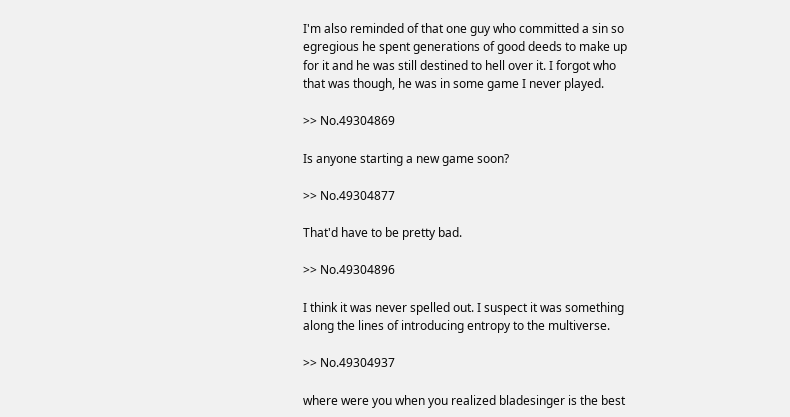I'm also reminded of that one guy who committed a sin so egregious he spent generations of good deeds to make up for it and he was still destined to hell over it. I forgot who that was though, he was in some game I never played.

>> No.49304869

Is anyone starting a new game soon?

>> No.49304877

That'd have to be pretty bad.

>> No.49304896

I think it was never spelled out. I suspect it was something along the lines of introducing entropy to the multiverse.

>> No.49304937

where were you when you realized bladesinger is the best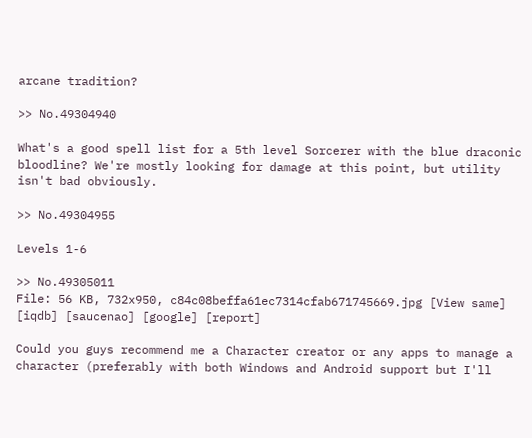arcane tradition?

>> No.49304940

What's a good spell list for a 5th level Sorcerer with the blue draconic bloodline? We're mostly looking for damage at this point, but utility isn't bad obviously.

>> No.49304955

Levels 1-6

>> No.49305011
File: 56 KB, 732x950, c84c08beffa61ec7314cfab671745669.jpg [View same] [iqdb] [saucenao] [google] [report]

Could you guys recommend me a Character creator or any apps to manage a character (preferably with both Windows and Android support but I'll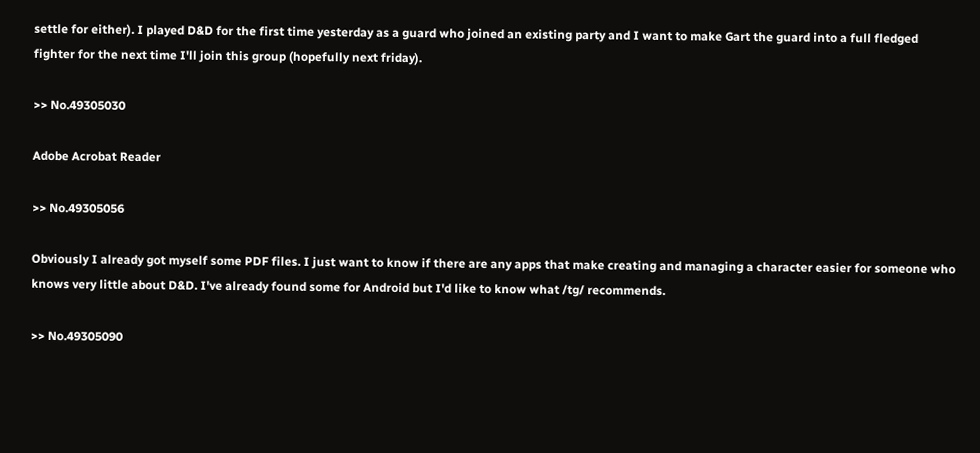settle for either). I played D&D for the first time yesterday as a guard who joined an existing party and I want to make Gart the guard into a full fledged fighter for the next time I'll join this group (hopefully next friday).

>> No.49305030

Adobe Acrobat Reader

>> No.49305056

Obviously I already got myself some PDF files. I just want to know if there are any apps that make creating and managing a character easier for someone who knows very little about D&D. I've already found some for Android but I'd like to know what /tg/ recommends.

>> No.49305090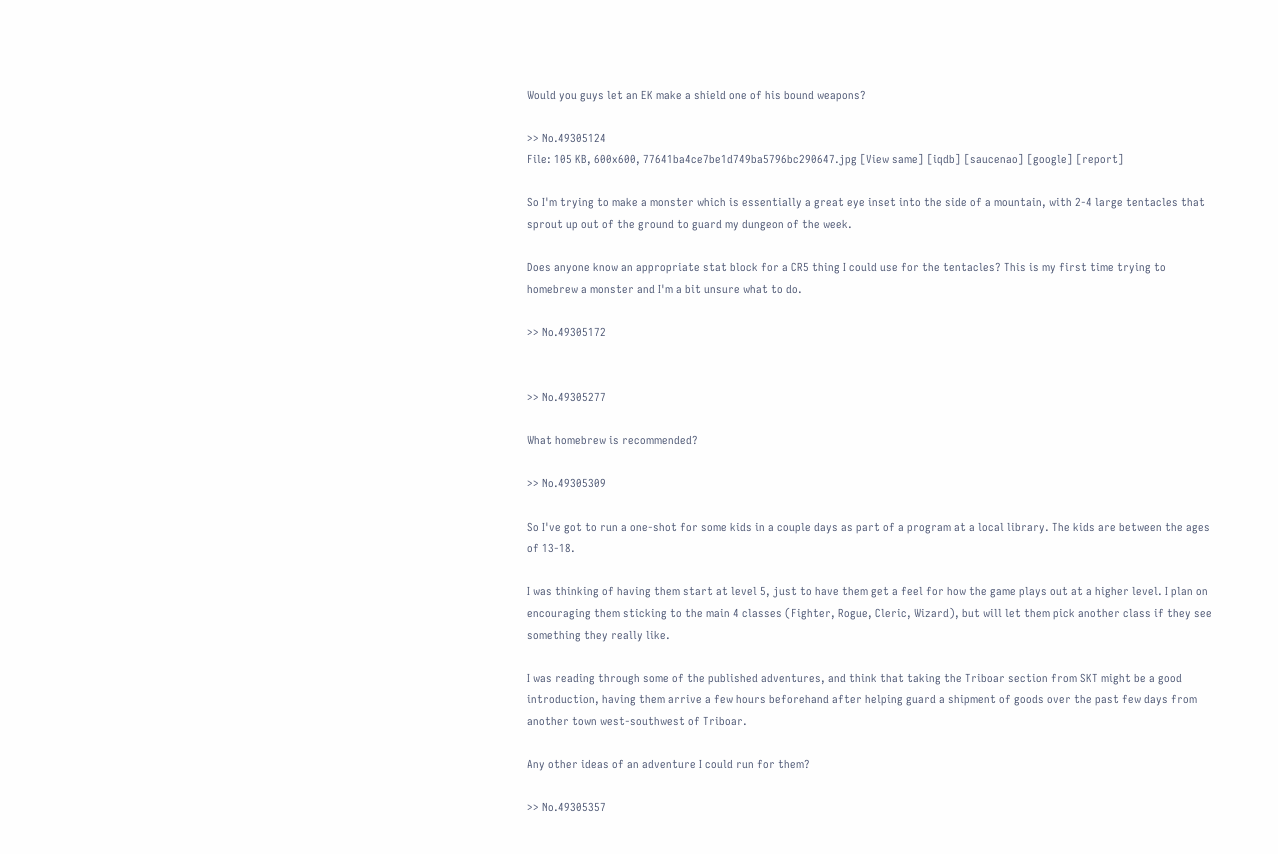Would you guys let an EK make a shield one of his bound weapons?

>> No.49305124
File: 105 KB, 600x600, 77641ba4ce7be1d749ba5796bc290647.jpg [View same] [iqdb] [saucenao] [google] [report]

So I'm trying to make a monster which is essentially a great eye inset into the side of a mountain, with 2-4 large tentacles that sprout up out of the ground to guard my dungeon of the week.

Does anyone know an appropriate stat block for a CR5 thing I could use for the tentacles? This is my first time trying to homebrew a monster and I'm a bit unsure what to do.

>> No.49305172


>> No.49305277

What homebrew is recommended?

>> No.49305309

So I've got to run a one-shot for some kids in a couple days as part of a program at a local library. The kids are between the ages of 13-18.

I was thinking of having them start at level 5, just to have them get a feel for how the game plays out at a higher level. I plan on encouraging them sticking to the main 4 classes (Fighter, Rogue, Cleric, Wizard), but will let them pick another class if they see something they really like.

I was reading through some of the published adventures, and think that taking the Triboar section from SKT might be a good introduction, having them arrive a few hours beforehand after helping guard a shipment of goods over the past few days from another town west-southwest of Triboar.

Any other ideas of an adventure I could run for them?

>> No.49305357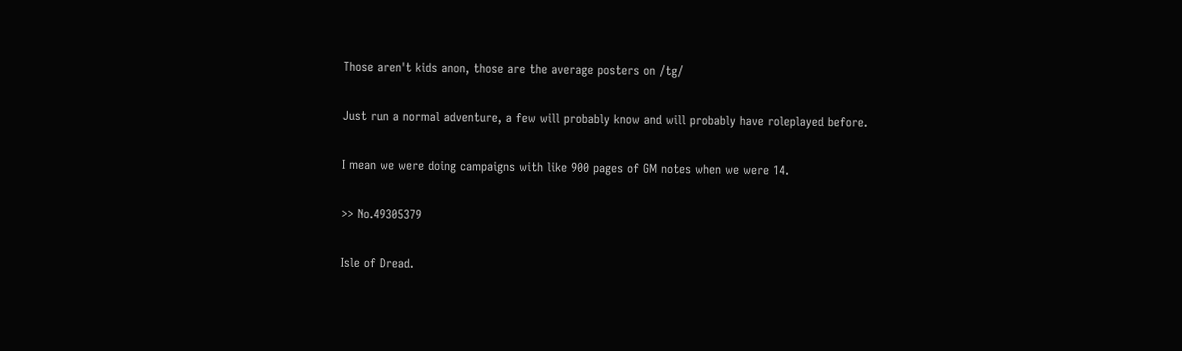Those aren't kids anon, those are the average posters on /tg/

Just run a normal adventure, a few will probably know and will probably have roleplayed before.

I mean we were doing campaigns with like 900 pages of GM notes when we were 14.

>> No.49305379

Isle of Dread.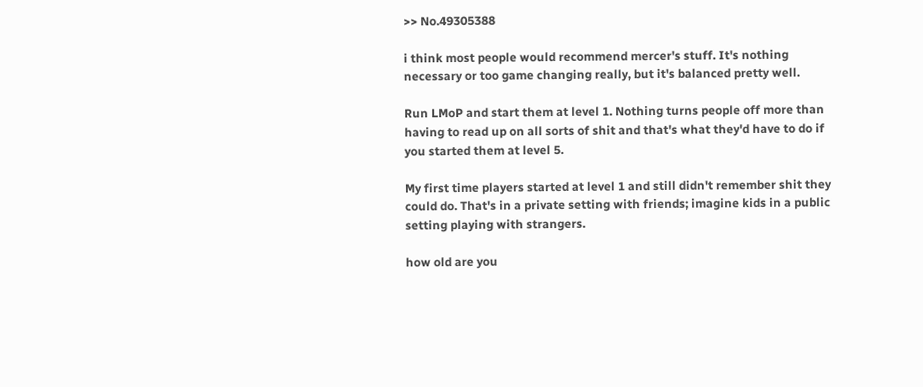>> No.49305388

i think most people would recommend mercer's stuff. It's nothing necessary or too game changing really, but it's balanced pretty well.

Run LMoP and start them at level 1. Nothing turns people off more than having to read up on all sorts of shit and that's what they'd have to do if you started them at level 5.

My first time players started at level 1 and still didn't remember shit they could do. That's in a private setting with friends; imagine kids in a public setting playing with strangers.

how old are you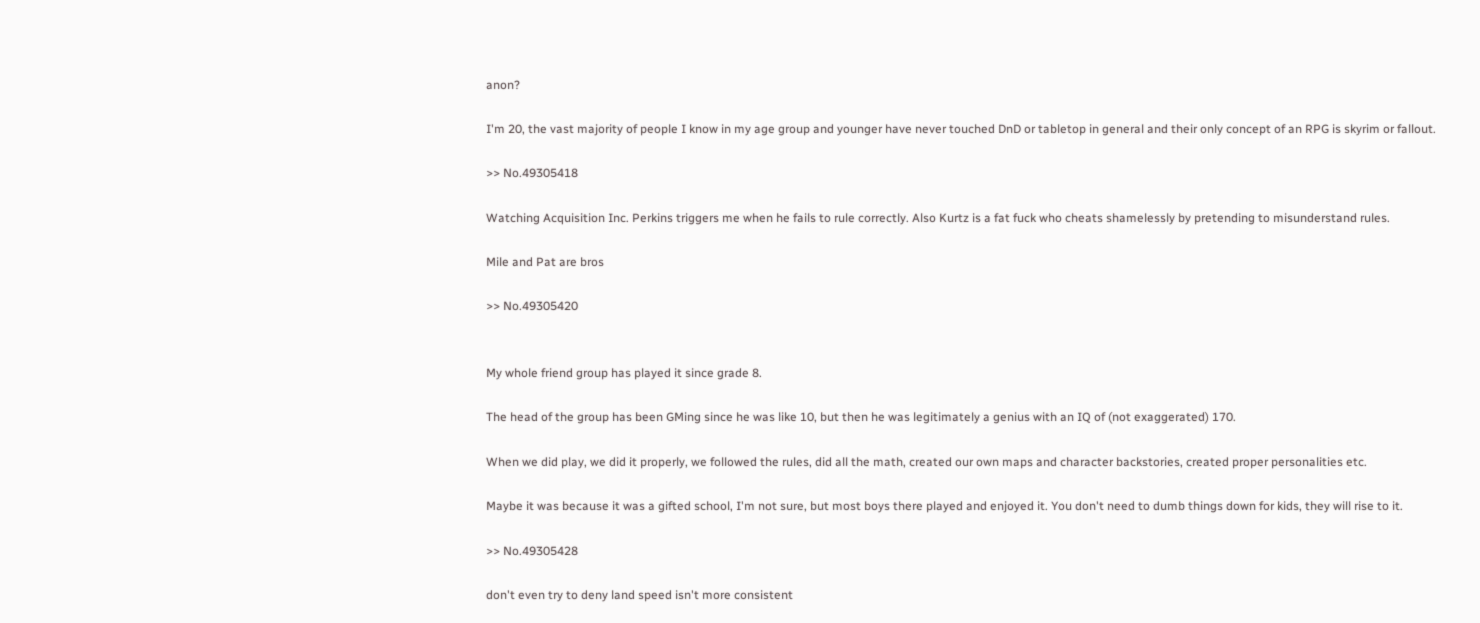anon?

I'm 20, the vast majority of people I know in my age group and younger have never touched DnD or tabletop in general and their only concept of an RPG is skyrim or fallout.

>> No.49305418

Watching Acquisition Inc. Perkins triggers me when he fails to rule correctly. Also Kurtz is a fat fuck who cheats shamelessly by pretending to misunderstand rules.

Mile and Pat are bros

>> No.49305420


My whole friend group has played it since grade 8.

The head of the group has been GMing since he was like 10, but then he was legitimately a genius with an IQ of (not exaggerated) 170.

When we did play, we did it properly, we followed the rules, did all the math, created our own maps and character backstories, created proper personalities etc.

Maybe it was because it was a gifted school, I'm not sure, but most boys there played and enjoyed it. You don't need to dumb things down for kids, they will rise to it.

>> No.49305428

don't even try to deny land speed isn't more consistent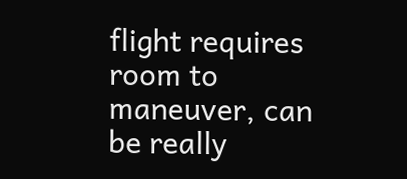flight requires room to maneuver, can be really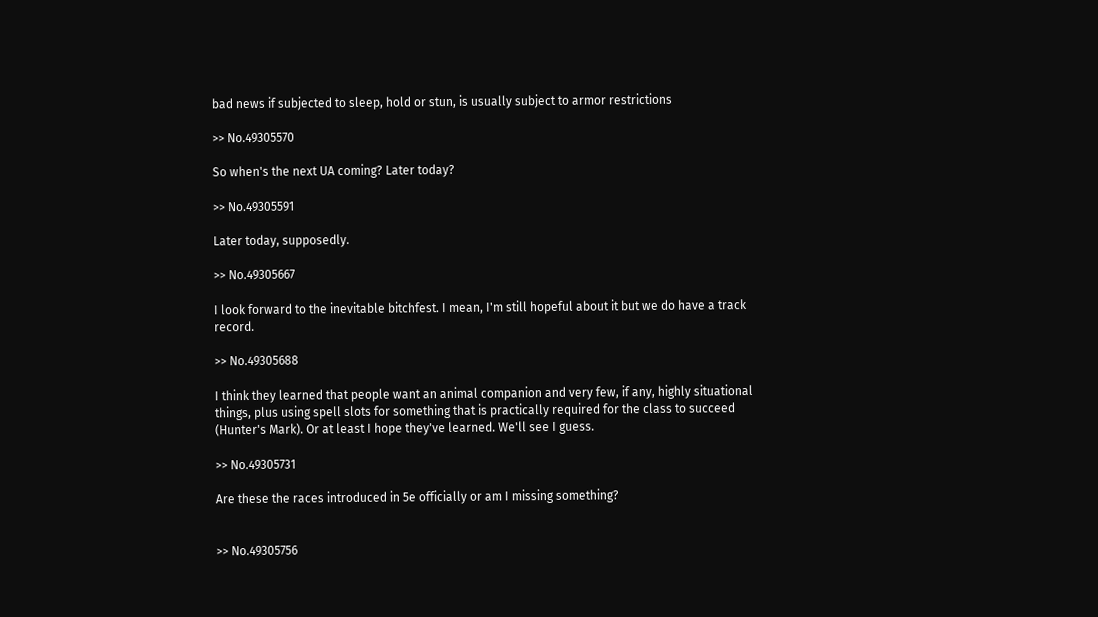bad news if subjected to sleep, hold or stun, is usually subject to armor restrictions

>> No.49305570

So when's the next UA coming? Later today?

>> No.49305591

Later today, supposedly.

>> No.49305667

I look forward to the inevitable bitchfest. I mean, I'm still hopeful about it but we do have a track record.

>> No.49305688

I think they learned that people want an animal companion and very few, if any, highly situational things, plus using spell slots for something that is practically required for the class to succeed (Hunter's Mark). Or at least I hope they've learned. We'll see I guess.

>> No.49305731

Are these the races introduced in 5e officially or am I missing something?


>> No.49305756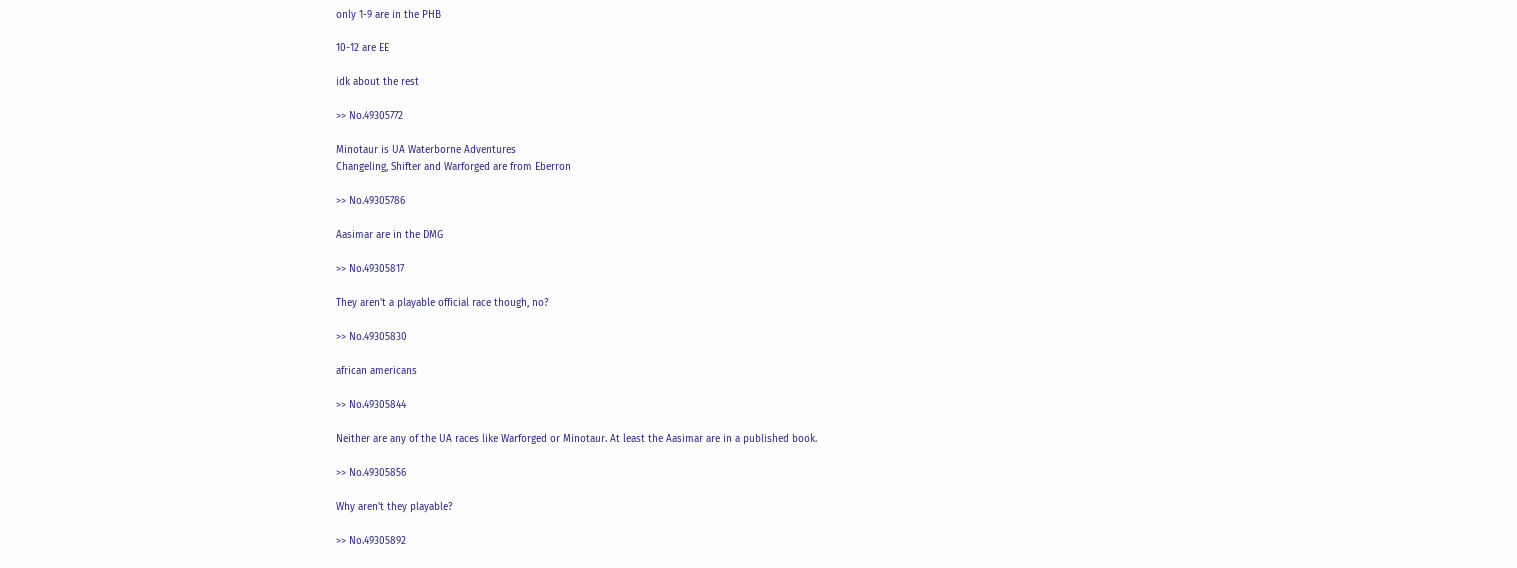only 1-9 are in the PHB

10-12 are EE

idk about the rest

>> No.49305772

Minotaur is UA Waterborne Adventures
Changeling, Shifter and Warforged are from Eberron

>> No.49305786

Aasimar are in the DMG

>> No.49305817

They aren't a playable official race though, no?

>> No.49305830

african americans

>> No.49305844

Neither are any of the UA races like Warforged or Minotaur. At least the Aasimar are in a published book.

>> No.49305856

Why aren't they playable?

>> No.49305892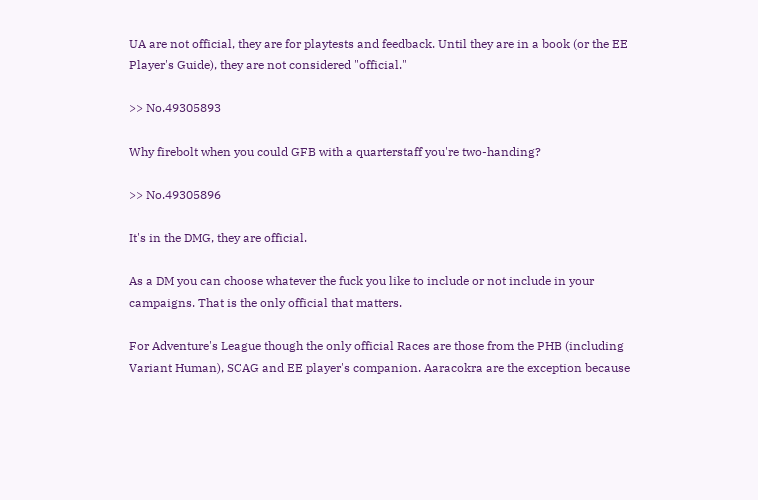UA are not official, they are for playtests and feedback. Until they are in a book (or the EE Player's Guide), they are not considered "official."

>> No.49305893

Why firebolt when you could GFB with a quarterstaff you're two-handing?

>> No.49305896

It's in the DMG, they are official.

As a DM you can choose whatever the fuck you like to include or not include in your campaigns. That is the only official that matters.

For Adventure's League though the only official Races are those from the PHB (including Variant Human), SCAG and EE player's companion. Aaracokra are the exception because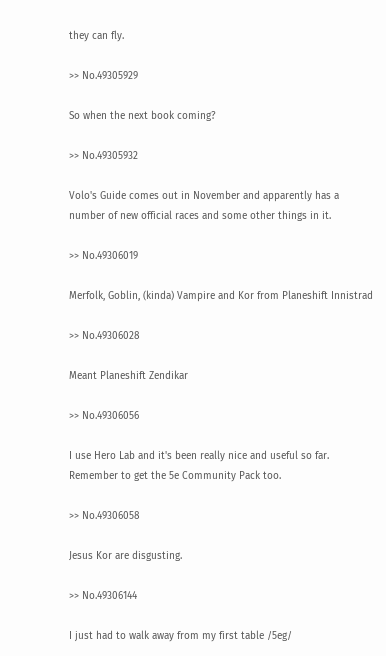they can fly.

>> No.49305929

So when the next book coming?

>> No.49305932

Volo's Guide comes out in November and apparently has a number of new official races and some other things in it.

>> No.49306019

Merfolk, Goblin, (kinda) Vampire and Kor from Planeshift Innistrad

>> No.49306028

Meant Planeshift Zendikar

>> No.49306056

I use Hero Lab and it's been really nice and useful so far. Remember to get the 5e Community Pack too.

>> No.49306058

Jesus Kor are disgusting.

>> No.49306144

I just had to walk away from my first table /5eg/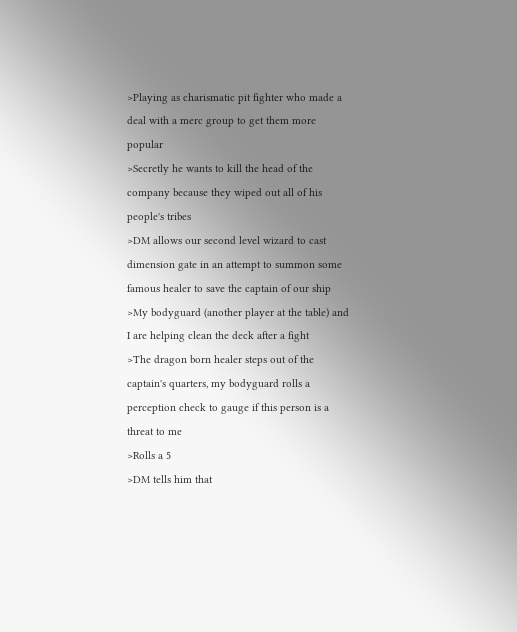>Playing as charismatic pit fighter who made a deal with a merc group to get them more popular
>Secretly he wants to kill the head of the company because they wiped out all of his people's tribes
>DM allows our second level wizard to cast dimension gate in an attempt to summon some famous healer to save the captain of our ship
>My bodyguard (another player at the table) and I are helping clean the deck after a fight
>The dragon born healer steps out of the captain's quarters, my bodyguard rolls a perception check to gauge if this person is a threat to me
>Rolls a 5
>DM tells him that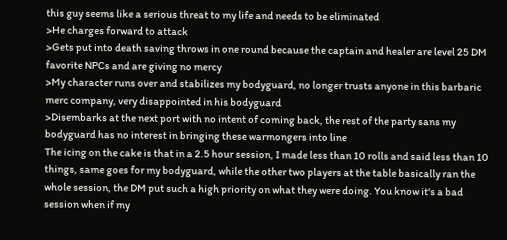this guy seems like a serious threat to my life and needs to be eliminated
>He charges forward to attack
>Gets put into death saving throws in one round because the captain and healer are level 25 DM favorite NPCs and are giving no mercy
>My character runs over and stabilizes my bodyguard, no longer trusts anyone in this barbaric merc company, very disappointed in his bodyguard
>Disembarks at the next port with no intent of coming back, the rest of the party sans my bodyguard has no interest in bringing these warmongers into line
The icing on the cake is that in a 2.5 hour session, I made less than 10 rolls and said less than 10 things, same goes for my bodyguard, while the other two players at the table basically ran the whole session, the DM put such a high priority on what they were doing. You know it's a bad session when if my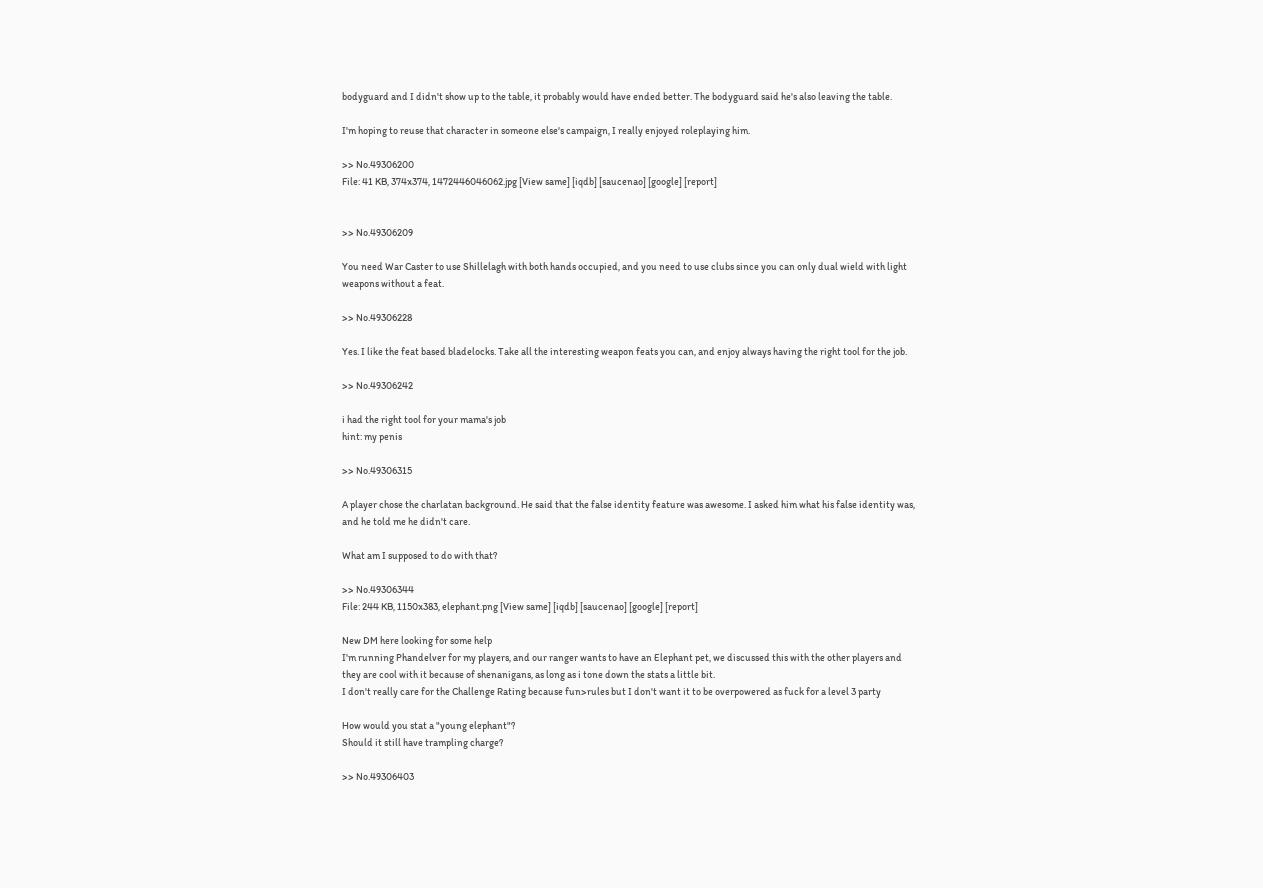bodyguard and I didn't show up to the table, it probably would have ended better. The bodyguard said he's also leaving the table.

I'm hoping to reuse that character in someone else's campaign, I really enjoyed roleplaying him.

>> No.49306200
File: 41 KB, 374x374, 1472446046062.jpg [View same] [iqdb] [saucenao] [google] [report]


>> No.49306209

You need War Caster to use Shillelagh with both hands occupied, and you need to use clubs since you can only dual wield with light weapons without a feat.

>> No.49306228

Yes. I like the feat based bladelocks. Take all the interesting weapon feats you can, and enjoy always having the right tool for the job.

>> No.49306242

i had the right tool for your mama's job
hint: my penis

>> No.49306315

A player chose the charlatan background. He said that the false identity feature was awesome. I asked him what his false identity was, and he told me he didn't care.

What am I supposed to do with that?

>> No.49306344
File: 244 KB, 1150x383, elephant.png [View same] [iqdb] [saucenao] [google] [report]

New DM here looking for some help
I'm running Phandelver for my players, and our ranger wants to have an Elephant pet, we discussed this with the other players and they are cool with it because of shenanigans, as long as i tone down the stats a little bit.
I don't really care for the Challenge Rating because fun>rules but I don't want it to be overpowered as fuck for a level 3 party

How would you stat a "young elephant"?
Should it still have trampling charge?

>> No.49306403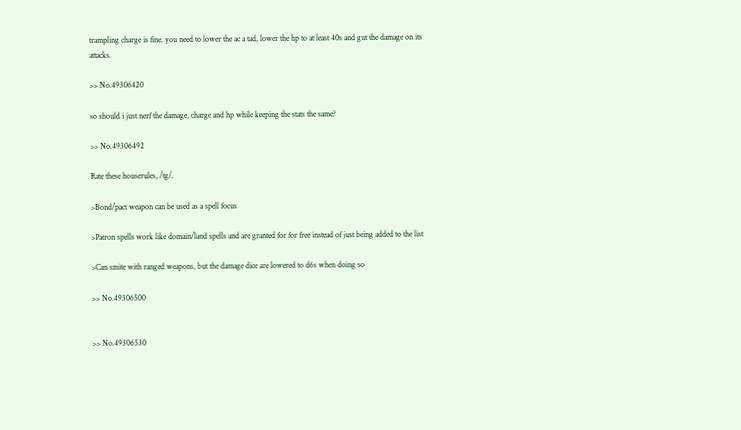trampling charge is fine. you need to lower the ac a tad, lower the hp to at least 40s and gut the damage on its attacks.

>> No.49306420

so should i just nerf the damage, charge and hp while keeping the stats the same?

>> No.49306492

Rate these houserules, /tg/.

>Bond/pact weapon can be used as a spell focus

>Patron spells work like domain/land spells and are granted for for free instead of just being added to the list

>Can smite with ranged weapons, but the damage dice are lowered to d6s when doing so

>> No.49306500


>> No.49306530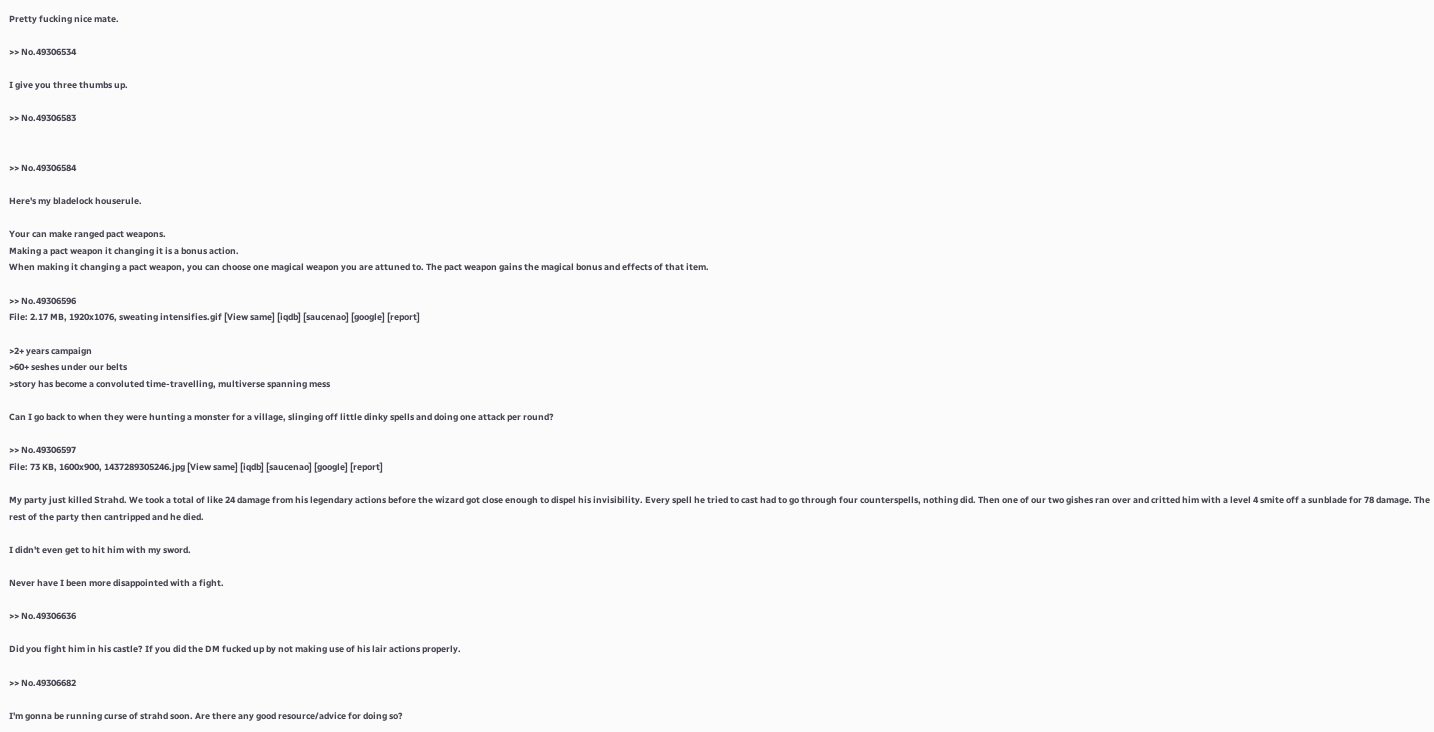Pretty fucking nice mate.

>> No.49306534

I give you three thumbs up.

>> No.49306583


>> No.49306584

Here's my bladelock houserule.

Your can make ranged pact weapons.
Making a pact weapon it changing it is a bonus action.
When making it changing a pact weapon, you can choose one magical weapon you are attuned to. The pact weapon gains the magical bonus and effects of that item.

>> No.49306596
File: 2.17 MB, 1920x1076, sweating intensifies.gif [View same] [iqdb] [saucenao] [google] [report]

>2+ years campaign
>60+ seshes under our belts
>story has become a convoluted time-travelling, multiverse spanning mess

Can I go back to when they were hunting a monster for a village, slinging off little dinky spells and doing one attack per round?

>> No.49306597
File: 73 KB, 1600x900, 1437289305246.jpg [View same] [iqdb] [saucenao] [google] [report]

My party just killed Strahd. We took a total of like 24 damage from his legendary actions before the wizard got close enough to dispel his invisibility. Every spell he tried to cast had to go through four counterspells, nothing did. Then one of our two gishes ran over and critted him with a level 4 smite off a sunblade for 78 damage. The rest of the party then cantripped and he died.

I didn't even get to hit him with my sword.

Never have I been more disappointed with a fight.

>> No.49306636

Did you fight him in his castle? If you did the DM fucked up by not making use of his lair actions properly.

>> No.49306682

I'm gonna be running curse of strahd soon. Are there any good resource/advice for doing so?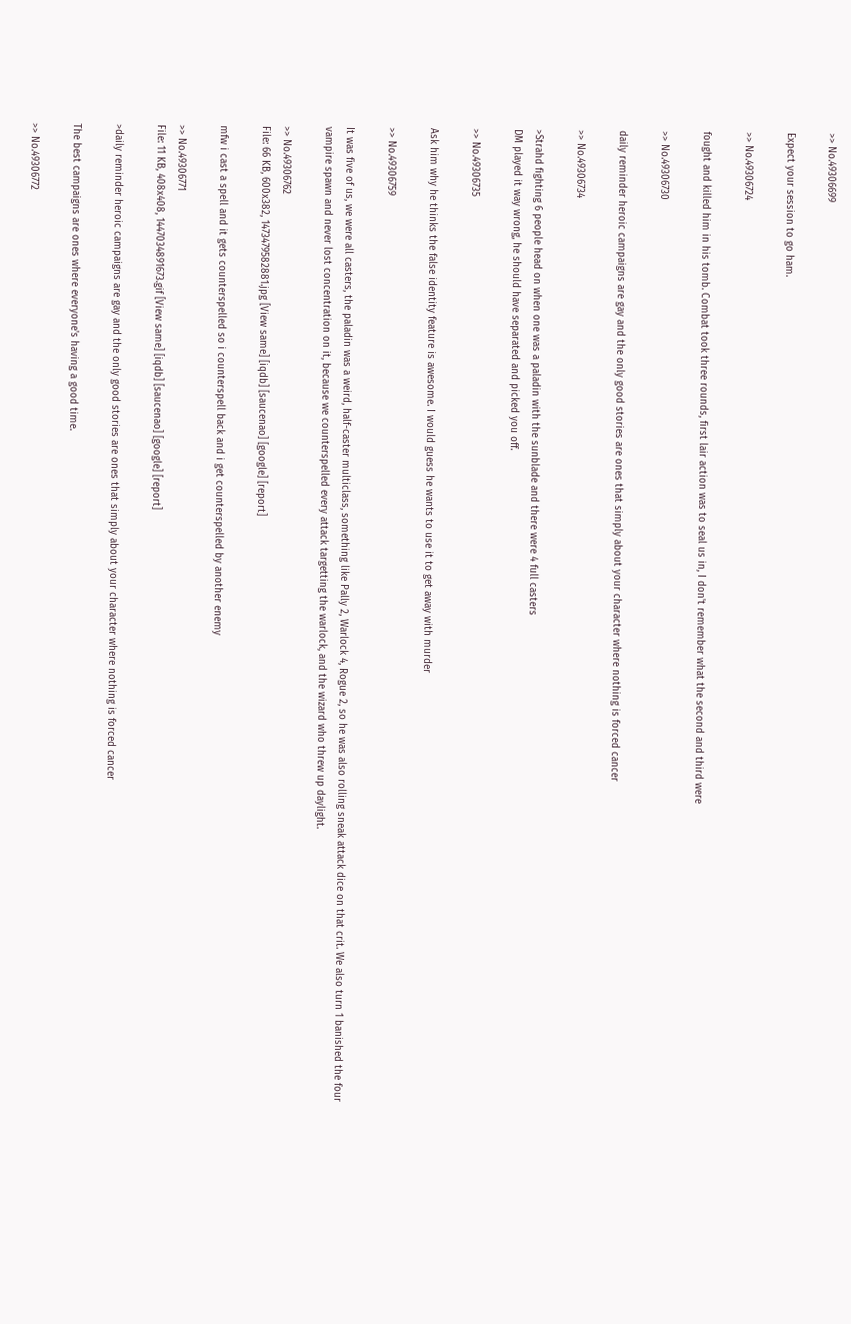>> No.49306699

Expect your session to go ham.

>> No.49306724

fought and killed him in his tomb. Combat took three rounds, first lair action was to seal us in, I don't remember what the second and third were

>> No.49306730

daily reminder heroic campaigns are gay and the only good stories are ones that simply about your character where nothing is forced cancer

>> No.49306734

>Strahd fighting 6 people head on when one was a paladin with the sunblade and there were 4 full casters
DM played it way wrong, he should have separated and picked you off.

>> No.49306735

Ask him why he thinks the false identity feature is awesome. I would guess he wants to use it to get away with murder

>> No.49306759

It was five of us, we were all casters, the paladin was a weird, half-caster multiclass, something like Pally 2, Warlock 4, Rogue 2, so he was also rolling sneak attack dice on that crit. We also turn 1 banished the four vampire spawn and never lost concentration on it, because we counterspelled every attack targetting the warlock, and the wizard who threw up daylight.

>> No.49306762
File: 66 KB, 600x382, 1473479582881.jpg [View same] [iqdb] [saucenao] [google] [report]

mfw i cast a spell and it gets counterspelled so i counterspell back and i get counterspelled by another enemy

>> No.49306771
File: 11 KB, 408x408, 1447034891673.gif [View same] [iqdb] [saucenao] [google] [report]

>daily reminder heroic campaigns are gay and the only good stories are ones that simply about your character where nothing is forced cancer

The best campaigns are ones where everyone's having a good time.

>> No.49306772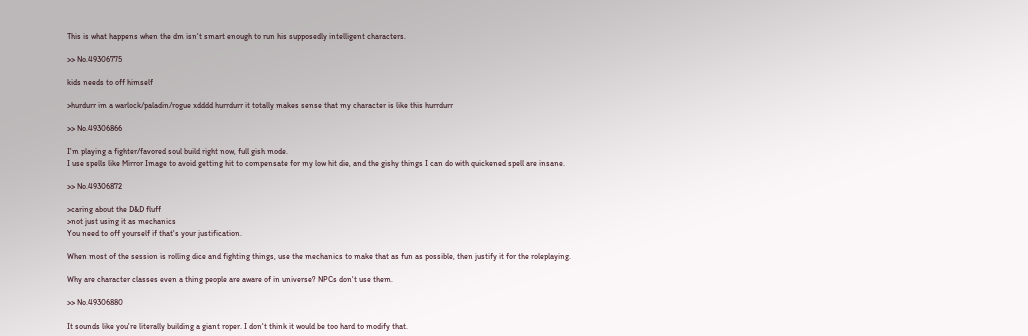This is what happens when the dm isn't smart enough to run his supposedly intelligent characters.

>> No.49306775

kids needs to off himself

>hurdurr im a warlock/paladin/rogue xdddd hurrdurr it totally makes sense that my character is like this hurrdurr

>> No.49306866

I'm playing a fighter/favored soul build right now, full gish mode.
I use spells like Mirror Image to avoid getting hit to compensate for my low hit die, and the gishy things I can do with quickened spell are insane.

>> No.49306872

>caring about the D&D fluff
>not just using it as mechanics
You need to off yourself if that's your justification.

When most of the session is rolling dice and fighting things, use the mechanics to make that as fun as possible, then justify it for the roleplaying.

Why are character classes even a thing people are aware of in universe? NPCs don't use them.

>> No.49306880

It sounds like you're literally building a giant roper. I don't think it would be too hard to modify that.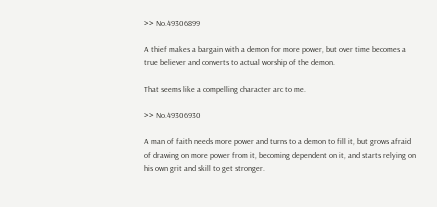>> No.49306899

A thief makes a bargain with a demon for more power, but over time becomes a true believer and converts to actual worship of the demon.

That seems like a compelling character arc to me.

>> No.49306930

A man of faith needs more power and turns to a demon to fill it, but grows afraid of drawing on more power from it, becoming dependent on it, and starts relying on his own grit and skill to get stronger.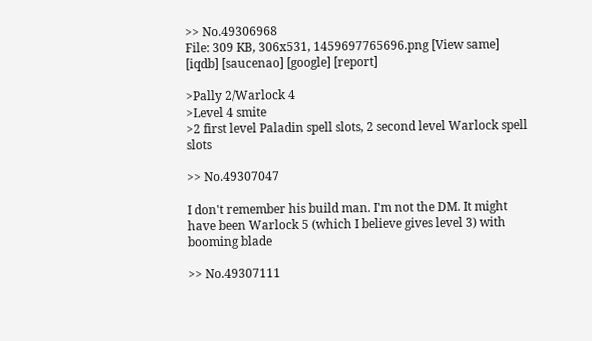>> No.49306968
File: 309 KB, 306x531, 1459697765696.png [View same] [iqdb] [saucenao] [google] [report]

>Pally 2/Warlock 4
>Level 4 smite
>2 first level Paladin spell slots, 2 second level Warlock spell slots

>> No.49307047

I don't remember his build man. I'm not the DM. It might have been Warlock 5 (which I believe gives level 3) with booming blade

>> No.49307111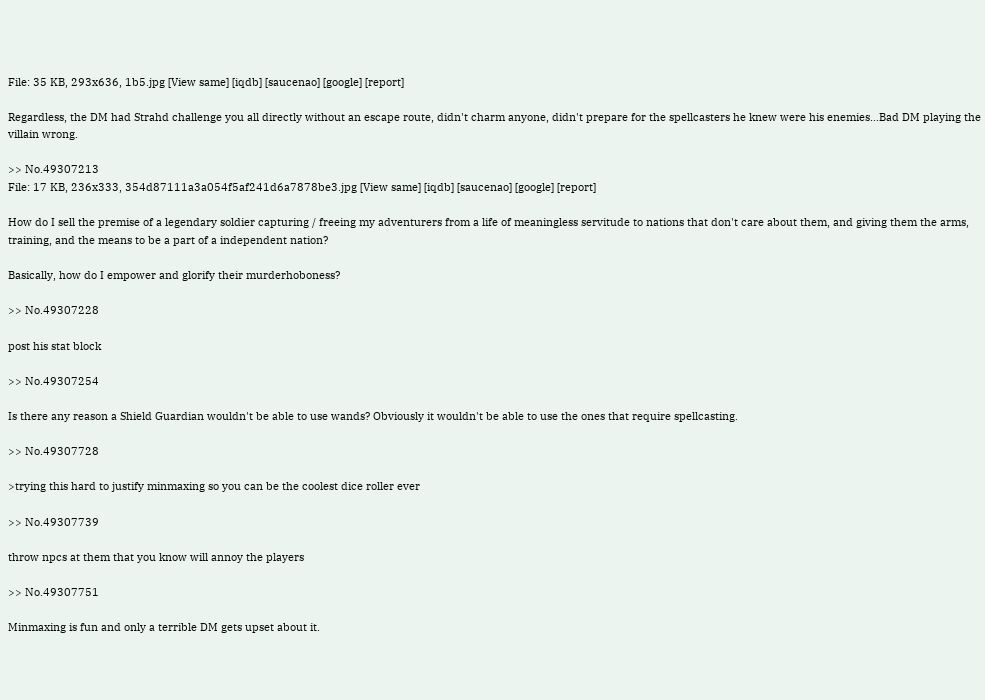File: 35 KB, 293x636, 1b5.jpg [View same] [iqdb] [saucenao] [google] [report]

Regardless, the DM had Strahd challenge you all directly without an escape route, didn't charm anyone, didn't prepare for the spellcasters he knew were his enemies...Bad DM playing the villain wrong.

>> No.49307213
File: 17 KB, 236x333, 354d87111a3a054f5af241d6a7878be3.jpg [View same] [iqdb] [saucenao] [google] [report]

How do I sell the premise of a legendary soldier capturing / freeing my adventurers from a life of meaningless servitude to nations that don't care about them, and giving them the arms, training, and the means to be a part of a independent nation?

Basically, how do I empower and glorify their murderhoboness?

>> No.49307228

post his stat block

>> No.49307254

Is there any reason a Shield Guardian wouldn't be able to use wands? Obviously it wouldn't be able to use the ones that require spellcasting.

>> No.49307728

>trying this hard to justify minmaxing so you can be the coolest dice roller ever

>> No.49307739

throw npcs at them that you know will annoy the players

>> No.49307751

Minmaxing is fun and only a terrible DM gets upset about it.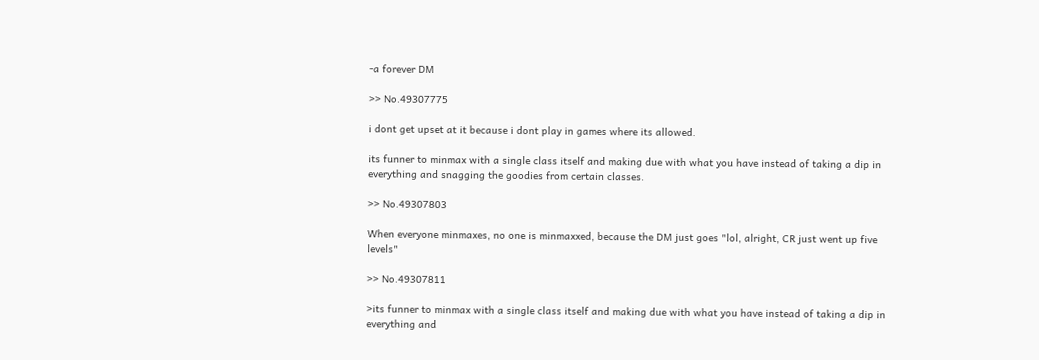-a forever DM

>> No.49307775

i dont get upset at it because i dont play in games where its allowed.

its funner to minmax with a single class itself and making due with what you have instead of taking a dip in everything and snagging the goodies from certain classes.

>> No.49307803

When everyone minmaxes, no one is minmaxxed, because the DM just goes "lol, alright, CR just went up five levels"

>> No.49307811

>its funner to minmax with a single class itself and making due with what you have instead of taking a dip in everything and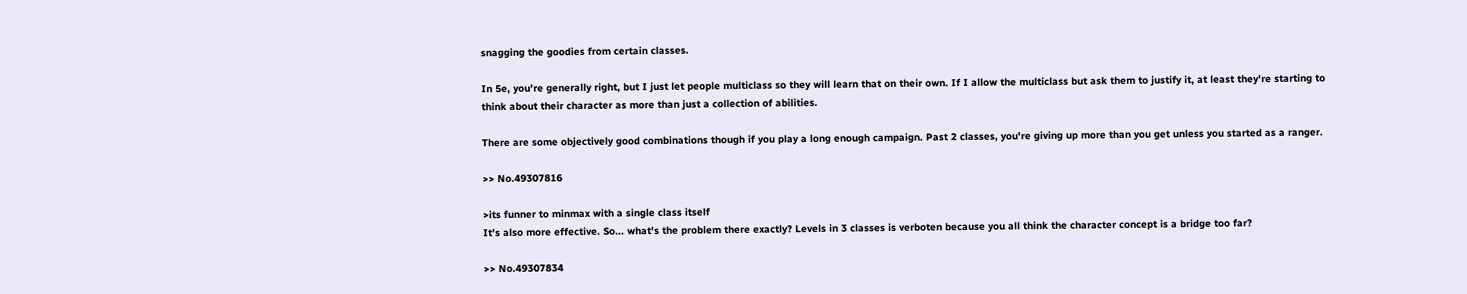snagging the goodies from certain classes.

In 5e, you're generally right, but I just let people multiclass so they will learn that on their own. If I allow the multiclass but ask them to justify it, at least they're starting to think about their character as more than just a collection of abilities.

There are some objectively good combinations though if you play a long enough campaign. Past 2 classes, you're giving up more than you get unless you started as a ranger.

>> No.49307816

>its funner to minmax with a single class itself
It's also more effective. So... what's the problem there exactly? Levels in 3 classes is verboten because you all think the character concept is a bridge too far?

>> No.49307834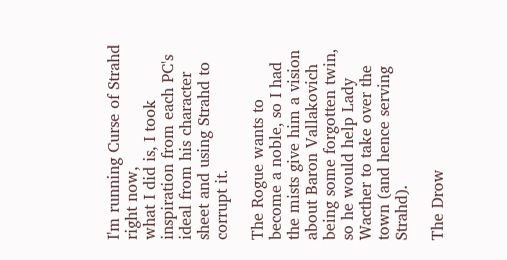I'm running Curse of Strahd right now,
what I did is, I took inspiration from each PC's ideal from his character sheet and using Strahd to corrupt it.

The Rogue wants to become a noble, so I had the mists give him a vision about Baron Vallakovich being some forgotten twin, so he would help Lady Wacther to take over the town (and hence serving Strahd).

The Drow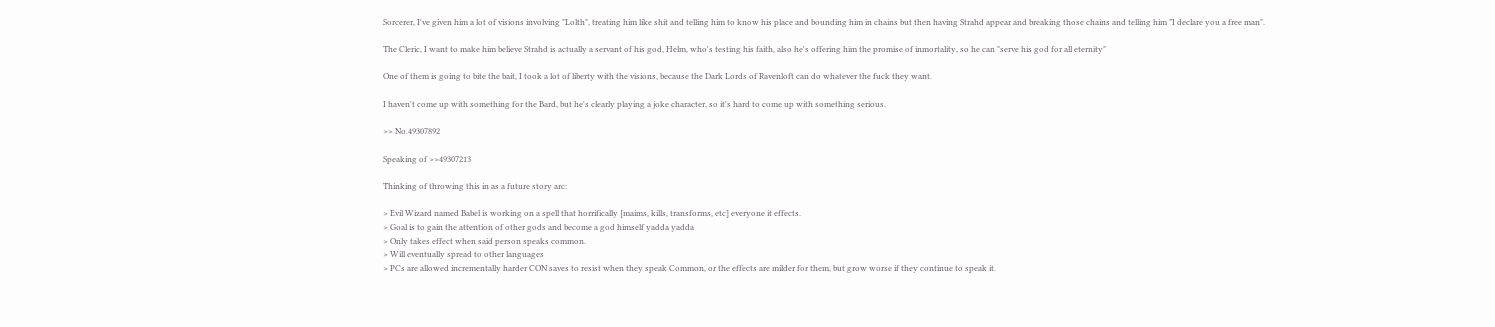Sorcerer, I've given him a lot of visions involving "Lolth", treating him like shit and telling him to know his place and bounding him in chains but then having Strahd appear and breaking those chains and telling him "I declare you a free man".

The Cleric, I want to make him believe Strahd is actually a servant of his god, Helm, who's testing his faith, also he's offering him the promise of inmortality, so he can "serve his god for all eternity"

One of them is going to bite the bait, I took a lot of liberty with the visions, because the Dark Lords of Ravenloft can do whatever the fuck they want.

I haven't come up with something for the Bard, but he's clearly playing a joke character, so it's hard to come up with something serious.

>> No.49307892

Speaking of >>49307213

Thinking of throwing this in as a future story arc:

> Evil Wizard named Babel is working on a spell that horrifically [maims, kills, transforms, etc] everyone it effects.
> Goal is to gain the attention of other gods and become a god himself yadda yadda
> Only takes effect when said person speaks common.
> Will eventually spread to other languages
> PCs are allowed incrementally harder CON saves to resist when they speak Common, or the effects are milder for them, but grow worse if they continue to speak it.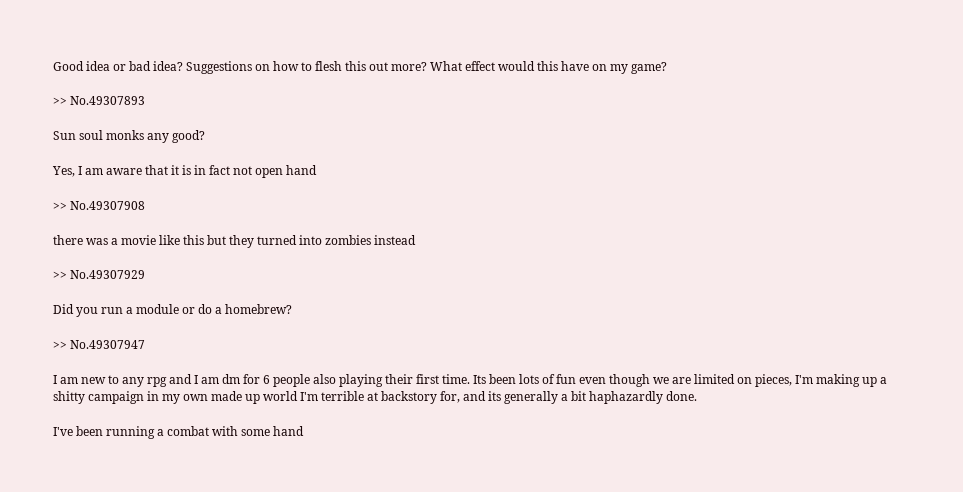Good idea or bad idea? Suggestions on how to flesh this out more? What effect would this have on my game?

>> No.49307893

Sun soul monks any good?

Yes, I am aware that it is in fact not open hand

>> No.49307908

there was a movie like this but they turned into zombies instead

>> No.49307929

Did you run a module or do a homebrew?

>> No.49307947

I am new to any rpg and I am dm for 6 people also playing their first time. Its been lots of fun even though we are limited on pieces, I'm making up a shitty campaign in my own made up world I'm terrible at backstory for, and its generally a bit haphazardly done.

I've been running a combat with some hand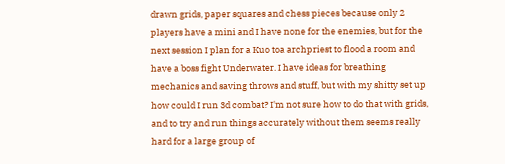drawn grids, paper squares and chess pieces because only 2 players have a mini and I have none for the enemies, but for the next session I plan for a Kuo toa archpriest to flood a room and have a boss fight Underwater. I have ideas for breathing mechanics and saving throws and stuff, but with my shitty set up how could I run 3d combat? I'm not sure how to do that with grids, and to try and run things accurately without them seems really hard for a large group of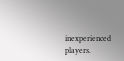inexperienced players.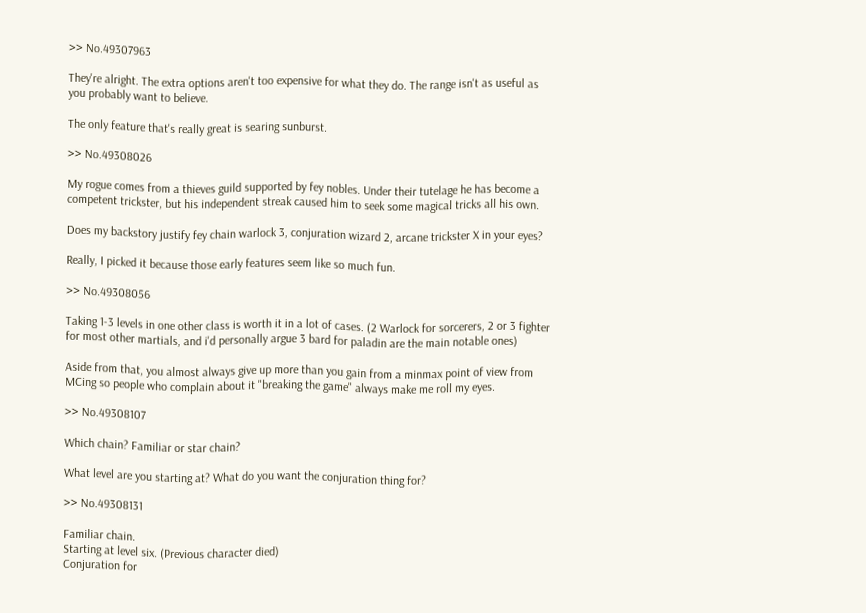>> No.49307963

They're alright. The extra options aren't too expensive for what they do. The range isn't as useful as you probably want to believe.

The only feature that's really great is searing sunburst.

>> No.49308026

My rogue comes from a thieves guild supported by fey nobles. Under their tutelage he has become a competent trickster, but his independent streak caused him to seek some magical tricks all his own.

Does my backstory justify fey chain warlock 3, conjuration wizard 2, arcane trickster X in your eyes?

Really, I picked it because those early features seem like so much fun.

>> No.49308056

Taking 1-3 levels in one other class is worth it in a lot of cases. (2 Warlock for sorcerers, 2 or 3 fighter for most other martials, and i'd personally argue 3 bard for paladin are the main notable ones)

Aside from that, you almost always give up more than you gain from a minmax point of view from MCing so people who complain about it "breaking the game" always make me roll my eyes.

>> No.49308107

Which chain? Familiar or star chain?

What level are you starting at? What do you want the conjuration thing for?

>> No.49308131

Familiar chain.
Starting at level six. (Previous character died)
Conjuration for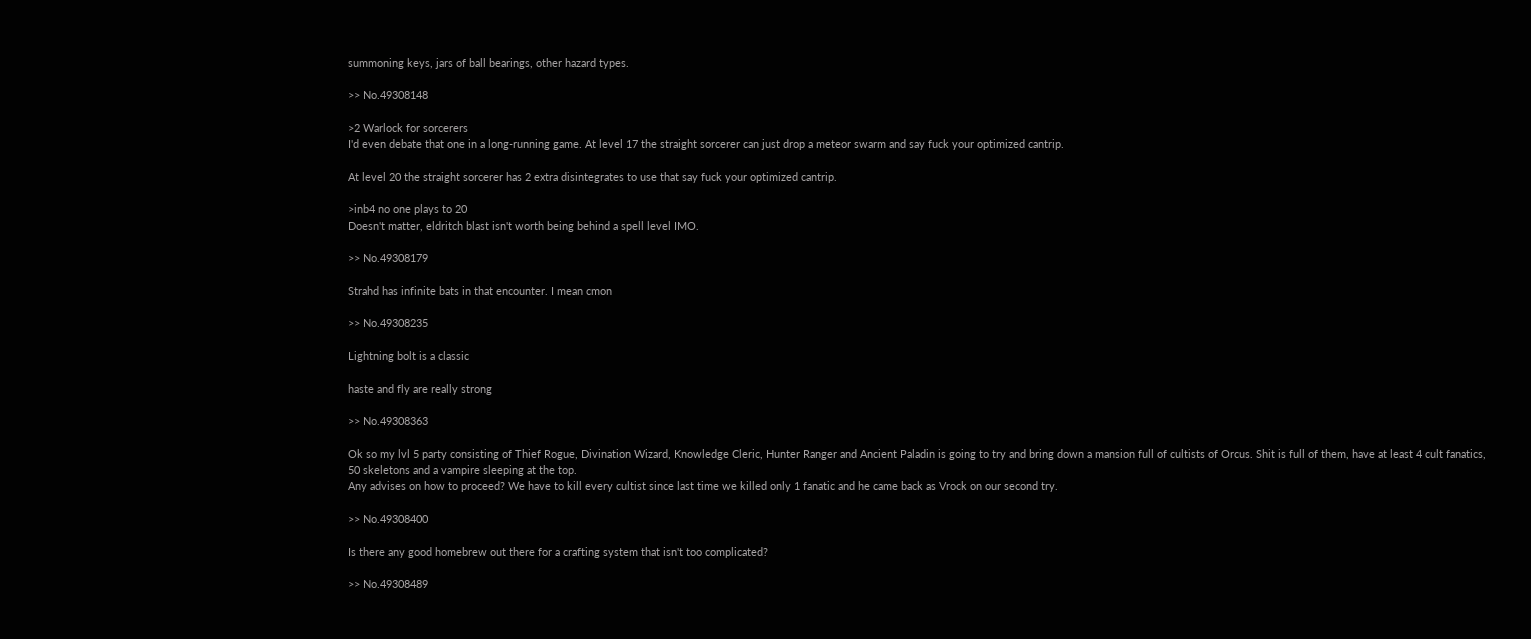summoning keys, jars of ball bearings, other hazard types.

>> No.49308148

>2 Warlock for sorcerers
I'd even debate that one in a long-running game. At level 17 the straight sorcerer can just drop a meteor swarm and say fuck your optimized cantrip.

At level 20 the straight sorcerer has 2 extra disintegrates to use that say fuck your optimized cantrip.

>inb4 no one plays to 20
Doesn't matter, eldritch blast isn't worth being behind a spell level IMO.

>> No.49308179

Strahd has infinite bats in that encounter. I mean cmon

>> No.49308235

Lightning bolt is a classic

haste and fly are really strong

>> No.49308363

Ok so my lvl 5 party consisting of Thief Rogue, Divination Wizard, Knowledge Cleric, Hunter Ranger and Ancient Paladin is going to try and bring down a mansion full of cultists of Orcus. Shit is full of them, have at least 4 cult fanatics, 50 skeletons and a vampire sleeping at the top.
Any advises on how to proceed? We have to kill every cultist since last time we killed only 1 fanatic and he came back as Vrock on our second try.

>> No.49308400

Is there any good homebrew out there for a crafting system that isn't too complicated?

>> No.49308489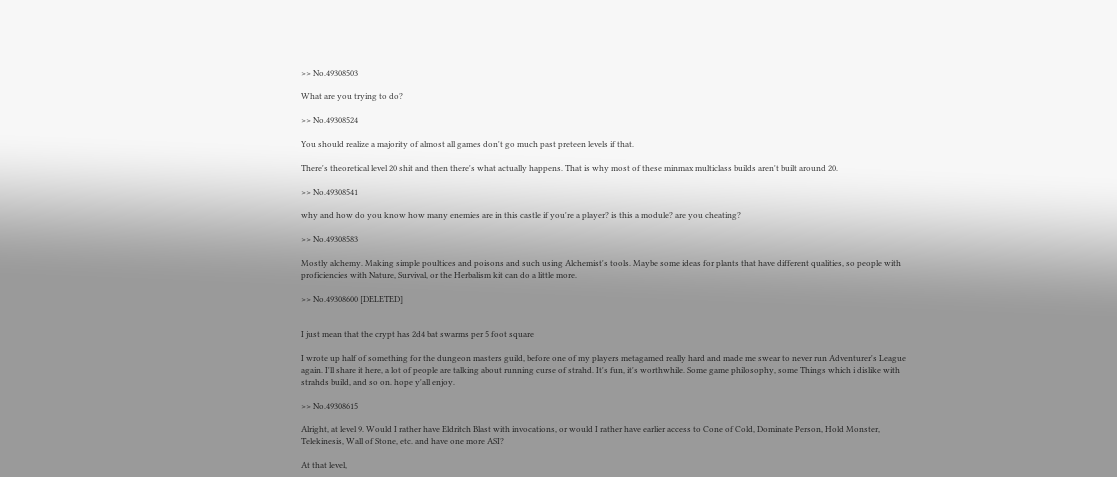>> No.49308503

What are you trying to do?

>> No.49308524

You should realize a majority of almost all games don't go much past preteen levels if that.

There's theoretical level 20 shit and then there's what actually happens. That is why most of these minmax multiclass builds aren't built around 20.

>> No.49308541

why and how do you know how many enemies are in this castle if you're a player? is this a module? are you cheating?

>> No.49308583

Mostly alchemy. Making simple poultices and poisons and such using Alchemist's tools. Maybe some ideas for plants that have different qualities, so people with proficiencies with Nature, Survival, or the Herbalism kit can do a little more.

>> No.49308600 [DELETED]


I just mean that the crypt has 2d4 bat swarms per 5 foot square

I wrote up half of something for the dungeon masters guild, before one of my players metagamed really hard and made me swear to never run Adventurer's League again. I'll share it here, a lot of people are talking about running curse of strahd. It's fun, it's worthwhile. Some game philosophy, some Things which i dislike with strahds build, and so on. hope y'all enjoy.

>> No.49308615

Alright, at level 9. Would I rather have Eldritch Blast with invocations, or would I rather have earlier access to Cone of Cold, Dominate Person, Hold Monster, Telekinesis, Wall of Stone, etc. and have one more ASI?

At that level,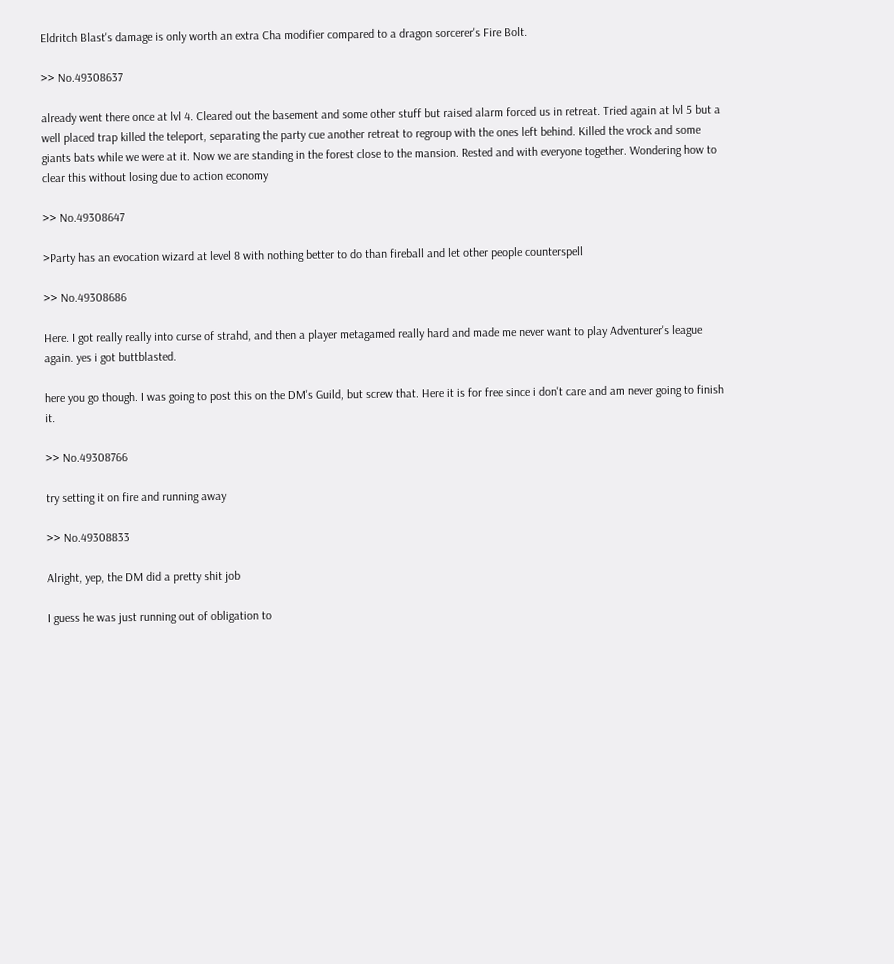Eldritch Blast's damage is only worth an extra Cha modifier compared to a dragon sorcerer's Fire Bolt.

>> No.49308637

already went there once at lvl 4. Cleared out the basement and some other stuff but raised alarm forced us in retreat. Tried again at lvl 5 but a well placed trap killed the teleport, separating the party cue another retreat to regroup with the ones left behind. Killed the vrock and some giants bats while we were at it. Now we are standing in the forest close to the mansion. Rested and with everyone together. Wondering how to clear this without losing due to action economy

>> No.49308647

>Party has an evocation wizard at level 8 with nothing better to do than fireball and let other people counterspell

>> No.49308686

Here. I got really really into curse of strahd, and then a player metagamed really hard and made me never want to play Adventurer's league again. yes i got buttblasted.

here you go though. I was going to post this on the DM's Guild, but screw that. Here it is for free since i don't care and am never going to finish it.

>> No.49308766

try setting it on fire and running away

>> No.49308833

Alright, yep, the DM did a pretty shit job

I guess he was just running out of obligation to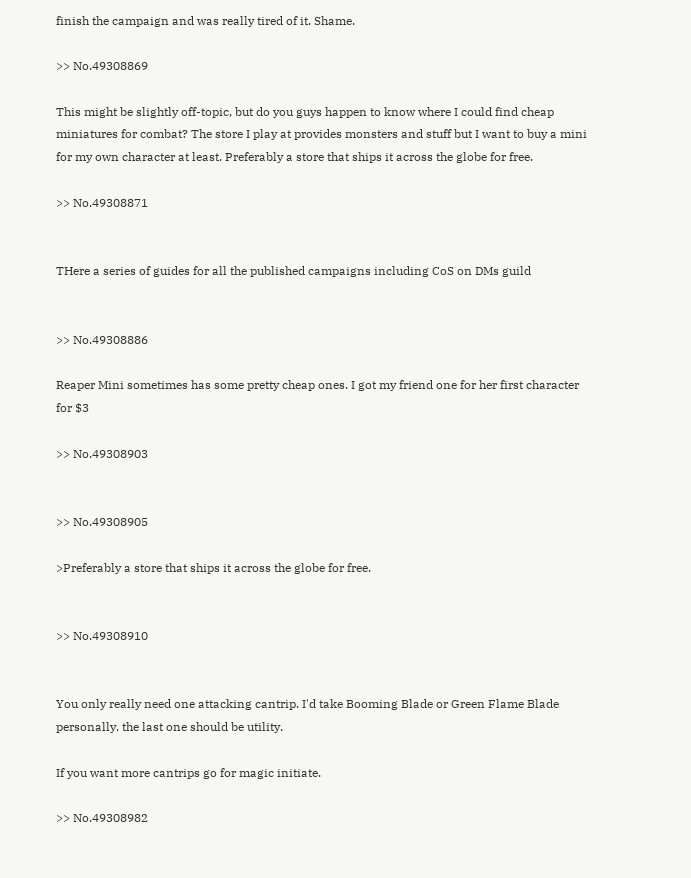finish the campaign and was really tired of it. Shame.

>> No.49308869

This might be slightly off-topic, but do you guys happen to know where I could find cheap miniatures for combat? The store I play at provides monsters and stuff but I want to buy a mini for my own character at least. Preferably a store that ships it across the globe for free.

>> No.49308871


THere a series of guides for all the published campaigns including CoS on DMs guild


>> No.49308886

Reaper Mini sometimes has some pretty cheap ones. I got my friend one for her first character for $3

>> No.49308903


>> No.49308905

>Preferably a store that ships it across the globe for free.


>> No.49308910


You only really need one attacking cantrip. I'd take Booming Blade or Green Flame Blade personally. the last one should be utility.

If you want more cantrips go for magic initiate.

>> No.49308982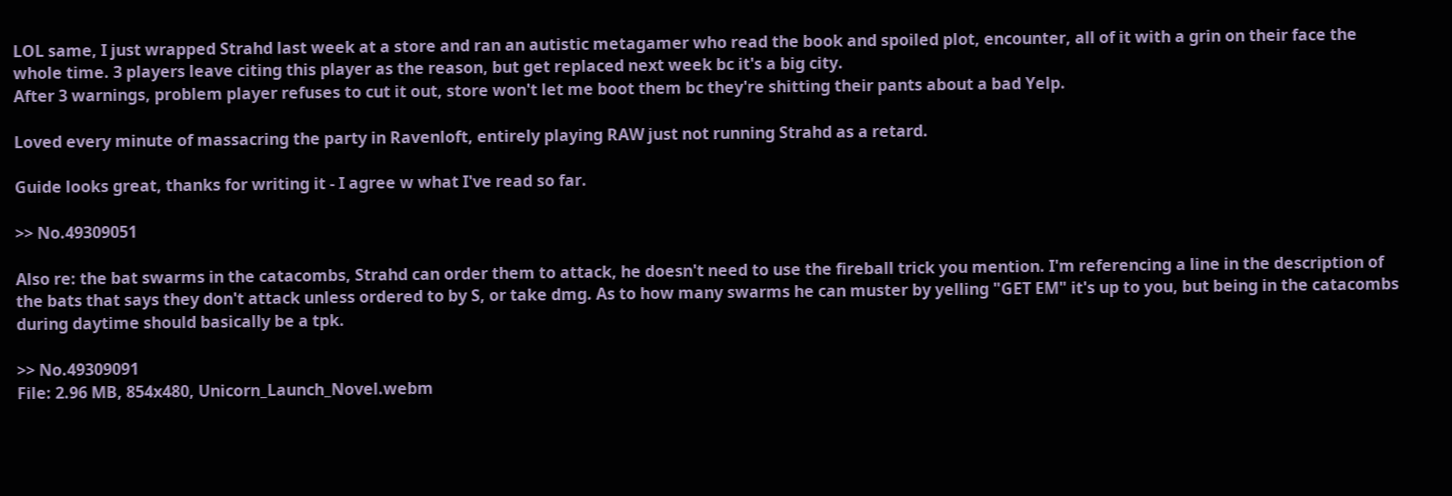LOL same, I just wrapped Strahd last week at a store and ran an autistic metagamer who read the book and spoiled plot, encounter, all of it with a grin on their face the whole time. 3 players leave citing this player as the reason, but get replaced next week bc it's a big city.
After 3 warnings, problem player refuses to cut it out, store won't let me boot them bc they're shitting their pants about a bad Yelp.

Loved every minute of massacring the party in Ravenloft, entirely playing RAW just not running Strahd as a retard.

Guide looks great, thanks for writing it - I agree w what I've read so far.

>> No.49309051

Also re: the bat swarms in the catacombs, Strahd can order them to attack, he doesn't need to use the fireball trick you mention. I'm referencing a line in the description of the bats that says they don't attack unless ordered to by S, or take dmg. As to how many swarms he can muster by yelling "GET EM" it's up to you, but being in the catacombs during daytime should basically be a tpk.

>> No.49309091
File: 2.96 MB, 854x480, Unicorn_Launch_Novel.webm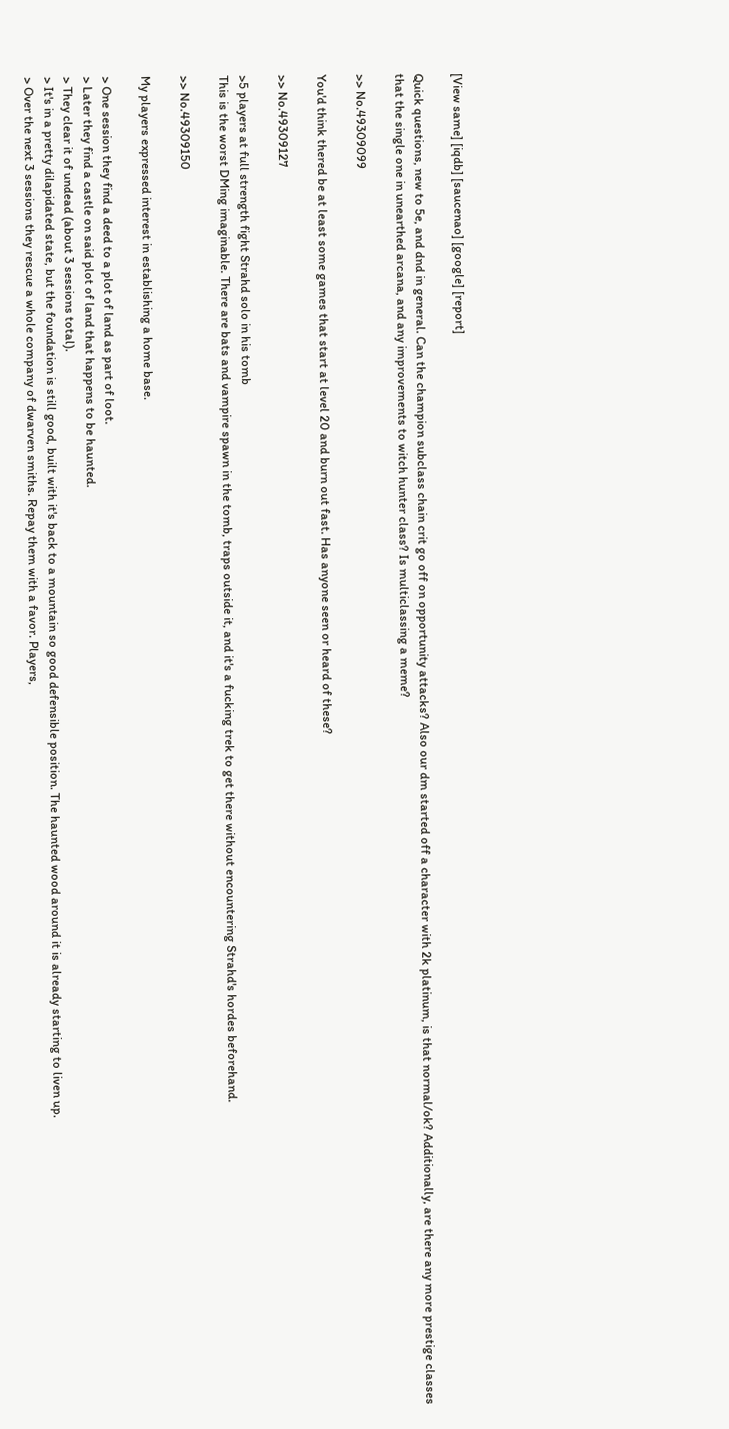[View same] [iqdb] [saucenao] [google] [report]

Quick questions, new to 5e, and dnd in general. Can the champion subclass chain crit go off on opportunity attacks? Also our dm started off a character with 2k platinum, is that normal/ok? Additionally, are there any more prestige classes that the single one in unearthed arcana, and any improvements to witch hunter class? Is multiclassing a meme?

>> No.49309099

You'd think thered be at least some games that start at level 20 and burn out fast. Has anyone seen or heard of these?

>> No.49309127

>5 players at full strength fight Strahd solo in his tomb
This is the worst DMing imaginable. There are bats and vampire spawn in the tomb, traps outside it, and it's a fucking trek to get there without encountering Strahd's hordes beforehand.

>> No.49309150

My players expressed interest in establishing a home base.

> One session they find a deed to a plot of land as part of loot.
> Later they find a castle on said plot of land that happens to be haunted.
> They clear it of undead (about 3 sessions total).
> It's in a pretty dilapidated state, but the foundation is still good, built with it's back to a mountain so good defensible position. The haunted wood around it is already starting to liven up.
> Over the next 3 sessions they rescue a whole company of dwarven smiths. Repay them with a favor. Players,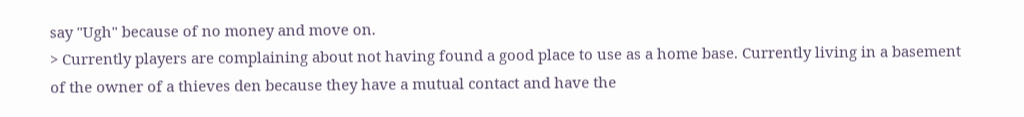say "Ugh" because of no money and move on.
> Currently players are complaining about not having found a good place to use as a home base. Currently living in a basement of the owner of a thieves den because they have a mutual contact and have the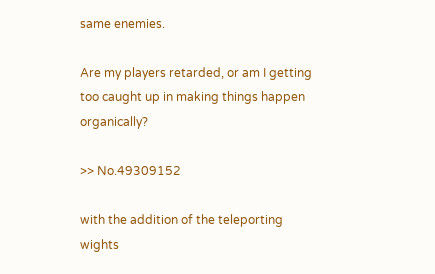same enemies.

Are my players retarded, or am I getting too caught up in making things happen organically?

>> No.49309152

with the addition of the teleporting wights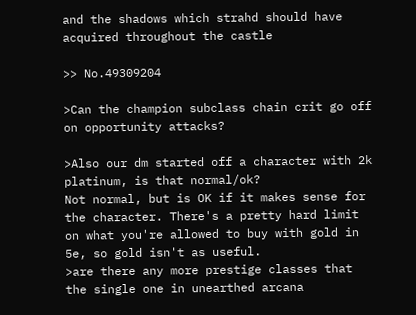and the shadows which strahd should have acquired throughout the castle

>> No.49309204

>Can the champion subclass chain crit go off on opportunity attacks?

>Also our dm started off a character with 2k platinum, is that normal/ok?
Not normal, but is OK if it makes sense for the character. There's a pretty hard limit on what you're allowed to buy with gold in 5e, so gold isn't as useful.
>are there any more prestige classes that the single one in unearthed arcana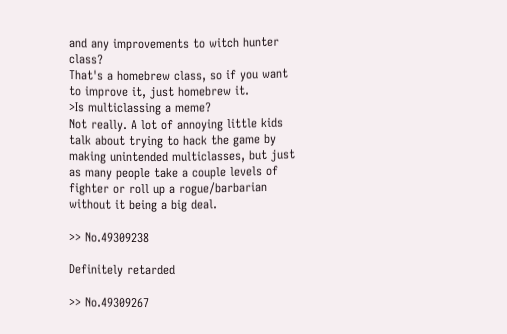and any improvements to witch hunter class?
That's a homebrew class, so if you want to improve it, just homebrew it.
>Is multiclassing a meme?
Not really. A lot of annoying little kids talk about trying to hack the game by making unintended multiclasses, but just as many people take a couple levels of fighter or roll up a rogue/barbarian without it being a big deal.

>> No.49309238

Definitely retarded

>> No.49309267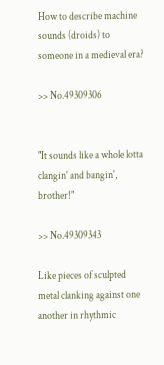How to describe machine sounds (droids) to someone in a medieval era?

>> No.49309306


"It sounds like a whole lotta clangin' and bangin', brother!"

>> No.49309343

Like pieces of sculpted metal clanking against one another in rhythmic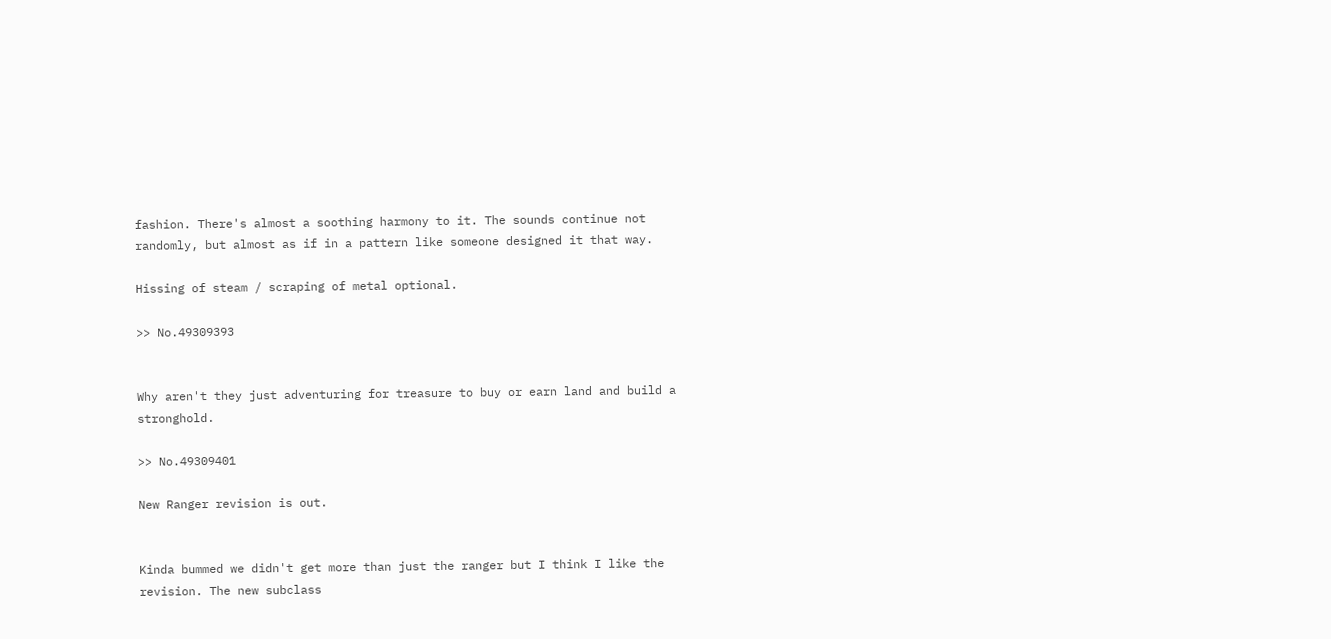fashion. There's almost a soothing harmony to it. The sounds continue not randomly, but almost as if in a pattern like someone designed it that way.

Hissing of steam / scraping of metal optional.

>> No.49309393


Why aren't they just adventuring for treasure to buy or earn land and build a stronghold.

>> No.49309401

New Ranger revision is out.


Kinda bummed we didn't get more than just the ranger but I think I like the revision. The new subclass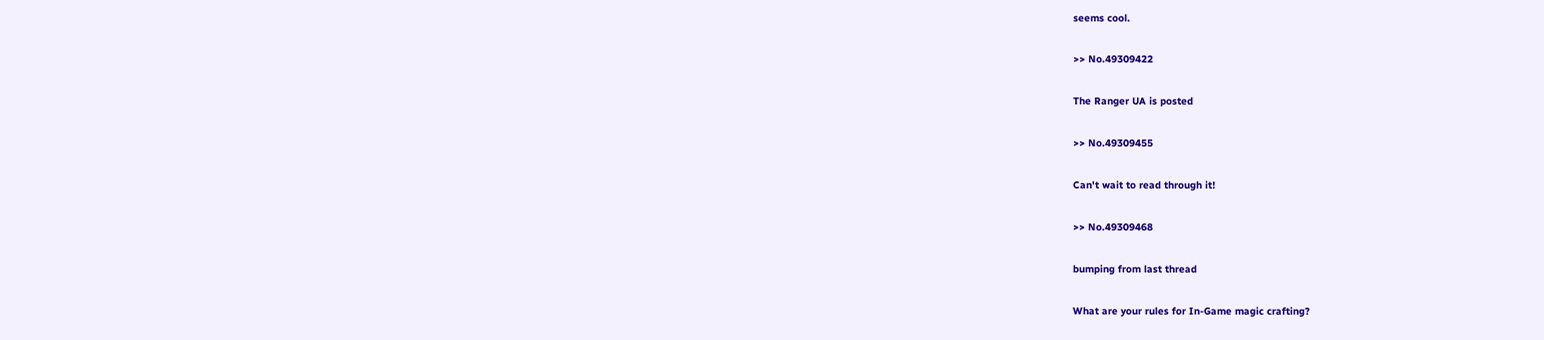seems cool.

>> No.49309422

The Ranger UA is posted

>> No.49309455

Can't wait to read through it!

>> No.49309468

bumping from last thread

What are your rules for In-Game magic crafting?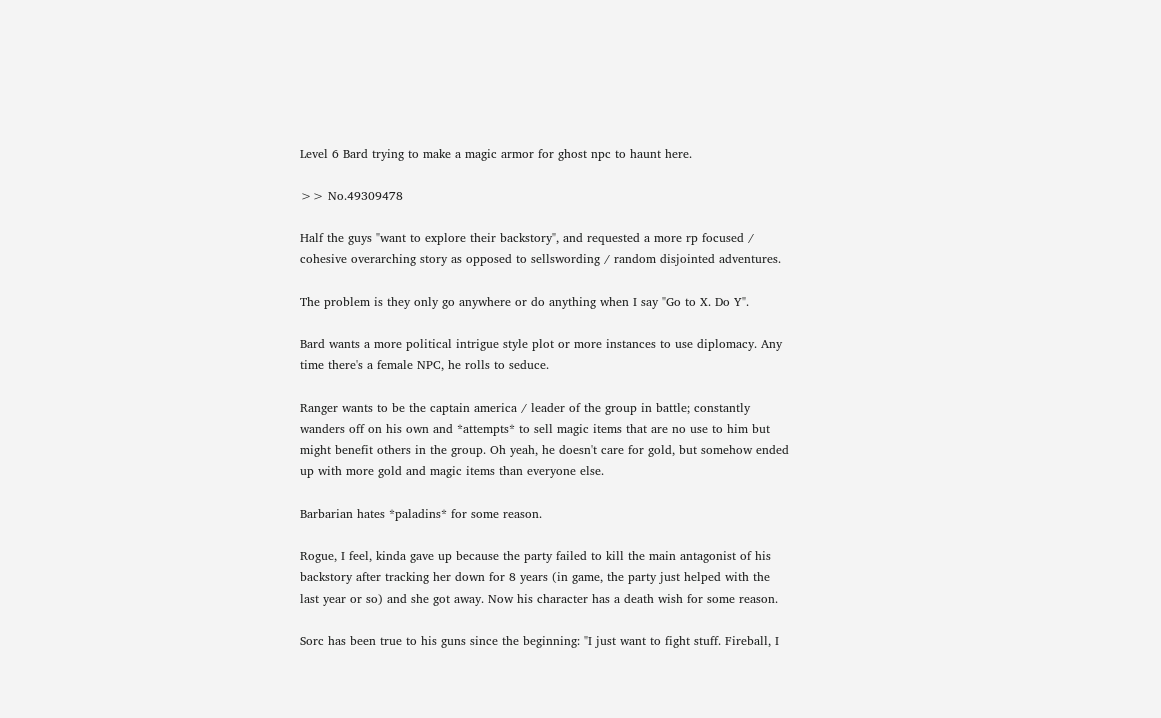Level 6 Bard trying to make a magic armor for ghost npc to haunt here.

>> No.49309478

Half the guys "want to explore their backstory", and requested a more rp focused / cohesive overarching story as opposed to sellswording / random disjointed adventures.

The problem is they only go anywhere or do anything when I say "Go to X. Do Y".

Bard wants a more political intrigue style plot or more instances to use diplomacy. Any time there's a female NPC, he rolls to seduce.

Ranger wants to be the captain america / leader of the group in battle; constantly wanders off on his own and *attempts* to sell magic items that are no use to him but might benefit others in the group. Oh yeah, he doesn't care for gold, but somehow ended up with more gold and magic items than everyone else.

Barbarian hates *paladins* for some reason.

Rogue, I feel, kinda gave up because the party failed to kill the main antagonist of his backstory after tracking her down for 8 years (in game, the party just helped with the last year or so) and she got away. Now his character has a death wish for some reason.

Sorc has been true to his guns since the beginning: "I just want to fight stuff. Fireball, I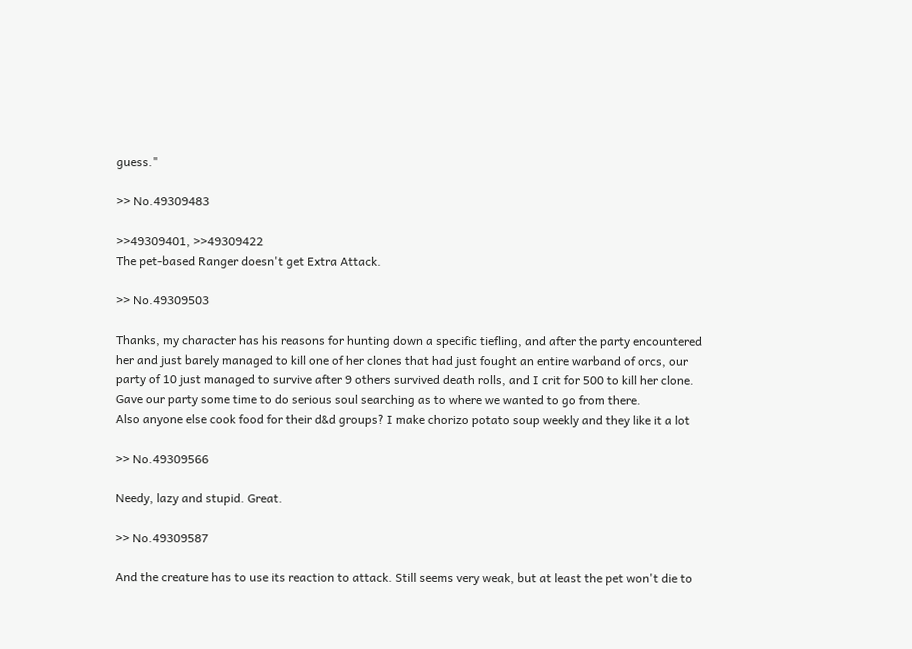guess."

>> No.49309483

>>49309401, >>49309422
The pet-based Ranger doesn't get Extra Attack.

>> No.49309503

Thanks, my character has his reasons for hunting down a specific tiefling, and after the party encountered her and just barely managed to kill one of her clones that had just fought an entire warband of orcs, our party of 10 just managed to survive after 9 others survived death rolls, and I crit for 500 to kill her clone.
Gave our party some time to do serious soul searching as to where we wanted to go from there.
Also anyone else cook food for their d&d groups? I make chorizo potato soup weekly and they like it a lot

>> No.49309566

Needy, lazy and stupid. Great.

>> No.49309587

And the creature has to use its reaction to attack. Still seems very weak, but at least the pet won't die to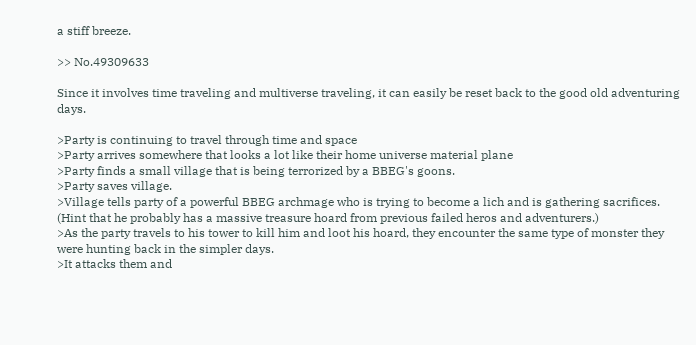a stiff breeze.

>> No.49309633

Since it involves time traveling and multiverse traveling, it can easily be reset back to the good old adventuring days.

>Party is continuing to travel through time and space
>Party arrives somewhere that looks a lot like their home universe material plane
>Party finds a small village that is being terrorized by a BBEG's goons.
>Party saves village.
>Village tells party of a powerful BBEG archmage who is trying to become a lich and is gathering sacrifices. (Hint that he probably has a massive treasure hoard from previous failed heros and adventurers.)
>As the party travels to his tower to kill him and loot his hoard, they encounter the same type of monster they were hunting back in the simpler days.
>It attacks them and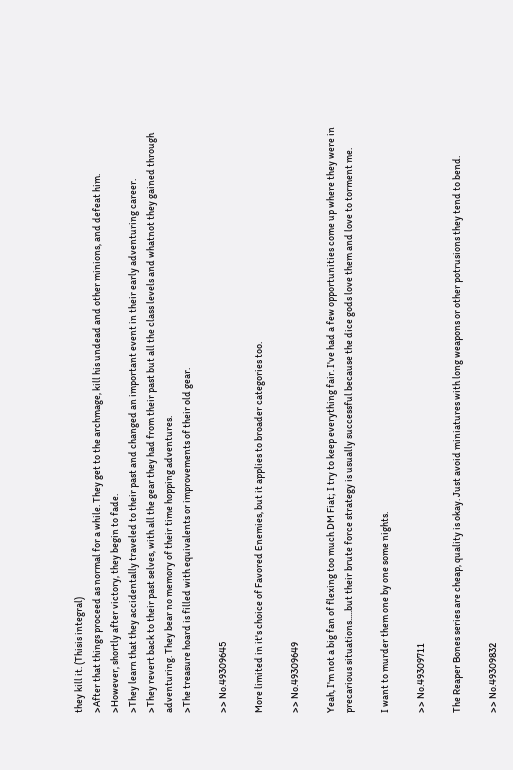they kill it. (Thisis integral)
>After that things proceed as normal for a while. They get to the archmage, kill his undead and other minions, and defeat him.
>However, shortly after victory, they begin to fade.
>They learn that they accidentally traveled to their past and changed an important event in their early adventuring career.
>They revert back to their past selves, with all the gear they had from their past but all the class levels and whatnot they gained through adventuring. They bear no memory of their time hopping adventures.
>The treasure hoard is filled with equivalents or improvements of their old gear.

>> No.49309645

More limited in it's choice of Favored Enemies, but it applies to broader categories too.

>> No.49309649

Yeah, I'm not a big fan of flexing too much DM Fiat; I try to keep everything fair. I've had a few opportunities come up where they were in precarious situations.....but their brute force strategy is usually successful because the dice gods love them and love to torment me.

I want to murder them one by one some nights.

>> No.49309711

The Reaper Bones series are cheap, quality is okay. Just avoid miniatures with long weapons or other potrusions they tend to bend.

>> No.49309832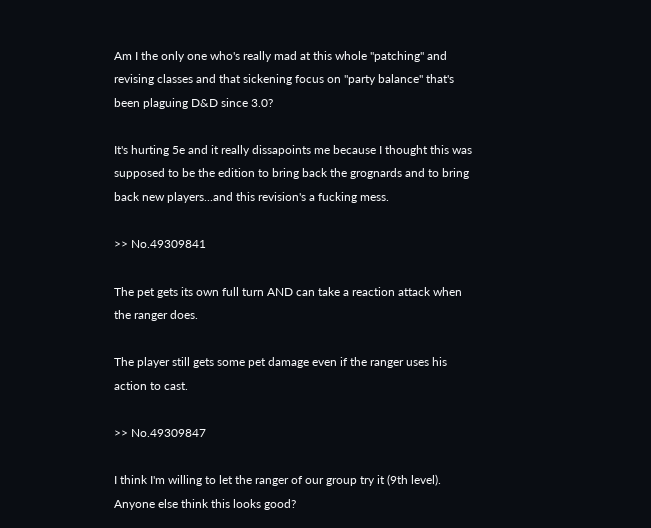Am I the only one who's really mad at this whole "patching" and revising classes and that sickening focus on "party balance" that's been plaguing D&D since 3.0?

It's hurting 5e and it really dissapoints me because I thought this was supposed to be the edition to bring back the grognards and to bring back new players...and this revision's a fucking mess.

>> No.49309841

The pet gets its own full turn AND can take a reaction attack when the ranger does.

The player still gets some pet damage even if the ranger uses his action to cast.

>> No.49309847

I think I'm willing to let the ranger of our group try it (9th level). Anyone else think this looks good?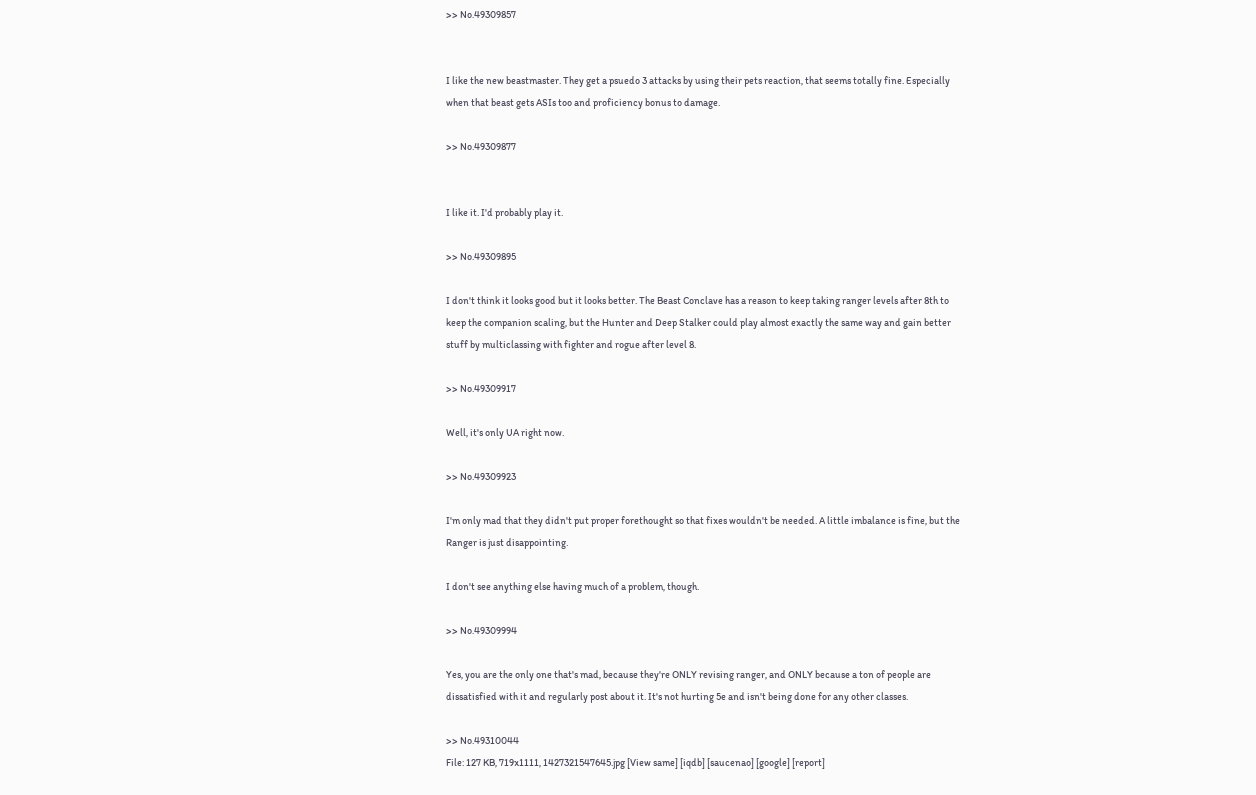>> No.49309857


I like the new beastmaster. They get a psuedo 3 attacks by using their pets reaction, that seems totally fine. Especially when that beast gets ASIs too and proficiency bonus to damage.

>> No.49309877


I like it. I'd probably play it.

>> No.49309895

I don't think it looks good but it looks better. The Beast Conclave has a reason to keep taking ranger levels after 8th to keep the companion scaling, but the Hunter and Deep Stalker could play almost exactly the same way and gain better stuff by multiclassing with fighter and rogue after level 8.

>> No.49309917

Well, it's only UA right now.

>> No.49309923

I'm only mad that they didn't put proper forethought so that fixes wouldn't be needed. A little imbalance is fine, but the Ranger is just disappointing.

I don't see anything else having much of a problem, though.

>> No.49309994

Yes, you are the only one that's mad, because they're ONLY revising ranger, and ONLY because a ton of people are dissatisfied with it and regularly post about it. It's not hurting 5e and isn't being done for any other classes.

>> No.49310044
File: 127 KB, 719x1111, 1427321547645.jpg [View same] [iqdb] [saucenao] [google] [report]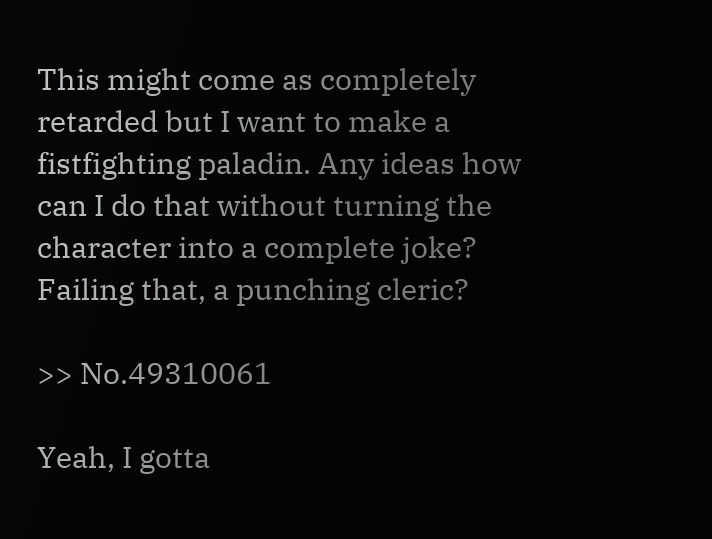This might come as completely retarded but I want to make a fistfighting paladin. Any ideas how can I do that without turning the character into a complete joke?
Failing that, a punching cleric?

>> No.49310061

Yeah, I gotta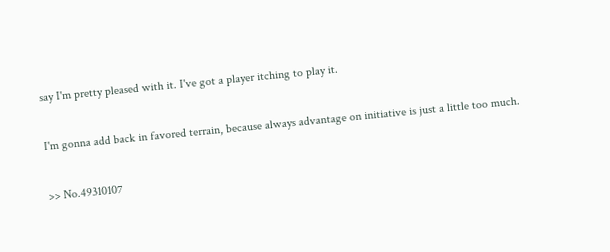say I'm pretty pleased with it. I've got a player itching to play it.

I'm gonna add back in favored terrain, because always advantage on initiative is just a little too much.

>> No.49310107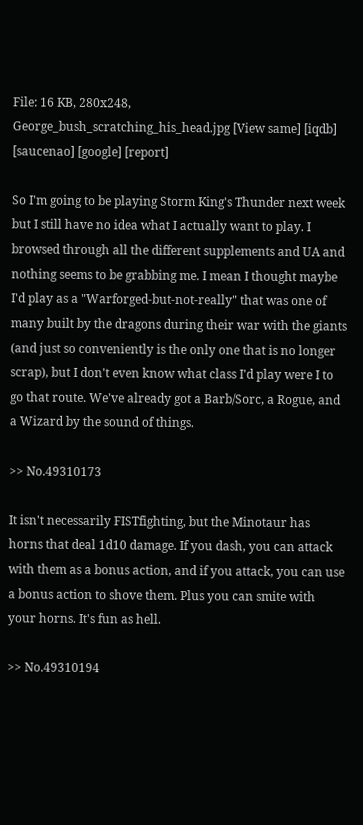File: 16 KB, 280x248, George_bush_scratching_his_head.jpg [View same] [iqdb] [saucenao] [google] [report]

So I'm going to be playing Storm King's Thunder next week but I still have no idea what I actually want to play. I browsed through all the different supplements and UA and nothing seems to be grabbing me. I mean I thought maybe I'd play as a "Warforged-but-not-really" that was one of many built by the dragons during their war with the giants (and just so conveniently is the only one that is no longer scrap), but I don't even know what class I'd play were I to go that route. We've already got a Barb/Sorc, a Rogue, and a Wizard by the sound of things.

>> No.49310173

It isn't necessarily FISTfighting, but the Minotaur has horns that deal 1d10 damage. If you dash, you can attack with them as a bonus action, and if you attack, you can use a bonus action to shove them. Plus you can smite with your horns. It's fun as hell.

>> No.49310194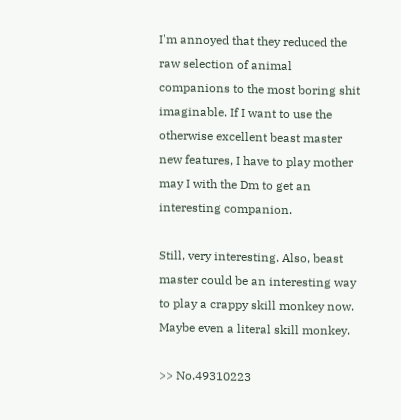I'm annoyed that they reduced the raw selection of animal companions to the most boring shit imaginable. If I want to use the otherwise excellent beast master new features, I have to play mother may I with the Dm to get an interesting companion.

Still, very interesting. Also, beast master could be an interesting way to play a crappy skill monkey now. Maybe even a literal skill monkey.

>> No.49310223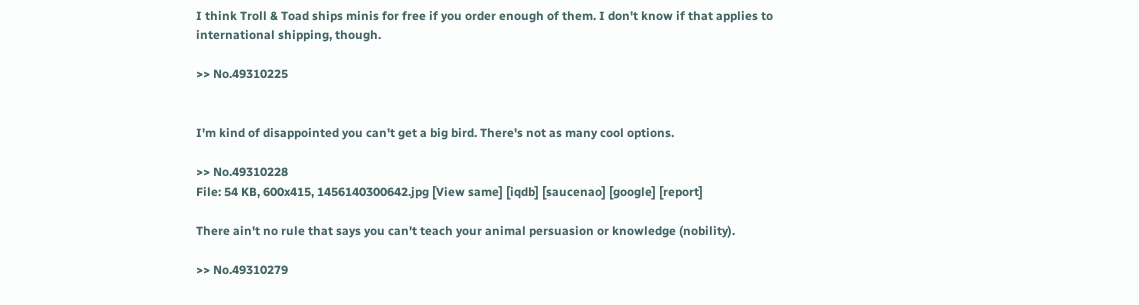I think Troll & Toad ships minis for free if you order enough of them. I don't know if that applies to international shipping, though.

>> No.49310225


I'm kind of disappointed you can't get a big bird. There's not as many cool options.

>> No.49310228
File: 54 KB, 600x415, 1456140300642.jpg [View same] [iqdb] [saucenao] [google] [report]

There ain't no rule that says you can't teach your animal persuasion or knowledge (nobility).

>> No.49310279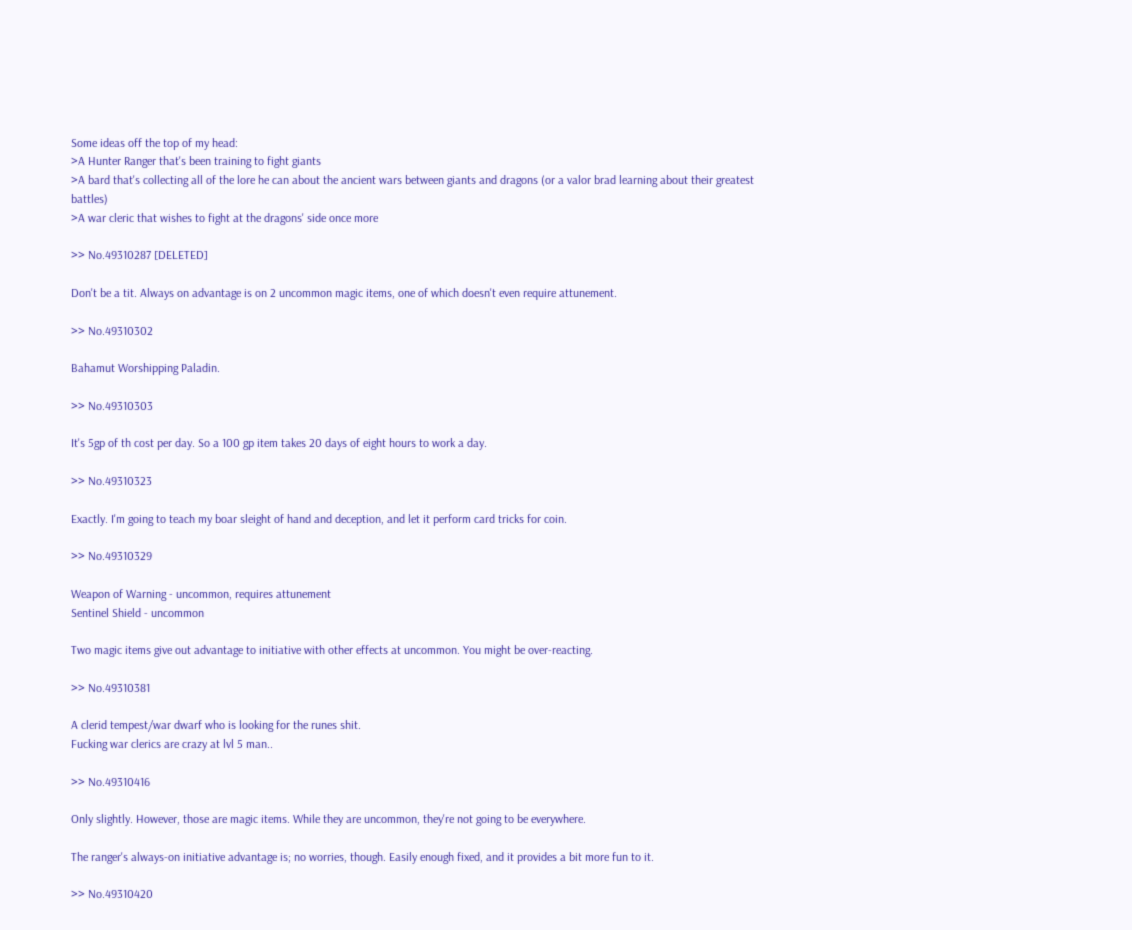Some ideas off the top of my head:
>A Hunter Ranger that's been training to fight giants
>A bard that's collecting all of the lore he can about the ancient wars between giants and dragons (or a valor brad learning about their greatest battles)
>A war cleric that wishes to fight at the dragons' side once more

>> No.49310287 [DELETED]

Don't be a tit. Always on advantage is on 2 uncommon magic items, one of which doesn't even require attunement.

>> No.49310302

Bahamut Worshipping Paladin.

>> No.49310303

It's 5gp of th cost per day. So a 100 gp item takes 20 days of eight hours to work a day.

>> No.49310323

Exactly. I'm going to teach my boar sleight of hand and deception, and let it perform card tricks for coin.

>> No.49310329

Weapon of Warning - uncommon, requires attunement
Sentinel Shield - uncommon

Two magic items give out advantage to initiative with other effects at uncommon. You might be over-reacting.

>> No.49310381

A clerid tempest/war dwarf who is looking for the runes shit.
Fucking war clerics are crazy at lvl 5 man..

>> No.49310416

Only slightly. However, those are magic items. While they are uncommon, they're not going to be everywhere.

The ranger's always-on initiative advantage is; no worries, though. Easily enough fixed, and it provides a bit more fun to it.

>> No.49310420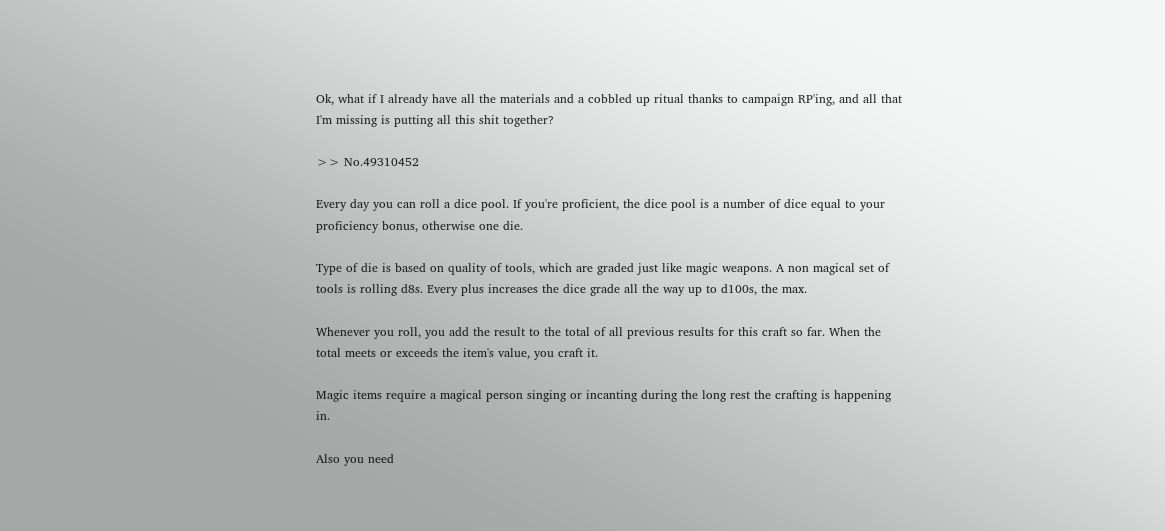Ok, what if I already have all the materials and a cobbled up ritual thanks to campaign RP'ing, and all that I'm missing is putting all this shit together?

>> No.49310452

Every day you can roll a dice pool. If you're proficient, the dice pool is a number of dice equal to your proficiency bonus, otherwise one die.

Type of die is based on quality of tools, which are graded just like magic weapons. A non magical set of tools is rolling d8s. Every plus increases the dice grade all the way up to d100s, the max.

Whenever you roll, you add the result to the total of all previous results for this craft so far. When the total meets or exceeds the item's value, you craft it.

Magic items require a magical person singing or incanting during the long rest the crafting is happening in.

Also you need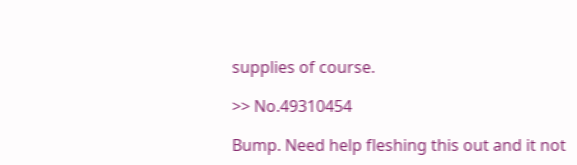supplies of course.

>> No.49310454

Bump. Need help fleshing this out and it not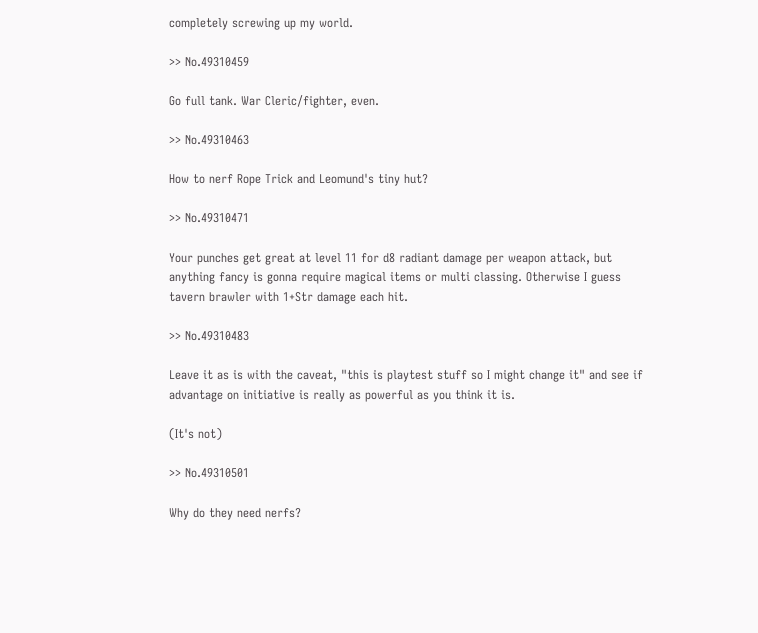completely screwing up my world.

>> No.49310459

Go full tank. War Cleric/fighter, even.

>> No.49310463

How to nerf Rope Trick and Leomund's tiny hut?

>> No.49310471

Your punches get great at level 11 for d8 radiant damage per weapon attack, but anything fancy is gonna require magical items or multi classing. Otherwise I guess tavern brawler with 1+Str damage each hit.

>> No.49310483

Leave it as is with the caveat, "this is playtest stuff so I might change it" and see if advantage on initiative is really as powerful as you think it is.

(It's not)

>> No.49310501

Why do they need nerfs?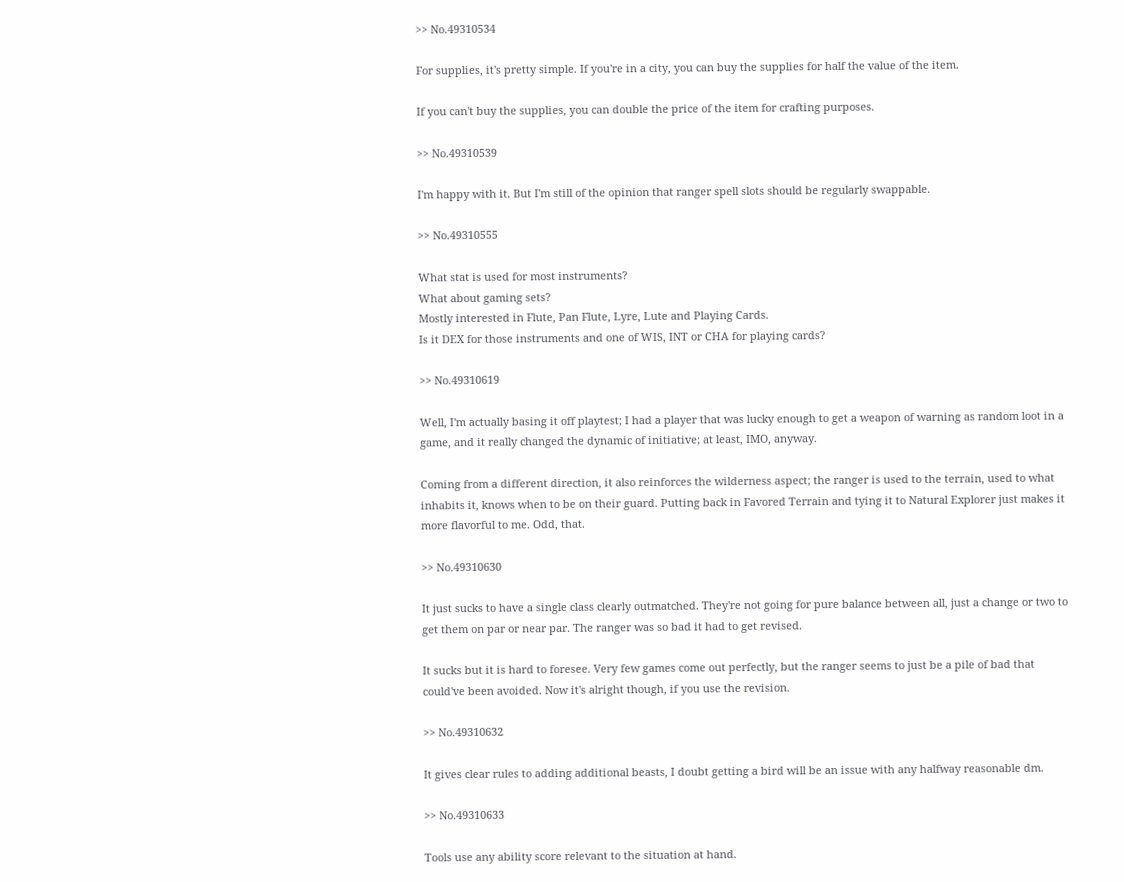>> No.49310534

For supplies, it's pretty simple. If you're in a city, you can buy the supplies for half the value of the item.

If you can't buy the supplies, you can double the price of the item for crafting purposes.

>> No.49310539

I'm happy with it. But I'm still of the opinion that ranger spell slots should be regularly swappable.

>> No.49310555

What stat is used for most instruments?
What about gaming sets?
Mostly interested in Flute, Pan Flute, Lyre, Lute and Playing Cards.
Is it DEX for those instruments and one of WIS, INT or CHA for playing cards?

>> No.49310619

Well, I'm actually basing it off playtest; I had a player that was lucky enough to get a weapon of warning as random loot in a game, and it really changed the dynamic of initiative; at least, IMO, anyway.

Coming from a different direction, it also reinforces the wilderness aspect; the ranger is used to the terrain, used to what inhabits it, knows when to be on their guard. Putting back in Favored Terrain and tying it to Natural Explorer just makes it more flavorful to me. Odd, that.

>> No.49310630

It just sucks to have a single class clearly outmatched. They're not going for pure balance between all, just a change or two to get them on par or near par. The ranger was so bad it had to get revised.

It sucks but it is hard to foresee. Very few games come out perfectly, but the ranger seems to just be a pile of bad that could've been avoided. Now it's alright though, if you use the revision.

>> No.49310632

It gives clear rules to adding additional beasts, I doubt getting a bird will be an issue with any halfway reasonable dm.

>> No.49310633

Tools use any ability score relevant to the situation at hand.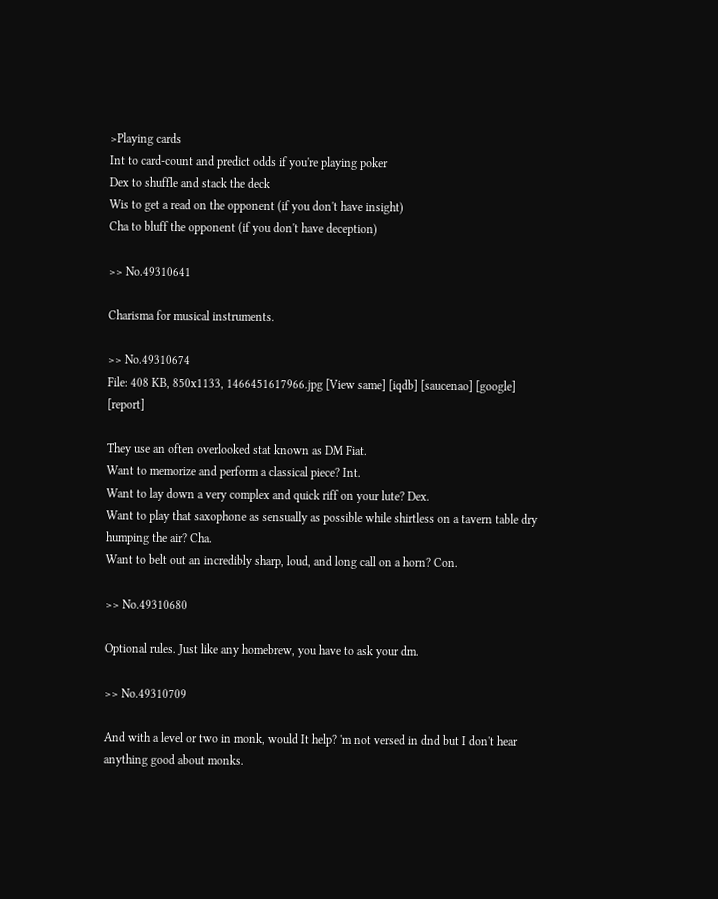>Playing cards
Int to card-count and predict odds if you're playing poker
Dex to shuffle and stack the deck
Wis to get a read on the opponent (if you don't have insight)
Cha to bluff the opponent (if you don't have deception)

>> No.49310641

Charisma for musical instruments.

>> No.49310674
File: 408 KB, 850x1133, 1466451617966.jpg [View same] [iqdb] [saucenao] [google] [report]

They use an often overlooked stat known as DM Fiat.
Want to memorize and perform a classical piece? Int.
Want to lay down a very complex and quick riff on your lute? Dex.
Want to play that saxophone as sensually as possible while shirtless on a tavern table dry humping the air? Cha.
Want to belt out an incredibly sharp, loud, and long call on a horn? Con.

>> No.49310680

Optional rules. Just like any homebrew, you have to ask your dm.

>> No.49310709

And with a level or two in monk, would It help? 'm not versed in dnd but I don't hear anything good about monks.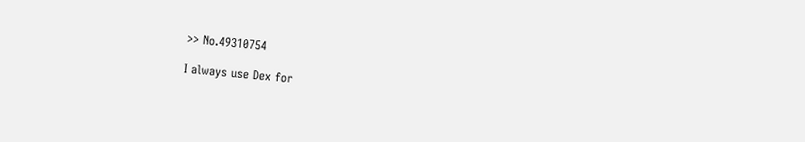>> No.49310754

I always use Dex for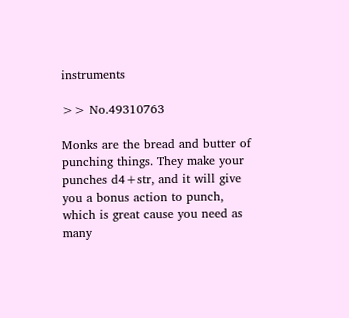instruments

>> No.49310763

Monks are the bread and butter of punching things. They make your punches d4+str, and it will give you a bonus action to punch, which is great cause you need as many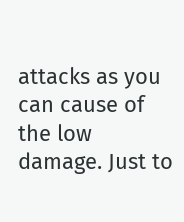attacks as you can cause of the low damage. Just to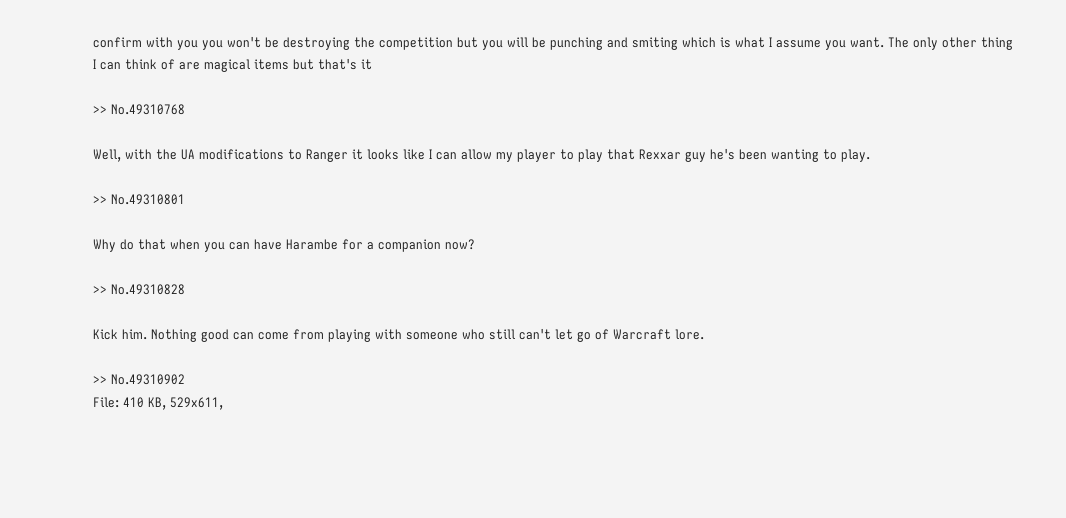confirm with you you won't be destroying the competition but you will be punching and smiting which is what I assume you want. The only other thing I can think of are magical items but that's it

>> No.49310768

Well, with the UA modifications to Ranger it looks like I can allow my player to play that Rexxar guy he's been wanting to play.

>> No.49310801

Why do that when you can have Harambe for a companion now?

>> No.49310828

Kick him. Nothing good can come from playing with someone who still can't let go of Warcraft lore.

>> No.49310902
File: 410 KB, 529x611,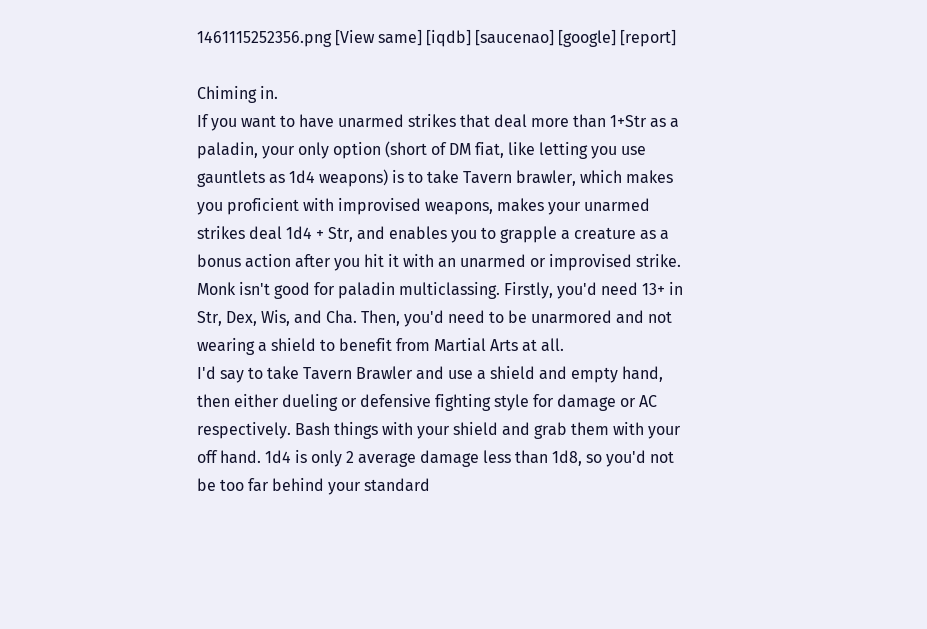1461115252356.png [View same] [iqdb] [saucenao] [google] [report]

Chiming in.
If you want to have unarmed strikes that deal more than 1+Str as a paladin, your only option (short of DM fiat, like letting you use gauntlets as 1d4 weapons) is to take Tavern brawler, which makes you proficient with improvised weapons, makes your unarmed strikes deal 1d4 + Str, and enables you to grapple a creature as a bonus action after you hit it with an unarmed or improvised strike. Monk isn't good for paladin multiclassing. Firstly, you'd need 13+ in Str, Dex, Wis, and Cha. Then, you'd need to be unarmored and not wearing a shield to benefit from Martial Arts at all.
I'd say to take Tavern Brawler and use a shield and empty hand, then either dueling or defensive fighting style for damage or AC respectively. Bash things with your shield and grab them with your off hand. 1d4 is only 2 average damage less than 1d8, so you'd not be too far behind your standard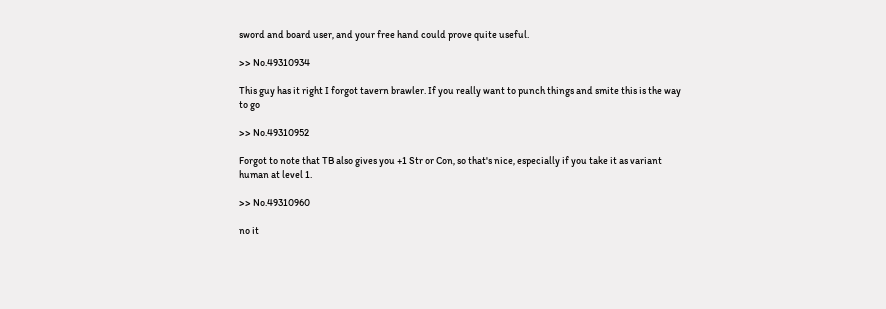sword and board user, and your free hand could prove quite useful.

>> No.49310934

This guy has it right I forgot tavern brawler. If you really want to punch things and smite this is the way to go

>> No.49310952

Forgot to note that TB also gives you +1 Str or Con, so that's nice, especially if you take it as variant human at level 1.

>> No.49310960

no it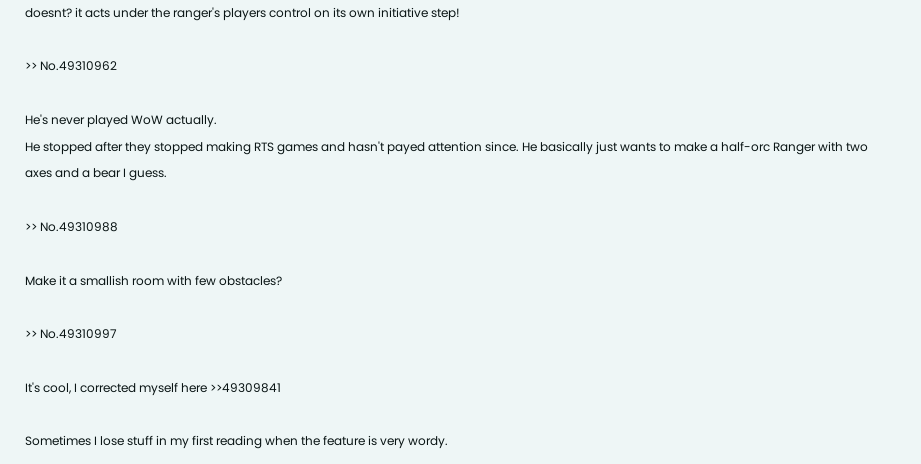doesnt? it acts under the ranger's players control on its own initiative step!

>> No.49310962

He's never played WoW actually.
He stopped after they stopped making RTS games and hasn't payed attention since. He basically just wants to make a half-orc Ranger with two axes and a bear I guess.

>> No.49310988

Make it a smallish room with few obstacles?

>> No.49310997

It's cool, I corrected myself here >>49309841

Sometimes I lose stuff in my first reading when the feature is very wordy.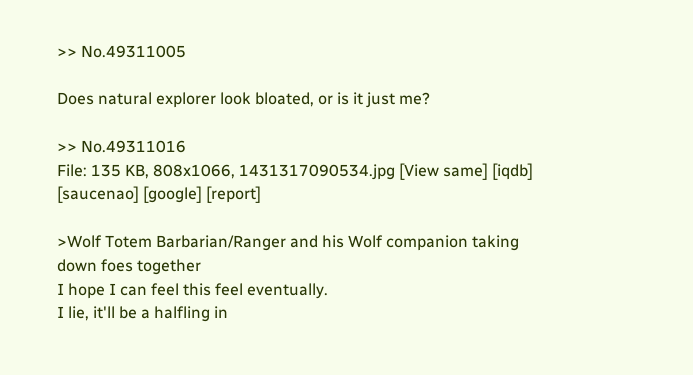>> No.49311005

Does natural explorer look bloated, or is it just me?

>> No.49311016
File: 135 KB, 808x1066, 1431317090534.jpg [View same] [iqdb] [saucenao] [google] [report]

>Wolf Totem Barbarian/Ranger and his Wolf companion taking down foes together
I hope I can feel this feel eventually.
I lie, it'll be a halfling in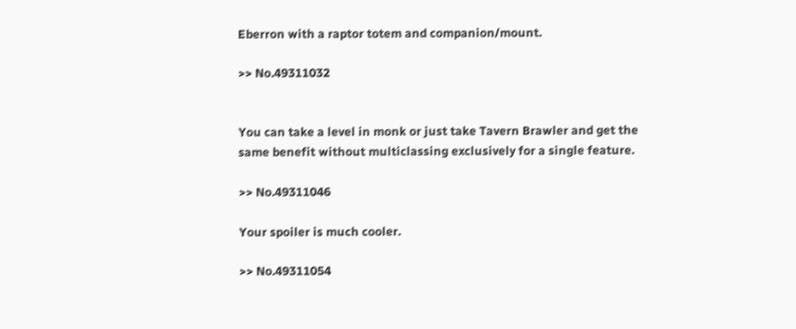Eberron with a raptor totem and companion/mount.

>> No.49311032


You can take a level in monk or just take Tavern Brawler and get the same benefit without multiclassing exclusively for a single feature.

>> No.49311046

Your spoiler is much cooler.

>> No.49311054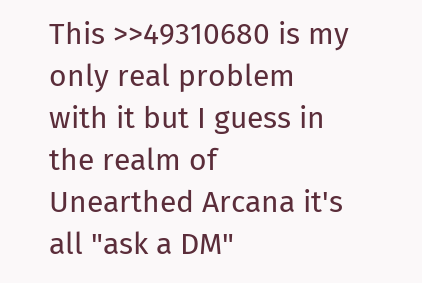This >>49310680 is my only real problem with it but I guess in the realm of Unearthed Arcana it's all "ask a DM"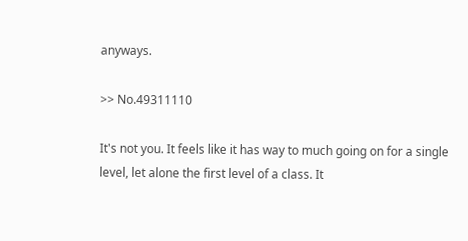anyways.

>> No.49311110

It's not you. It feels like it has way to much going on for a single level, let alone the first level of a class. It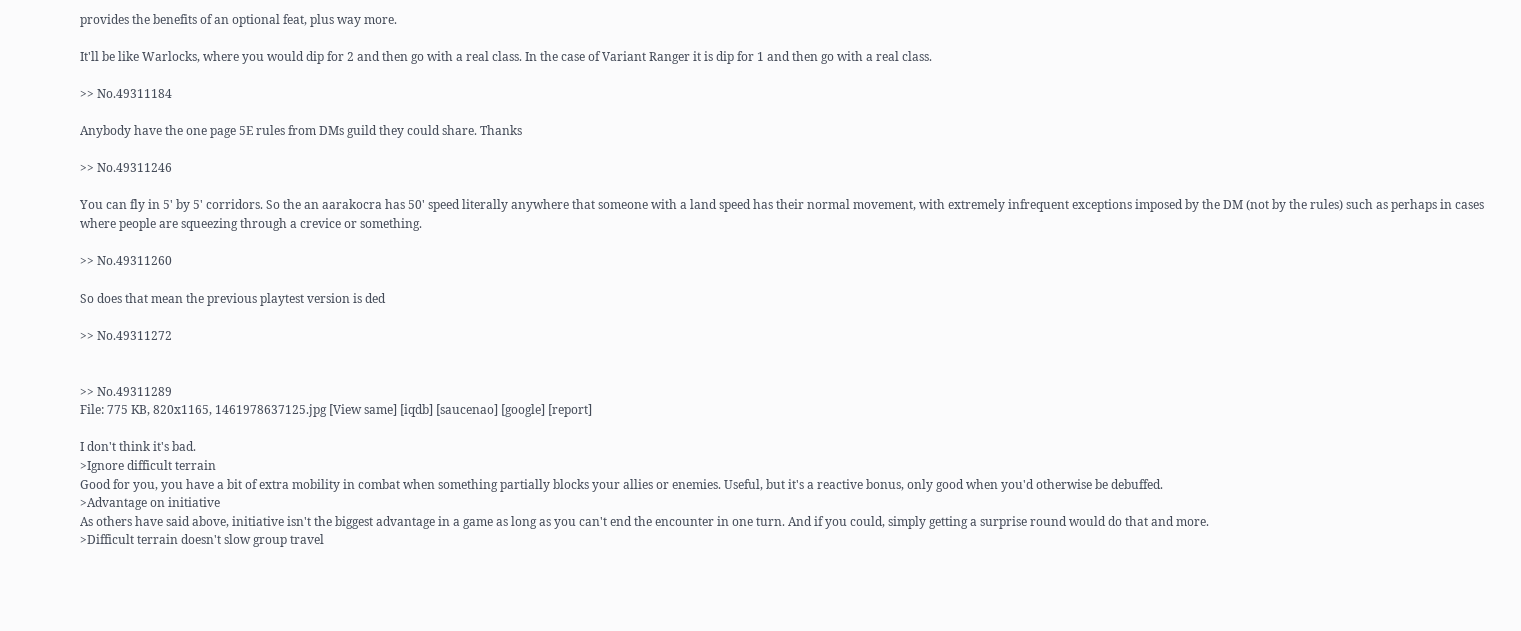provides the benefits of an optional feat, plus way more.

It'll be like Warlocks, where you would dip for 2 and then go with a real class. In the case of Variant Ranger it is dip for 1 and then go with a real class.

>> No.49311184

Anybody have the one page 5E rules from DMs guild they could share. Thanks

>> No.49311246

You can fly in 5' by 5' corridors. So the an aarakocra has 50' speed literally anywhere that someone with a land speed has their normal movement, with extremely infrequent exceptions imposed by the DM (not by the rules) such as perhaps in cases where people are squeezing through a crevice or something.

>> No.49311260

So does that mean the previous playtest version is ded

>> No.49311272


>> No.49311289
File: 775 KB, 820x1165, 1461978637125.jpg [View same] [iqdb] [saucenao] [google] [report]

I don't think it's bad.
>Ignore difficult terrain
Good for you, you have a bit of extra mobility in combat when something partially blocks your allies or enemies. Useful, but it's a reactive bonus, only good when you'd otherwise be debuffed.
>Advantage on initiative
As others have said above, initiative isn't the biggest advantage in a game as long as you can't end the encounter in one turn. And if you could, simply getting a surprise round would do that and more.
>Difficult terrain doesn't slow group travel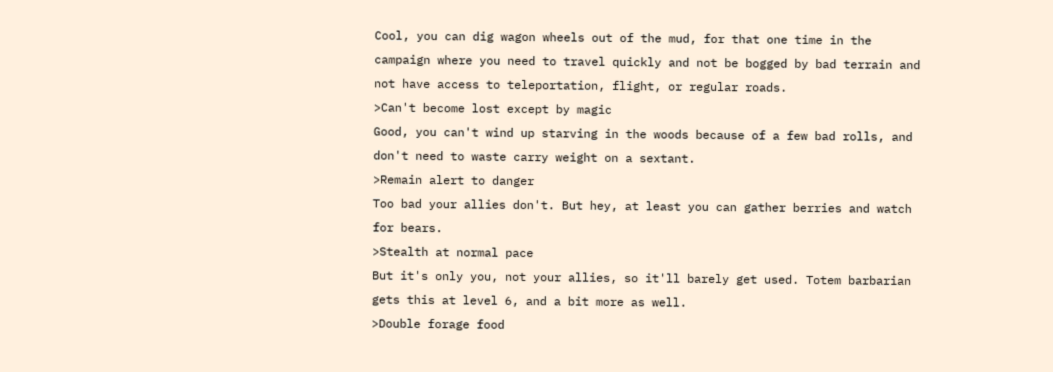Cool, you can dig wagon wheels out of the mud, for that one time in the campaign where you need to travel quickly and not be bogged by bad terrain and not have access to teleportation, flight, or regular roads.
>Can't become lost except by magic
Good, you can't wind up starving in the woods because of a few bad rolls, and don't need to waste carry weight on a sextant.
>Remain alert to danger
Too bad your allies don't. But hey, at least you can gather berries and watch for bears.
>Stealth at normal pace
But it's only you, not your allies, so it'll barely get used. Totem barbarian gets this at level 6, and a bit more as well.
>Double forage food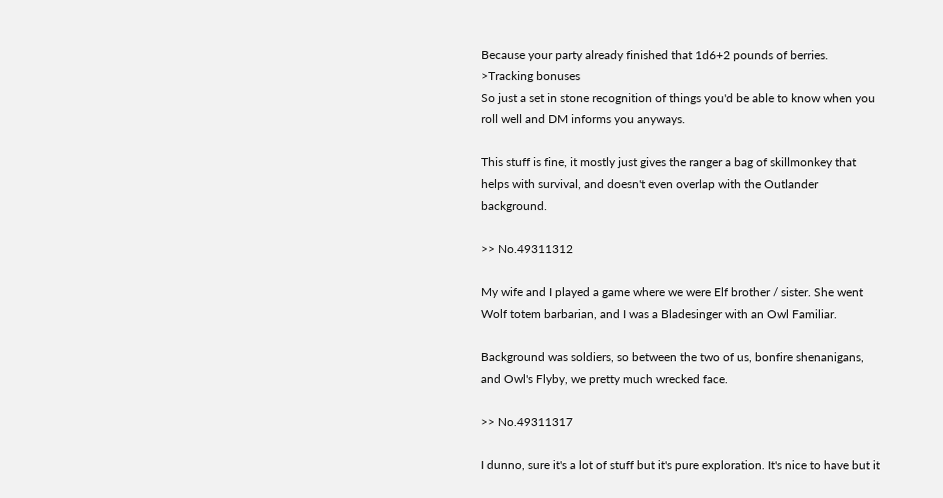Because your party already finished that 1d6+2 pounds of berries.
>Tracking bonuses
So just a set in stone recognition of things you'd be able to know when you roll well and DM informs you anyways.

This stuff is fine, it mostly just gives the ranger a bag of skillmonkey that helps with survival, and doesn't even overlap with the Outlander background.

>> No.49311312

My wife and I played a game where we were Elf brother / sister. She went Wolf totem barbarian, and I was a Bladesinger with an Owl Familiar.

Background was soldiers, so between the two of us, bonfire shenanigans, and Owl's Flyby, we pretty much wrecked face.

>> No.49311317

I dunno, sure it's a lot of stuff but it's pure exploration. It's nice to have but it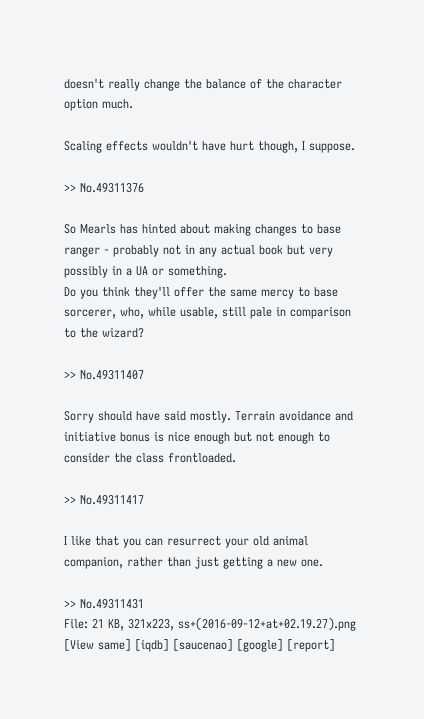doesn't really change the balance of the character option much.

Scaling effects wouldn't have hurt though, I suppose.

>> No.49311376

So Mearls has hinted about making changes to base ranger - probably not in any actual book but very possibly in a UA or something.
Do you think they'll offer the same mercy to base sorcerer, who, while usable, still pale in comparison to the wizard?

>> No.49311407

Sorry should have said mostly. Terrain avoidance and initiative bonus is nice enough but not enough to consider the class frontloaded.

>> No.49311417

I like that you can resurrect your old animal companion, rather than just getting a new one.

>> No.49311431
File: 21 KB, 321x223, ss+(2016-09-12+at+02.19.27).png [View same] [iqdb] [saucenao] [google] [report]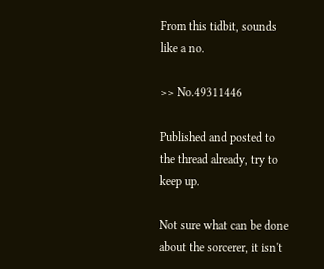From this tidbit, sounds like a no.

>> No.49311446

Published and posted to the thread already, try to keep up.

Not sure what can be done about the sorcerer, it isn't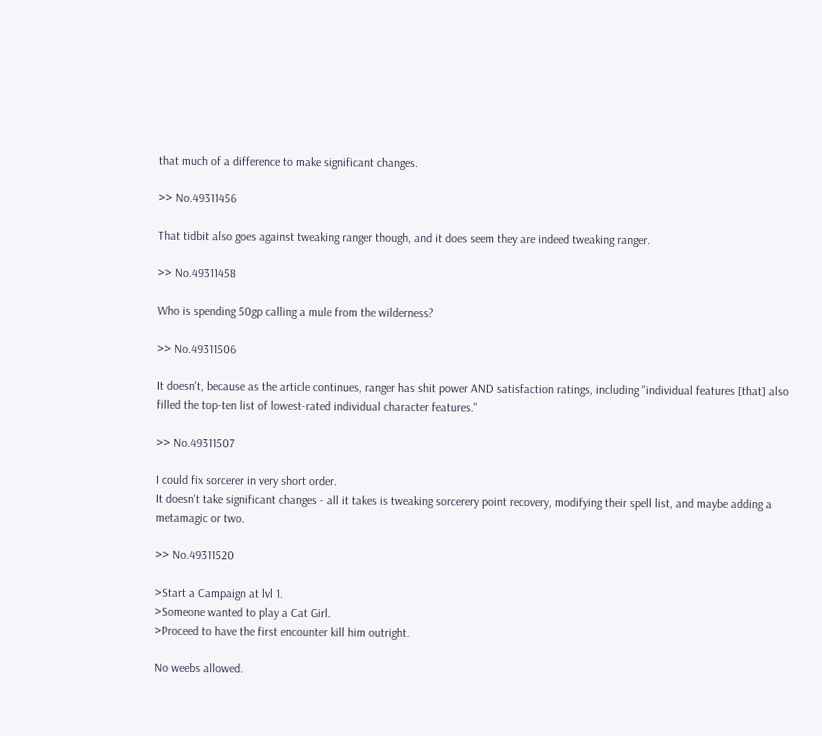that much of a difference to make significant changes.

>> No.49311456

That tidbit also goes against tweaking ranger though, and it does seem they are indeed tweaking ranger.

>> No.49311458

Who is spending 50gp calling a mule from the wilderness?

>> No.49311506

It doesn't, because as the article continues, ranger has shit power AND satisfaction ratings, including "individual features [that] also filled the top-ten list of lowest-rated individual character features."

>> No.49311507

I could fix sorcerer in very short order.
It doesn't take significant changes - all it takes is tweaking sorcerery point recovery, modifying their spell list, and maybe adding a metamagic or two.

>> No.49311520

>Start a Campaign at lvl 1.
>Someone wanted to play a Cat Girl.
>Proceed to have the first encounter kill him outright.

No weebs allowed.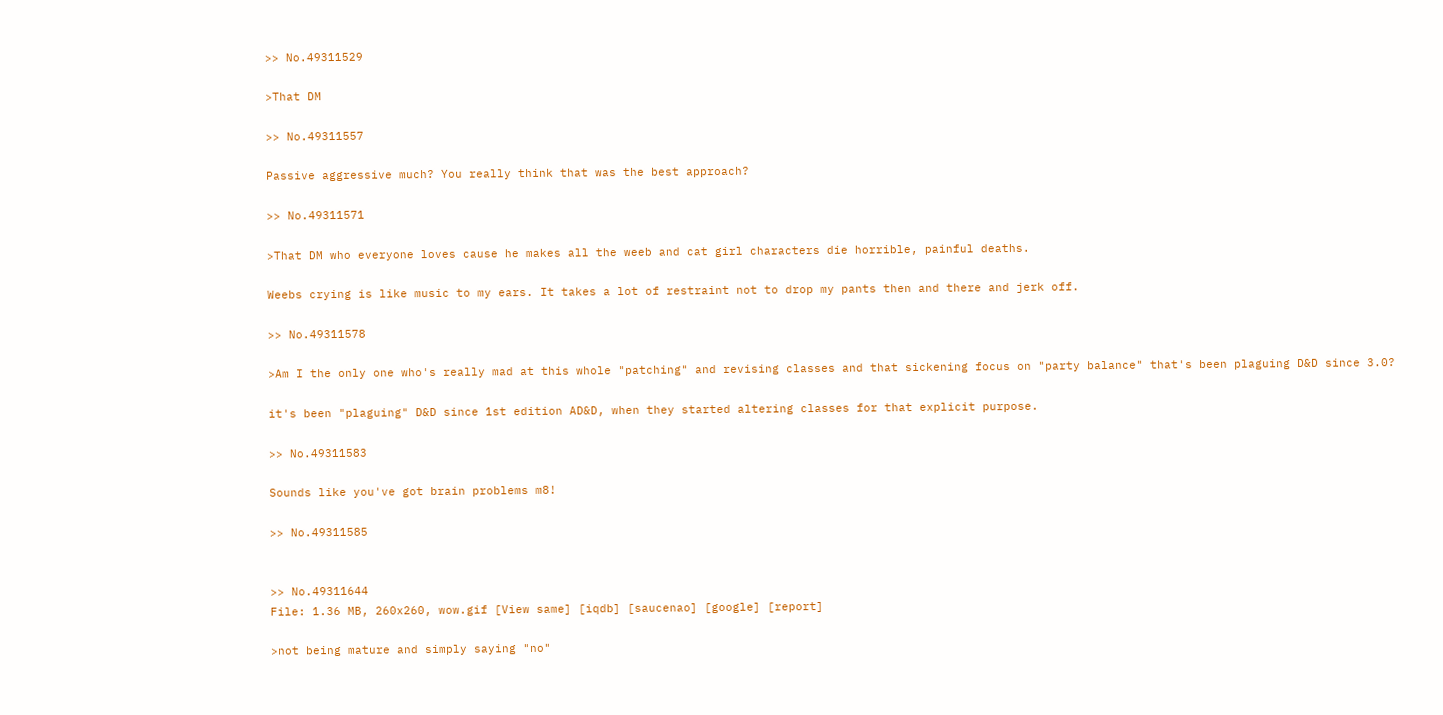>> No.49311529

>That DM

>> No.49311557

Passive aggressive much? You really think that was the best approach?

>> No.49311571

>That DM who everyone loves cause he makes all the weeb and cat girl characters die horrible, painful deaths.

Weebs crying is like music to my ears. It takes a lot of restraint not to drop my pants then and there and jerk off.

>> No.49311578

>Am I the only one who's really mad at this whole "patching" and revising classes and that sickening focus on "party balance" that's been plaguing D&D since 3.0?

it's been "plaguing" D&D since 1st edition AD&D, when they started altering classes for that explicit purpose.

>> No.49311583

Sounds like you've got brain problems m8!

>> No.49311585


>> No.49311644
File: 1.36 MB, 260x260, wow.gif [View same] [iqdb] [saucenao] [google] [report]

>not being mature and simply saying "no"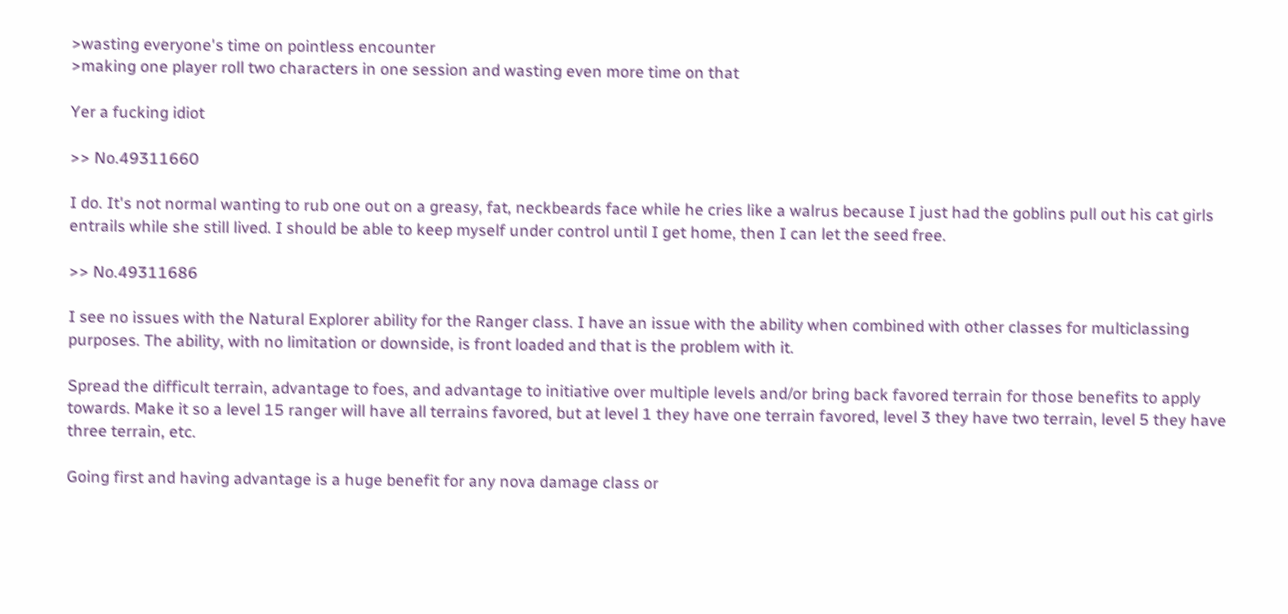>wasting everyone's time on pointless encounter
>making one player roll two characters in one session and wasting even more time on that

Yer a fucking idiot

>> No.49311660

I do. It's not normal wanting to rub one out on a greasy, fat, neckbeards face while he cries like a walrus because I just had the goblins pull out his cat girls entrails while she still lived. I should be able to keep myself under control until I get home, then I can let the seed free.

>> No.49311686

I see no issues with the Natural Explorer ability for the Ranger class. I have an issue with the ability when combined with other classes for multiclassing purposes. The ability, with no limitation or downside, is front loaded and that is the problem with it.

Spread the difficult terrain, advantage to foes, and advantage to initiative over multiple levels and/or bring back favored terrain for those benefits to apply towards. Make it so a level 15 ranger will have all terrains favored, but at level 1 they have one terrain favored, level 3 they have two terrain, level 5 they have three terrain, etc.

Going first and having advantage is a huge benefit for any nova damage class or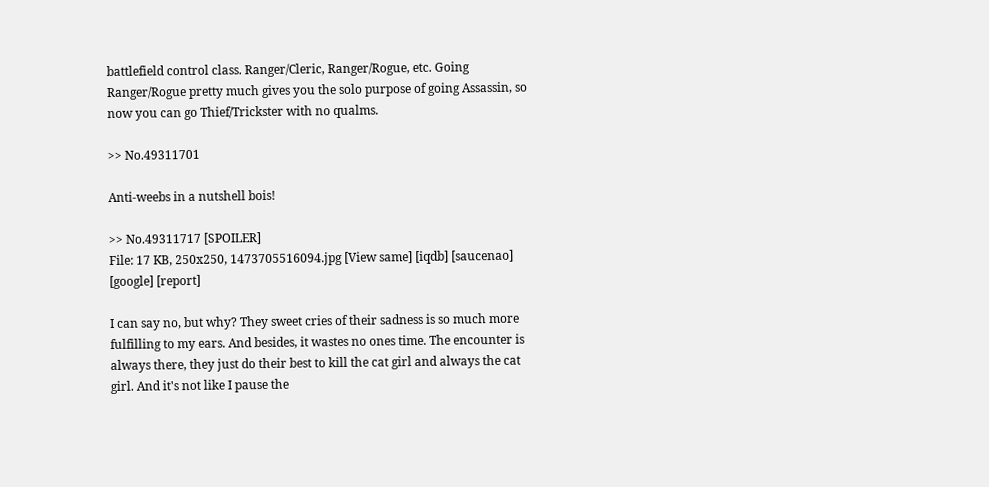battlefield control class. Ranger/Cleric, Ranger/Rogue, etc. Going Ranger/Rogue pretty much gives you the solo purpose of going Assassin, so now you can go Thief/Trickster with no qualms.

>> No.49311701

Anti-weebs in a nutshell bois!

>> No.49311717 [SPOILER]
File: 17 KB, 250x250, 1473705516094.jpg [View same] [iqdb] [saucenao] [google] [report]

I can say no, but why? They sweet cries of their sadness is so much more fulfilling to my ears. And besides, it wastes no ones time. The encounter is always there, they just do their best to kill the cat girl and always the cat girl. And it's not like I pause the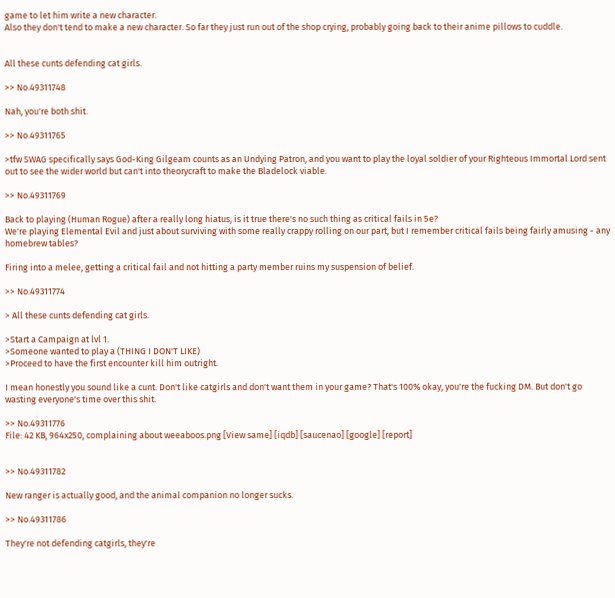game to let him write a new character.
Also they don't tend to make a new character. So far they just run out of the shop crying, probably going back to their anime pillows to cuddle.


All these cunts defending cat girls.

>> No.49311748

Nah, you're both shit.

>> No.49311765

>tfw SWAG specifically says God-King Gilgeam counts as an Undying Patron, and you want to play the loyal soldier of your Righteous Immortal Lord sent out to see the wider world but can't into theorycraft to make the Bladelock viable.

>> No.49311769

Back to playing (Human Rogue) after a really long hiatus, is it true there's no such thing as critical fails in 5e?
We're playing Elemental Evil and just about surviving with some really crappy rolling on our part, but I remember critical fails being fairly amusing - any homebrew tables?

Firing into a melee, getting a critical fail and not hitting a party member ruins my suspension of belief.

>> No.49311774

> All these cunts defending cat girls.

>Start a Campaign at lvl 1.
>Someone wanted to play a (THING I DON'T LIKE)
>Proceed to have the first encounter kill him outright.

I mean honestly you sound like a cunt. Don't like catgirls and don't want them in your game? That's 100% okay, you're the fucking DM. But don't go wasting everyone's time over this shit.

>> No.49311776
File: 42 KB, 964x250, complaining about weeaboos.png [View same] [iqdb] [saucenao] [google] [report]


>> No.49311782

New ranger is actually good, and the animal companion no longer sucks.

>> No.49311786

They're not defending catgirls, they're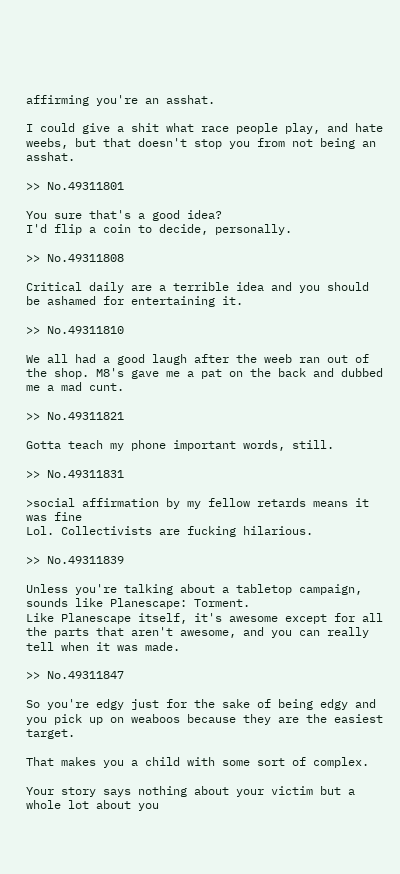affirming you're an asshat.

I could give a shit what race people play, and hate weebs, but that doesn't stop you from not being an asshat.

>> No.49311801

You sure that's a good idea?
I'd flip a coin to decide, personally.

>> No.49311808

Critical daily are a terrible idea and you should be ashamed for entertaining it.

>> No.49311810

We all had a good laugh after the weeb ran out of the shop. M8's gave me a pat on the back and dubbed me a mad cunt.

>> No.49311821

Gotta teach my phone important words, still.

>> No.49311831

>social affirmation by my fellow retards means it was fine
Lol. Collectivists are fucking hilarious.

>> No.49311839

Unless you're talking about a tabletop campaign, sounds like Planescape: Torment.
Like Planescape itself, it's awesome except for all the parts that aren't awesome, and you can really tell when it was made.

>> No.49311847

So you're edgy just for the sake of being edgy and you pick up on weaboos because they are the easiest target.

That makes you a child with some sort of complex.

Your story says nothing about your victim but a whole lot about you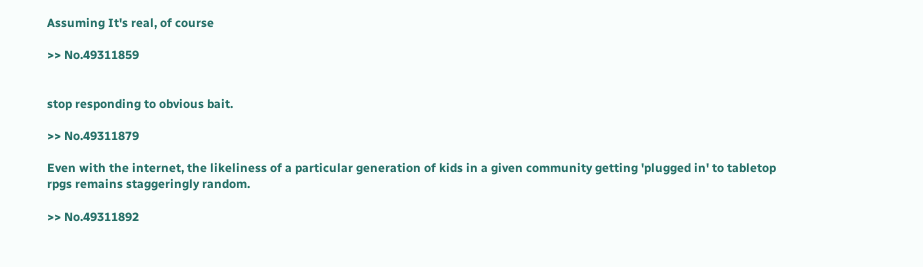Assuming It's real, of course

>> No.49311859


stop responding to obvious bait.

>> No.49311879

Even with the internet, the likeliness of a particular generation of kids in a given community getting 'plugged in' to tabletop rpgs remains staggeringly random.

>> No.49311892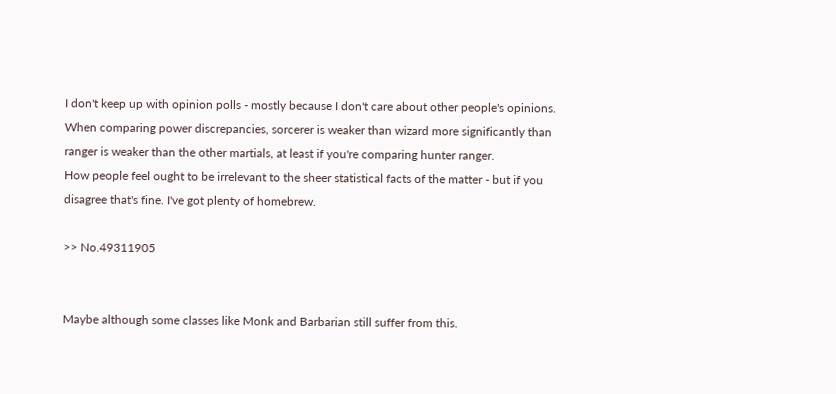I don't keep up with opinion polls - mostly because I don't care about other people's opinions. When comparing power discrepancies, sorcerer is weaker than wizard more significantly than ranger is weaker than the other martials, at least if you're comparing hunter ranger.
How people feel ought to be irrelevant to the sheer statistical facts of the matter - but if you disagree that's fine. I've got plenty of homebrew.

>> No.49311905


Maybe although some classes like Monk and Barbarian still suffer from this.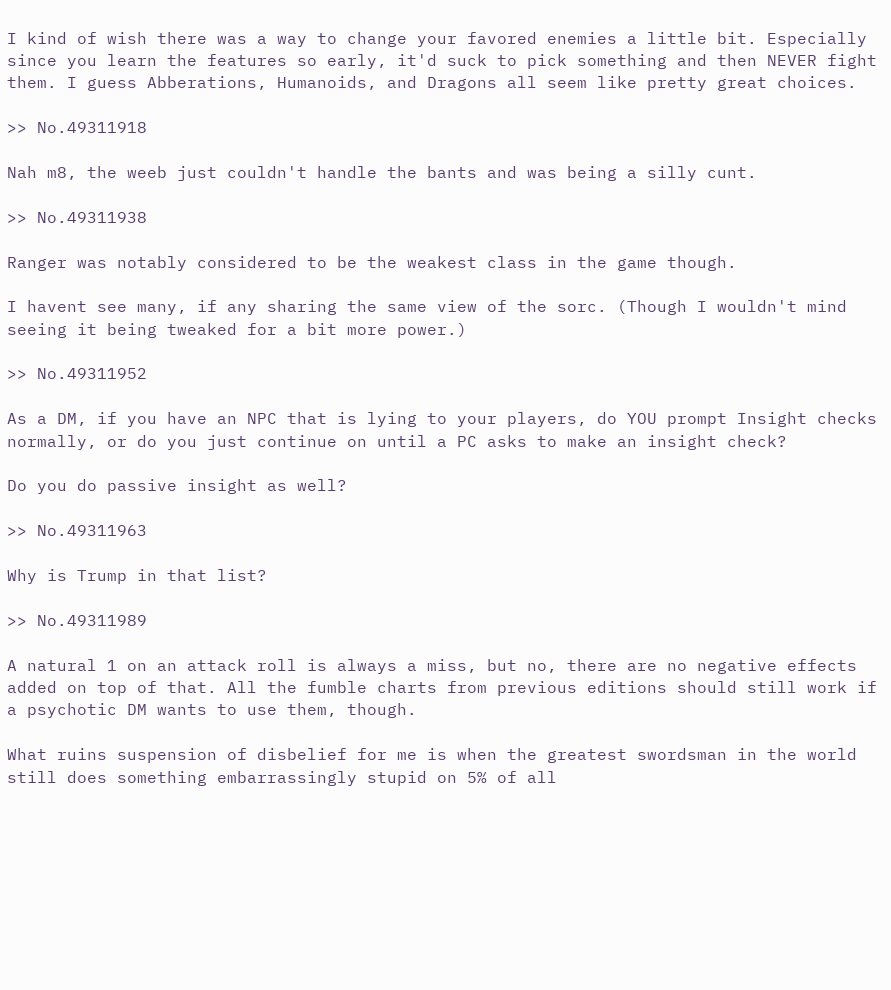I kind of wish there was a way to change your favored enemies a little bit. Especially since you learn the features so early, it'd suck to pick something and then NEVER fight them. I guess Abberations, Humanoids, and Dragons all seem like pretty great choices.

>> No.49311918

Nah m8, the weeb just couldn't handle the bants and was being a silly cunt.

>> No.49311938

Ranger was notably considered to be the weakest class in the game though.

I havent see many, if any sharing the same view of the sorc. (Though I wouldn't mind seeing it being tweaked for a bit more power.)

>> No.49311952

As a DM, if you have an NPC that is lying to your players, do YOU prompt Insight checks normally, or do you just continue on until a PC asks to make an insight check?

Do you do passive insight as well?

>> No.49311963

Why is Trump in that list?

>> No.49311989

A natural 1 on an attack roll is always a miss, but no, there are no negative effects added on top of that. All the fumble charts from previous editions should still work if a psychotic DM wants to use them, though.

What ruins suspension of disbelief for me is when the greatest swordsman in the world still does something embarrassingly stupid on 5% of all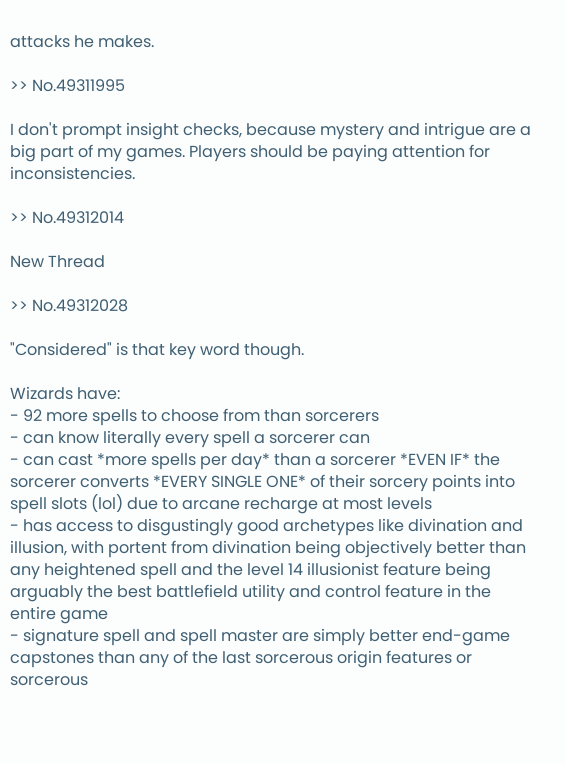attacks he makes.

>> No.49311995

I don't prompt insight checks, because mystery and intrigue are a big part of my games. Players should be paying attention for inconsistencies.

>> No.49312014

New Thread

>> No.49312028

"Considered" is that key word though.

Wizards have:
- 92 more spells to choose from than sorcerers
- can know literally every spell a sorcerer can
- can cast *more spells per day* than a sorcerer *EVEN IF* the sorcerer converts *EVERY SINGLE ONE* of their sorcery points into spell slots (lol) due to arcane recharge at most levels
- has access to disgustingly good archetypes like divination and illusion, with portent from divination being objectively better than any heightened spell and the level 14 illusionist feature being arguably the best battlefield utility and control feature in the entire game
- signature spell and spell master are simply better end-game capstones than any of the last sorcerous origin features or sorcerous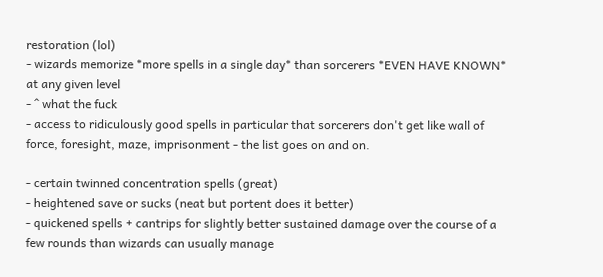restoration (lol)
- wizards memorize *more spells in a single day* than sorcerers *EVEN HAVE KNOWN* at any given level
- ^ what the fuck
- access to ridiculously good spells in particular that sorcerers don't get like wall of force, foresight, maze, imprisonment - the list goes on and on.

- certain twinned concentration spells (great)
- heightened save or sucks (neat but portent does it better)
- quickened spells + cantrips for slightly better sustained damage over the course of a few rounds than wizards can usually manage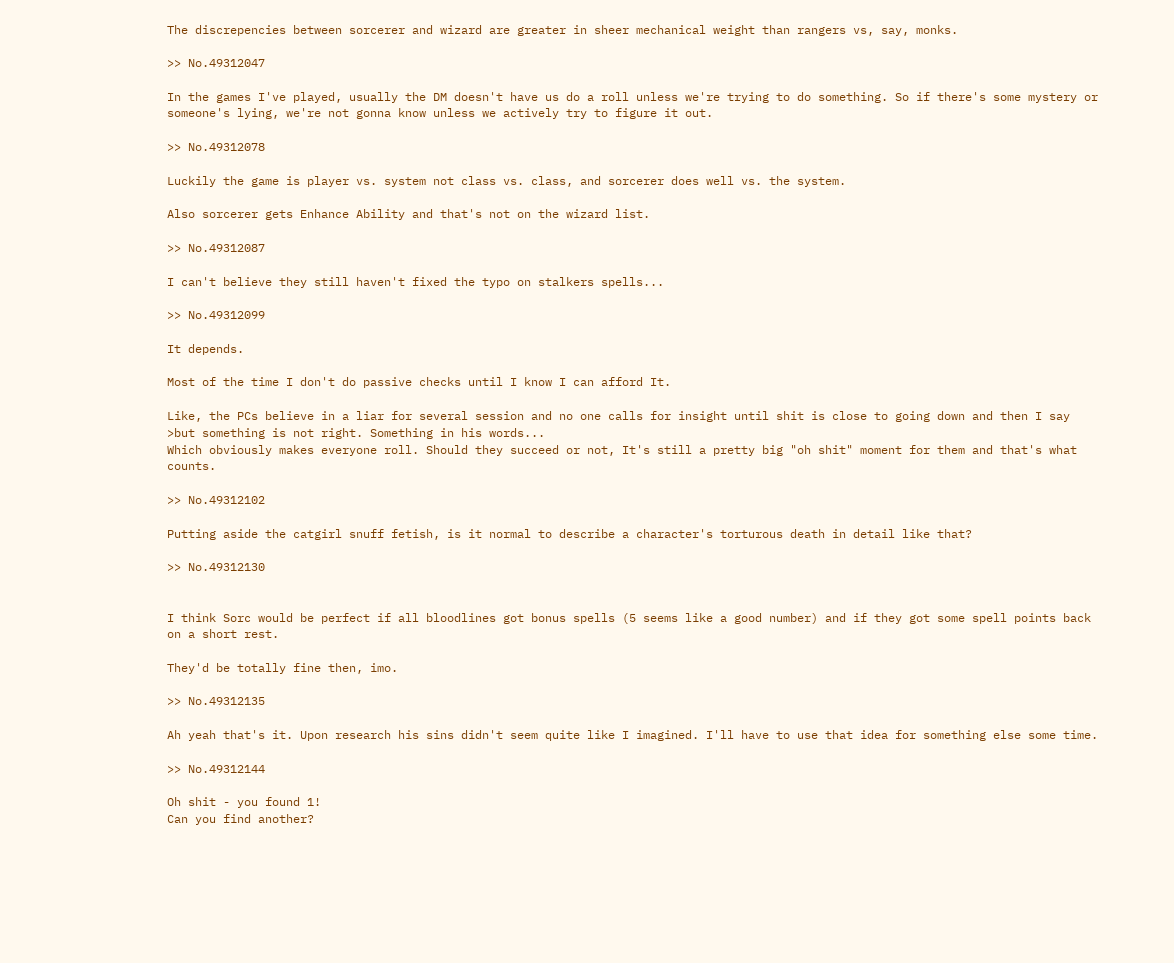The discrepencies between sorcerer and wizard are greater in sheer mechanical weight than rangers vs, say, monks.

>> No.49312047

In the games I've played, usually the DM doesn't have us do a roll unless we're trying to do something. So if there's some mystery or someone's lying, we're not gonna know unless we actively try to figure it out.

>> No.49312078

Luckily the game is player vs. system not class vs. class, and sorcerer does well vs. the system.

Also sorcerer gets Enhance Ability and that's not on the wizard list.

>> No.49312087

I can't believe they still haven't fixed the typo on stalkers spells...

>> No.49312099

It depends.

Most of the time I don't do passive checks until I know I can afford It.

Like, the PCs believe in a liar for several session and no one calls for insight until shit is close to going down and then I say
>but something is not right. Something in his words...
Which obviously makes everyone roll. Should they succeed or not, It's still a pretty big "oh shit" moment for them and that's what counts.

>> No.49312102

Putting aside the catgirl snuff fetish, is it normal to describe a character's torturous death in detail like that?

>> No.49312130


I think Sorc would be perfect if all bloodlines got bonus spells (5 seems like a good number) and if they got some spell points back on a short rest.

They'd be totally fine then, imo.

>> No.49312135

Ah yeah that's it. Upon research his sins didn't seem quite like I imagined. I'll have to use that idea for something else some time.

>> No.49312144

Oh shit - you found 1!
Can you find another?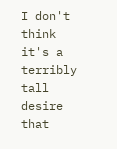I don't think it's a terribly tall desire that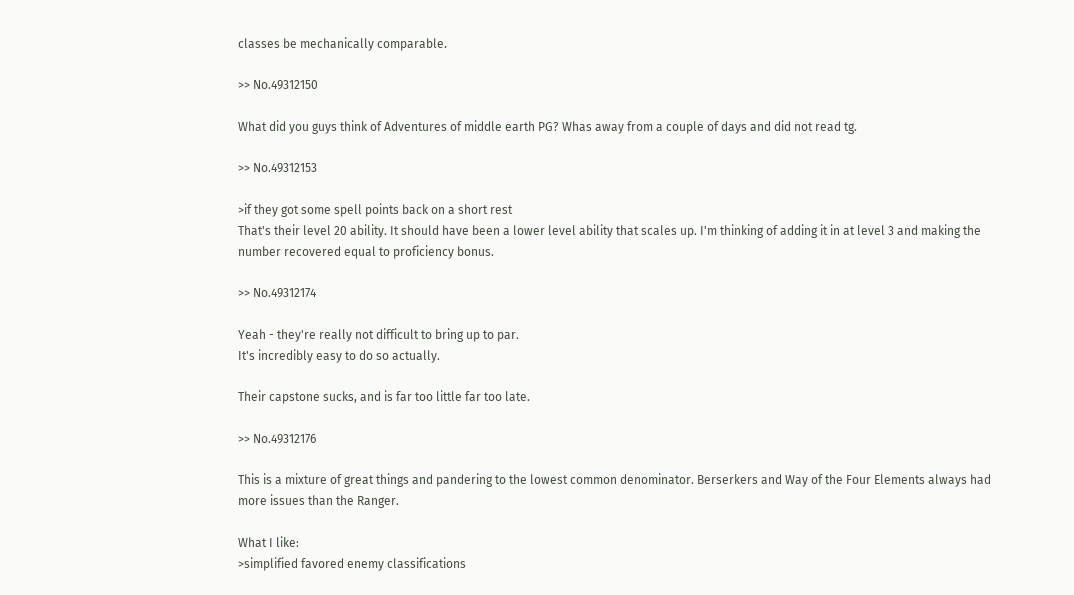classes be mechanically comparable.

>> No.49312150

What did you guys think of Adventures of middle earth PG? Whas away from a couple of days and did not read tg.

>> No.49312153

>if they got some spell points back on a short rest
That's their level 20 ability. It should have been a lower level ability that scales up. I'm thinking of adding it in at level 3 and making the number recovered equal to proficiency bonus.

>> No.49312174

Yeah - they're really not difficult to bring up to par.
It's incredibly easy to do so actually.

Their capstone sucks, and is far too little far too late.

>> No.49312176

This is a mixture of great things and pandering to the lowest common denominator. Berserkers and Way of the Four Elements always had more issues than the Ranger.

What I like:
>simplified favored enemy classifications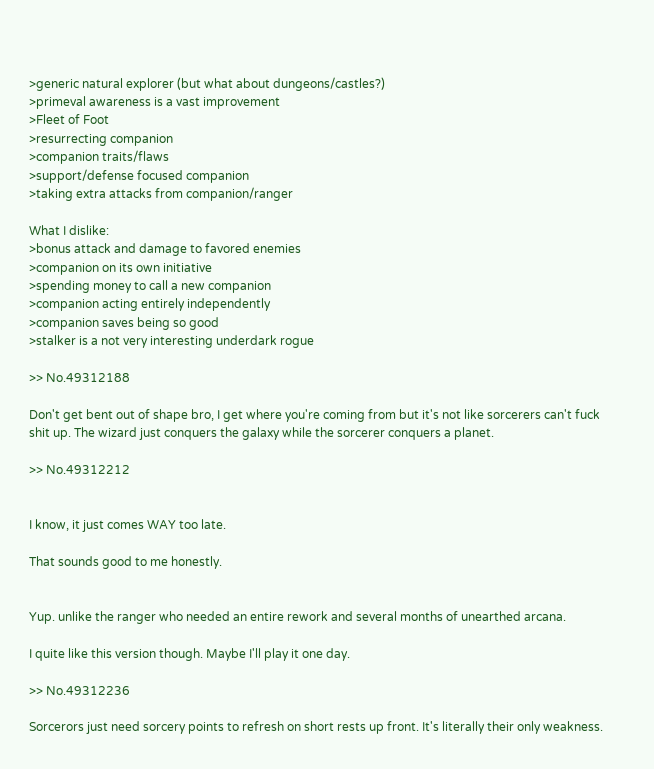>generic natural explorer (but what about dungeons/castles?)
>primeval awareness is a vast improvement
>Fleet of Foot
>resurrecting companion
>companion traits/flaws
>support/defense focused companion
>taking extra attacks from companion/ranger

What I dislike:
>bonus attack and damage to favored enemies
>companion on its own initiative
>spending money to call a new companion
>companion acting entirely independently
>companion saves being so good
>stalker is a not very interesting underdark rogue

>> No.49312188

Don't get bent out of shape bro, I get where you're coming from but it's not like sorcerers can't fuck shit up. The wizard just conquers the galaxy while the sorcerer conquers a planet.

>> No.49312212


I know, it just comes WAY too late.

That sounds good to me honestly.


Yup. unlike the ranger who needed an entire rework and several months of unearthed arcana.

I quite like this version though. Maybe I'll play it one day.

>> No.49312236

Sorcerors just need sorcery points to refresh on short rests up front. It's literally their only weakness.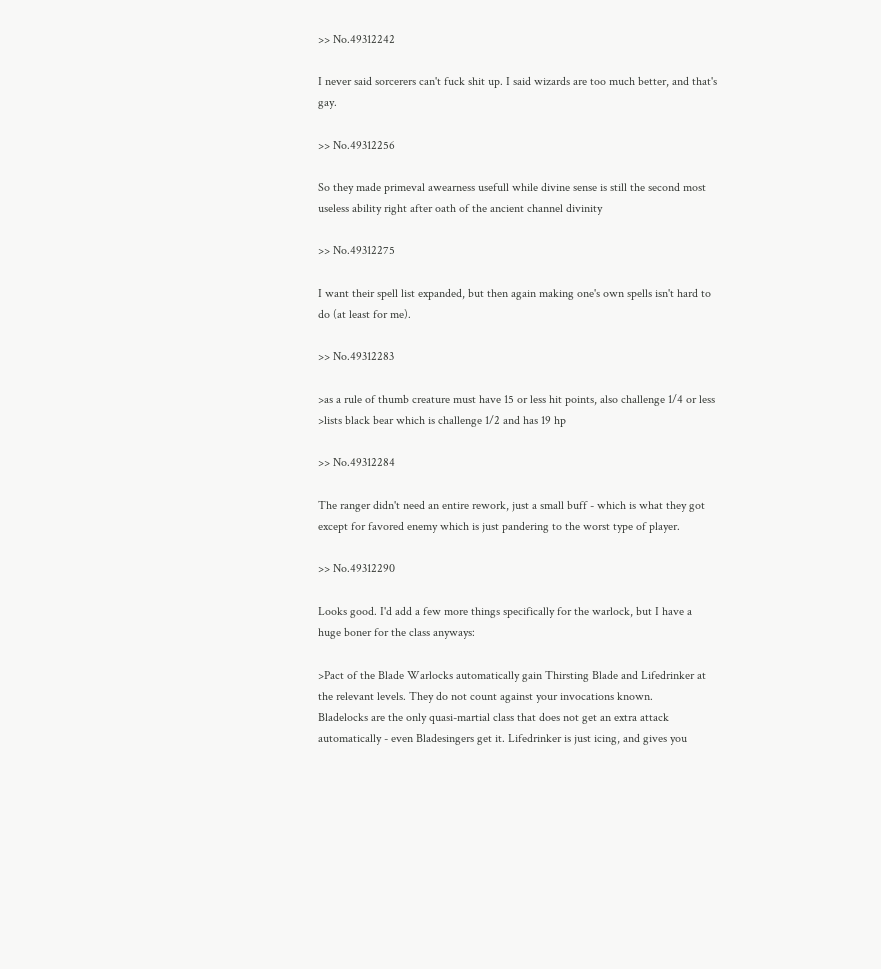>> No.49312242

I never said sorcerers can't fuck shit up. I said wizards are too much better, and that's gay.

>> No.49312256

So they made primeval awearness usefull while divine sense is still the second most useless ability right after oath of the ancient channel divinity

>> No.49312275

I want their spell list expanded, but then again making one's own spells isn't hard to do (at least for me).

>> No.49312283

>as a rule of thumb creature must have 15 or less hit points, also challenge 1/4 or less
>lists black bear which is challenge 1/2 and has 19 hp

>> No.49312284

The ranger didn't need an entire rework, just a small buff - which is what they got except for favored enemy which is just pandering to the worst type of player.

>> No.49312290

Looks good. I'd add a few more things specifically for the warlock, but I have a huge boner for the class anyways:

>Pact of the Blade Warlocks automatically gain Thirsting Blade and Lifedrinker at the relevant levels. They do not count against your invocations known.
Bladelocks are the only quasi-martial class that does not get an extra attack automatically - even Bladesingers get it. Lifedrinker is just icing, and gives you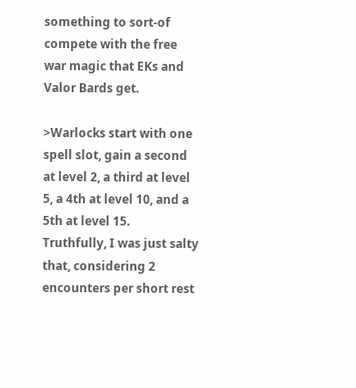something to sort-of compete with the free war magic that EKs and Valor Bards get.

>Warlocks start with one spell slot, gain a second at level 2, a third at level 5, a 4th at level 10, and a 5th at level 15.
Truthfully, I was just salty that, considering 2 encounters per short rest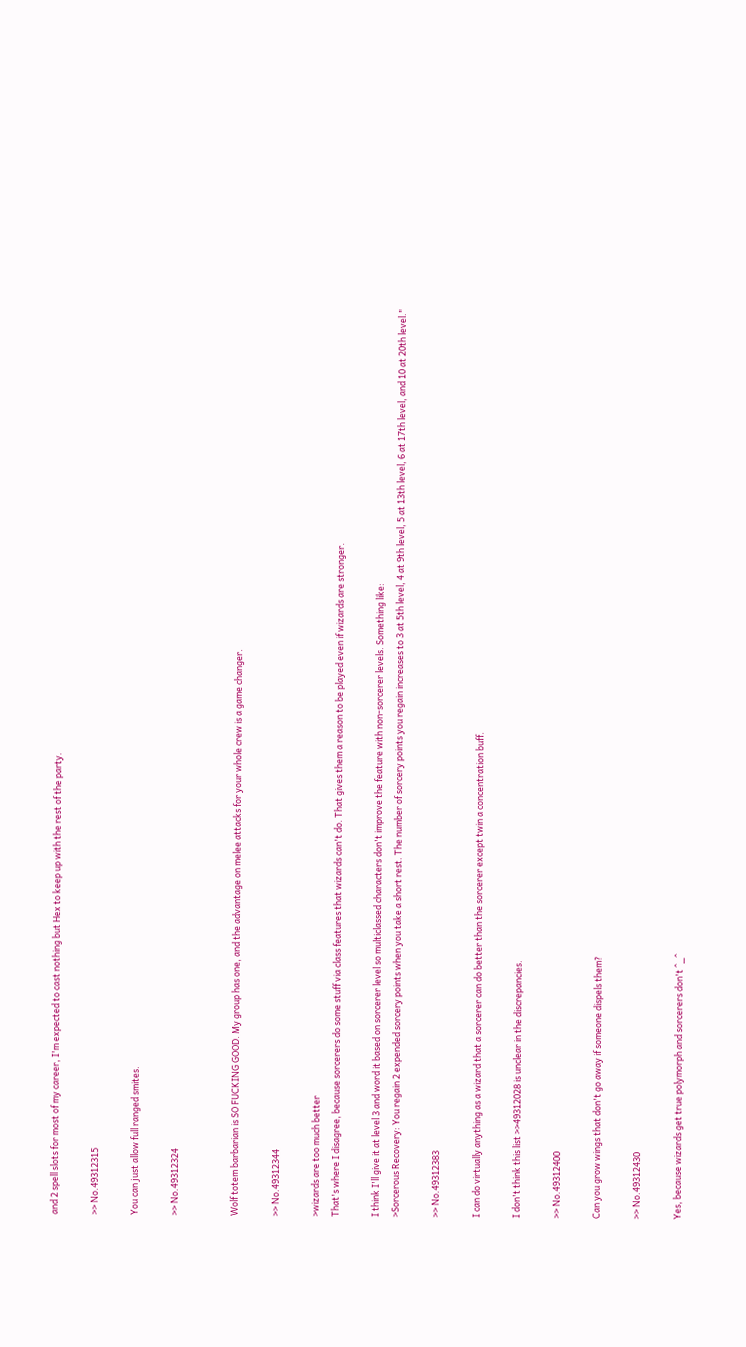and 2 spell slots for most of my career, I'm expected to cast nothing but Hex to keep up with the rest of the party.

>> No.49312315

You can just allow full ranged smites.

>> No.49312324


Wolf totem barbarian is SO FUCKING GOOD. My group has one, and the advantage on melee attacks for your whole crew is a game changer.

>> No.49312344

>wizards are too much better
That's where I disagree, because sorcerers do some stuff via class features that wizards can't do. That gives them a reason to be played even if wizards are stronger.

I think I'll give it at level 3 and word it based on sorcerer level so multiclassed characters don't improve the feature with non-sorcerer levels. Something like:
>Sorcerous Recovery: You regain 2 expended sorcery points when you take a short rest. The number of sorcery points you regain increases to 3 at 5th level, 4 at 9th level, 5 at 13th level, 6 at 17th level, and 10 at 20th level."

>> No.49312383

I can do virtually anything as a wizard that a sorcerer can do better than the sorcerer except twin a concentration buff.

I don't think this list >>49312028 is unclear in the discrepancies.

>> No.49312400

Can you grow wings that don't go away if someone dispels them?

>> No.49312430

Yes, because wizards get true polymorph and sorcerers don't ^_^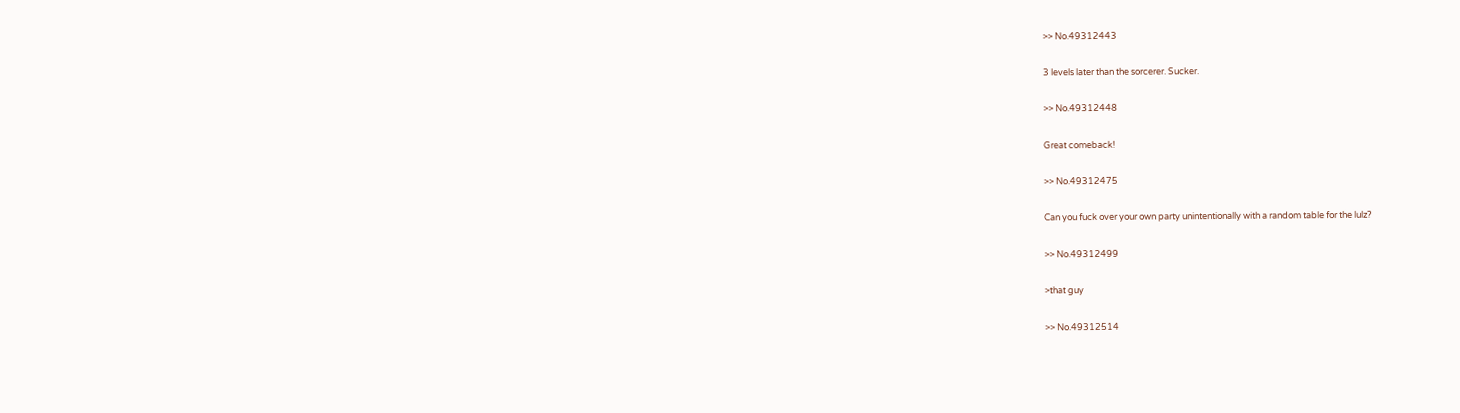>> No.49312443

3 levels later than the sorcerer. Sucker.

>> No.49312448

Great comeback!

>> No.49312475

Can you fuck over your own party unintentionally with a random table for the lulz?

>> No.49312499

>that guy

>> No.49312514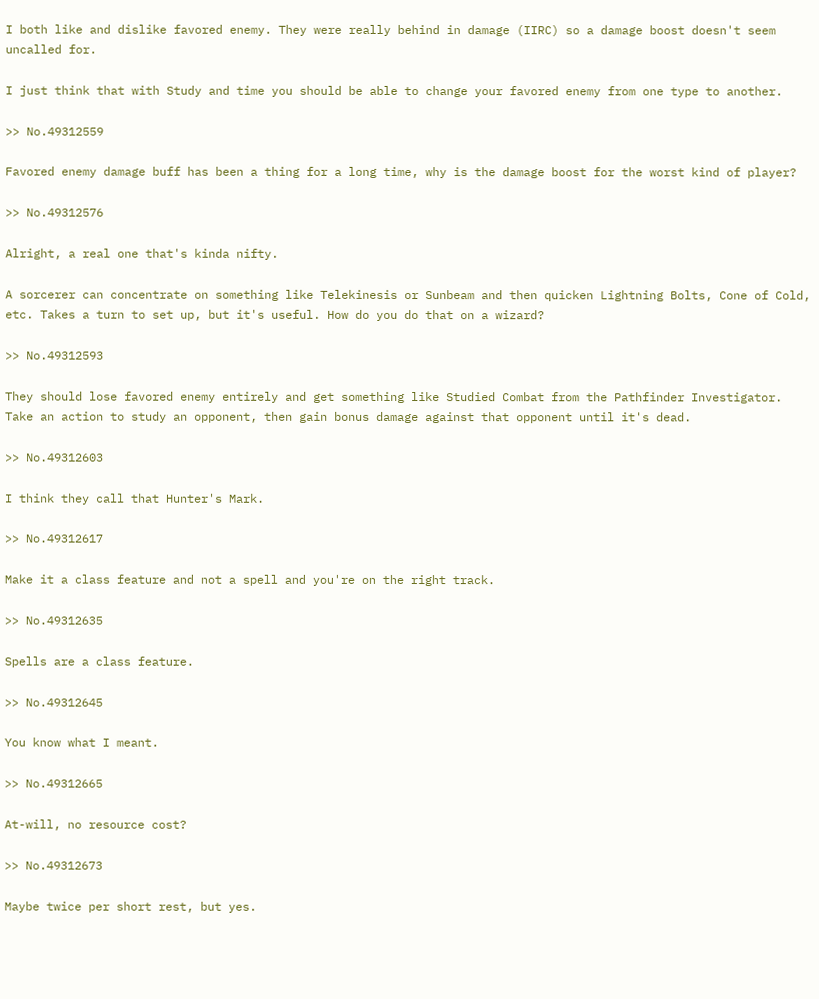I both like and dislike favored enemy. They were really behind in damage (IIRC) so a damage boost doesn't seem uncalled for.

I just think that with Study and time you should be able to change your favored enemy from one type to another.

>> No.49312559

Favored enemy damage buff has been a thing for a long time, why is the damage boost for the worst kind of player?

>> No.49312576

Alright, a real one that's kinda nifty.

A sorcerer can concentrate on something like Telekinesis or Sunbeam and then quicken Lightning Bolts, Cone of Cold, etc. Takes a turn to set up, but it's useful. How do you do that on a wizard?

>> No.49312593

They should lose favored enemy entirely and get something like Studied Combat from the Pathfinder Investigator. Take an action to study an opponent, then gain bonus damage against that opponent until it's dead.

>> No.49312603

I think they call that Hunter's Mark.

>> No.49312617

Make it a class feature and not a spell and you're on the right track.

>> No.49312635

Spells are a class feature.

>> No.49312645

You know what I meant.

>> No.49312665

At-will, no resource cost?

>> No.49312673

Maybe twice per short rest, but yes.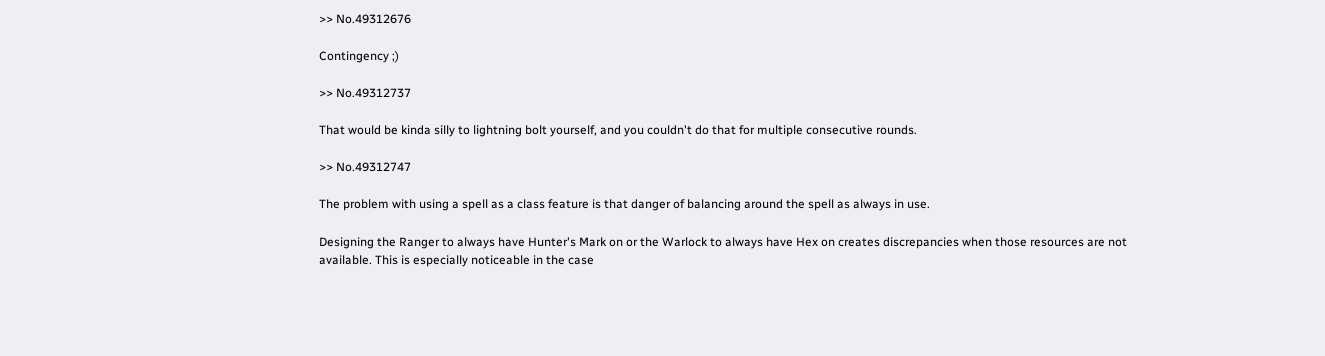>> No.49312676

Contingency ;)

>> No.49312737

That would be kinda silly to lightning bolt yourself, and you couldn't do that for multiple consecutive rounds.

>> No.49312747

The problem with using a spell as a class feature is that danger of balancing around the spell as always in use.

Designing the Ranger to always have Hunter's Mark on or the Warlock to always have Hex on creates discrepancies when those resources are not available. This is especially noticeable in the case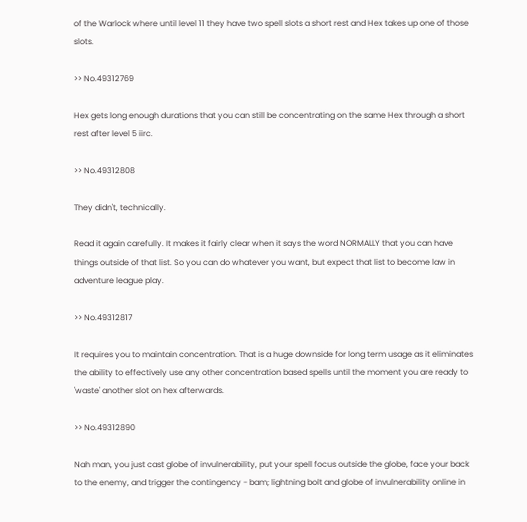of the Warlock where until level 11 they have two spell slots a short rest and Hex takes up one of those slots.

>> No.49312769

Hex gets long enough durations that you can still be concentrating on the same Hex through a short rest after level 5 iirc.

>> No.49312808

They didn't, technically.

Read it again carefully. It makes it fairly clear when it says the word NORMALLY that you can have things outside of that list. So you can do whatever you want, but expect that list to become law in adventure league play.

>> No.49312817

It requires you to maintain concentration. That is a huge downside for long term usage as it eliminates the ability to effectively use any other concentration based spells until the moment you are ready to 'waste' another slot on hex afterwards.

>> No.49312890

Nah man, you just cast globe of invulnerability, put your spell focus outside the globe, face your back to the enemy, and trigger the contingency - bam; lightning bolt and globe of invulnerability online in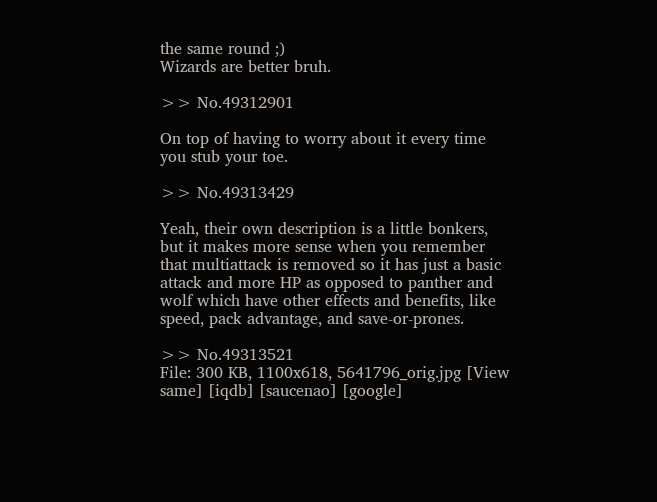the same round ;)
Wizards are better bruh.

>> No.49312901

On top of having to worry about it every time you stub your toe.

>> No.49313429

Yeah, their own description is a little bonkers, but it makes more sense when you remember that multiattack is removed so it has just a basic attack and more HP as opposed to panther and wolf which have other effects and benefits, like speed, pack advantage, and save-or-prones.

>> No.49313521
File: 300 KB, 1100x618, 5641796_orig.jpg [View same] [iqdb] [saucenao] [google]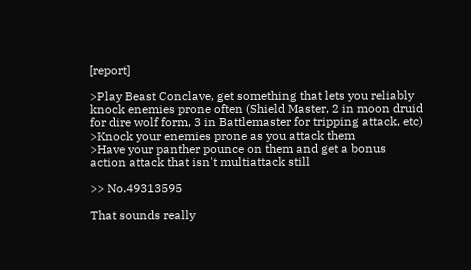[report]

>Play Beast Conclave, get something that lets you reliably knock enemies prone often (Shield Master, 2 in moon druid for dire wolf form, 3 in Battlemaster for tripping attack, etc)
>Knock your enemies prone as you attack them
>Have your panther pounce on them and get a bonus action attack that isn't multiattack still

>> No.49313595

That sounds really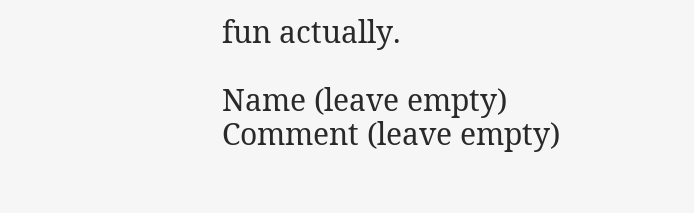fun actually.

Name (leave empty)
Comment (leave empty)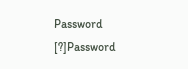Password [?]Password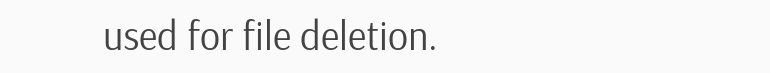used for file deletion.